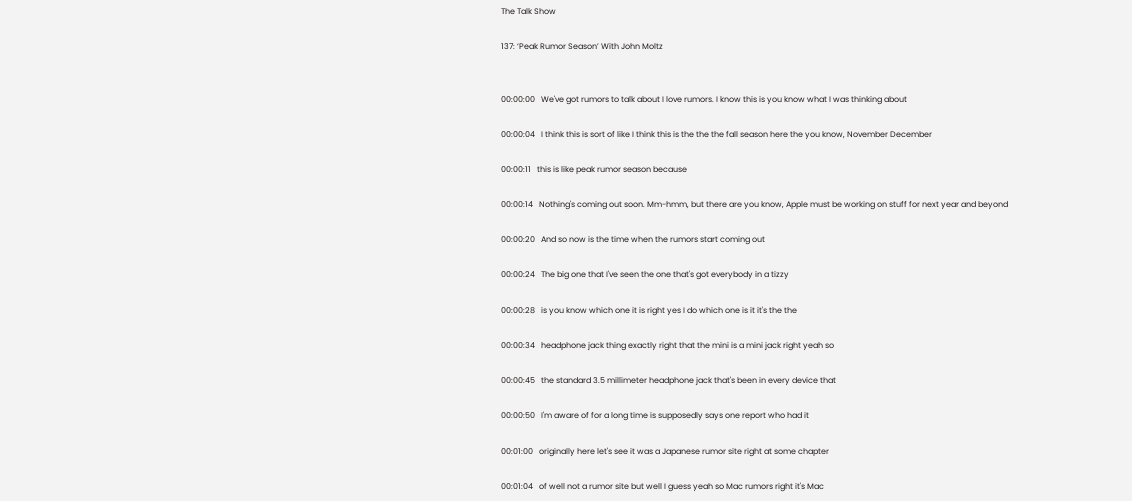The Talk Show

137: ‘Peak Rumor Season’ With John Moltz


00:00:00   We've got rumors to talk about I love rumors. I know this is you know what I was thinking about

00:00:04   I think this is sort of like I think this is the the the fall season here the you know, November December

00:00:11   this is like peak rumor season because

00:00:14   Nothing's coming out soon. Mm-hmm, but there are you know, Apple must be working on stuff for next year and beyond

00:00:20   And so now is the time when the rumors start coming out

00:00:24   The big one that I've seen the one that's got everybody in a tizzy

00:00:28   is you know which one it is right yes I do which one is it it's the the

00:00:34   headphone jack thing exactly right that the mini is a mini jack right yeah so

00:00:45   the standard 3.5 millimeter headphone jack that's been in every device that

00:00:50   I'm aware of for a long time is supposedly says one report who had it

00:01:00   originally here let's see it was a Japanese rumor site right at some chapter

00:01:04   of well not a rumor site but well I guess yeah so Mac rumors right it's Mac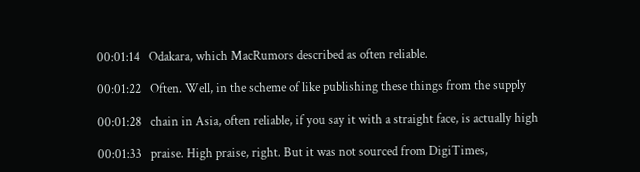00:01:14   Odakara, which MacRumors described as often reliable.

00:01:22   Often. Well, in the scheme of like publishing these things from the supply

00:01:28   chain in Asia, often reliable, if you say it with a straight face, is actually high

00:01:33   praise. High praise, right. But it was not sourced from DigiTimes,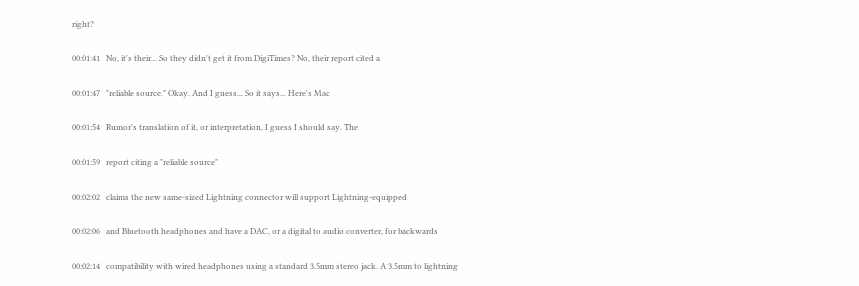right?

00:01:41   No, it's their... So they didn't get it from DigiTimes? No, their report cited a

00:01:47   "reliable source." Okay. And I guess... So it says... Here's Mac

00:01:54   Rumor's translation of it, or interpretation, I guess I should say. The

00:01:59   report citing a "reliable source"

00:02:02   claims the new same-sized Lightning connector will support Lightning-equipped

00:02:06   and Bluetooth headphones and have a DAC, or a digital to audio converter, for backwards

00:02:14   compatibility with wired headphones using a standard 3.5mm stereo jack. A 3.5mm to lightning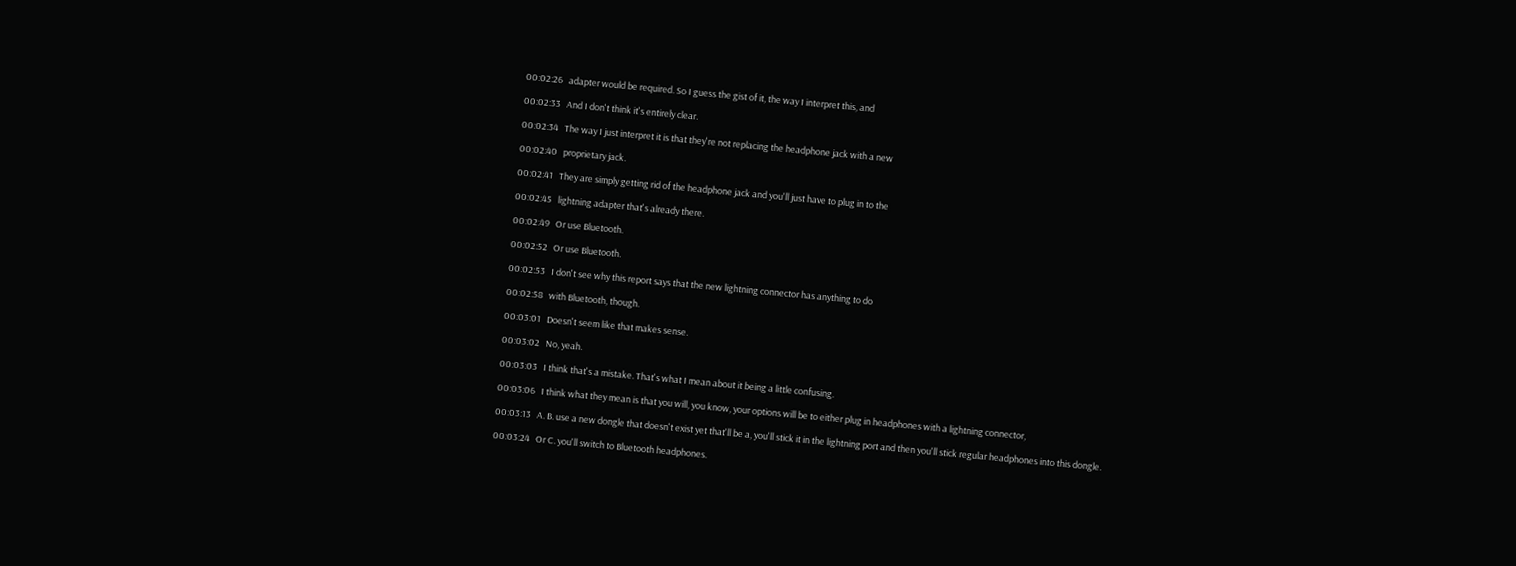00:02:26   adapter would be required. So I guess the gist of it, the way I interpret this, and

00:02:33   And I don't think it's entirely clear.

00:02:34   The way I just interpret it is that they're not replacing the headphone jack with a new

00:02:40   proprietary jack.

00:02:41   They are simply getting rid of the headphone jack and you'll just have to plug in to the

00:02:45   lightning adapter that's already there.

00:02:49   Or use Bluetooth.

00:02:52   Or use Bluetooth.

00:02:53   I don't see why this report says that the new lightning connector has anything to do

00:02:58   with Bluetooth, though.

00:03:01   Doesn't seem like that makes sense.

00:03:02   No, yeah.

00:03:03   I think that's a mistake. That's what I mean about it being a little confusing.

00:03:06   I think what they mean is that you will, you know, your options will be to either plug in headphones with a lightning connector,

00:03:13   A. B. use a new dongle that doesn't exist yet that'll be a, you'll stick it in the lightning port and then you'll stick regular headphones into this dongle.

00:03:24   Or C. you'll switch to Bluetooth headphones.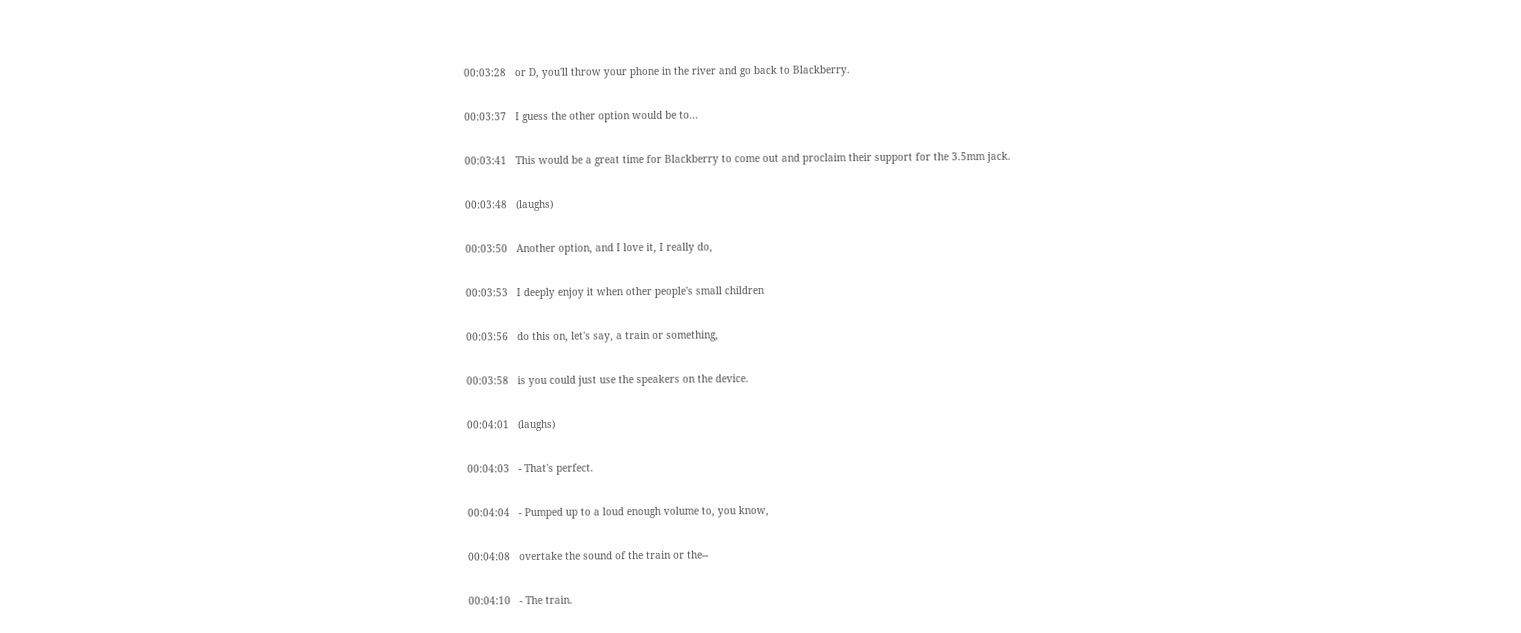00:03:28   or D, you'll throw your phone in the river and go back to Blackberry.

00:03:37   I guess the other option would be to...

00:03:41   This would be a great time for Blackberry to come out and proclaim their support for the 3.5mm jack.

00:03:48   (laughs)

00:03:50   Another option, and I love it, I really do,

00:03:53   I deeply enjoy it when other people's small children

00:03:56   do this on, let's say, a train or something,

00:03:58   is you could just use the speakers on the device.

00:04:01   (laughs)

00:04:03   - That's perfect.

00:04:04   - Pumped up to a loud enough volume to, you know,

00:04:08   overtake the sound of the train or the--

00:04:10   - The train.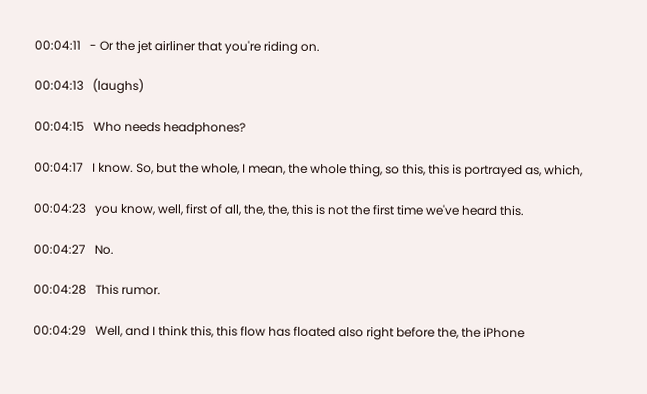00:04:11   - Or the jet airliner that you're riding on.

00:04:13   (laughs)

00:04:15   Who needs headphones?

00:04:17   I know. So, but the whole, I mean, the whole thing, so this, this is portrayed as, which,

00:04:23   you know, well, first of all, the, the, this is not the first time we've heard this.

00:04:27   No.

00:04:28   This rumor.

00:04:29   Well, and I think this, this flow has floated also right before the, the iPhone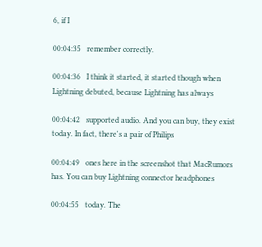6, if I

00:04:35   remember correctly.

00:04:36   I think it started, it started though when Lightning debuted, because Lightning has always

00:04:42   supported audio. And you can buy, they exist today. In fact, there's a pair of Philips

00:04:49   ones here in the screenshot that MacRumors has. You can buy Lightning connector headphones

00:04:55   today. The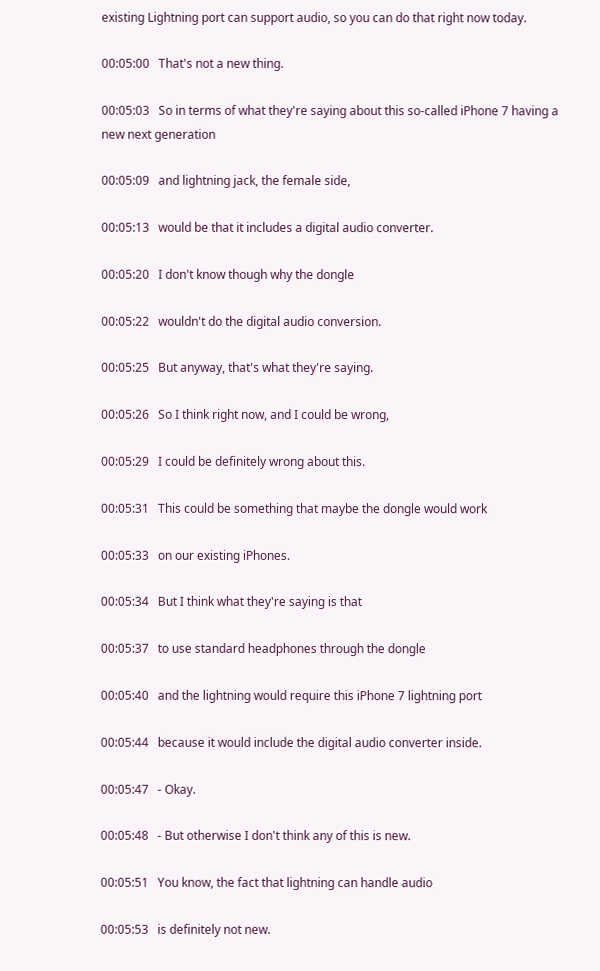existing Lightning port can support audio, so you can do that right now today.

00:05:00   That's not a new thing.

00:05:03   So in terms of what they're saying about this so-called iPhone 7 having a new next generation

00:05:09   and lightning jack, the female side,

00:05:13   would be that it includes a digital audio converter.

00:05:20   I don't know though why the dongle

00:05:22   wouldn't do the digital audio conversion.

00:05:25   But anyway, that's what they're saying.

00:05:26   So I think right now, and I could be wrong,

00:05:29   I could be definitely wrong about this.

00:05:31   This could be something that maybe the dongle would work

00:05:33   on our existing iPhones.

00:05:34   But I think what they're saying is that

00:05:37   to use standard headphones through the dongle

00:05:40   and the lightning would require this iPhone 7 lightning port

00:05:44   because it would include the digital audio converter inside.

00:05:47   - Okay.

00:05:48   - But otherwise I don't think any of this is new.

00:05:51   You know, the fact that lightning can handle audio

00:05:53   is definitely not new.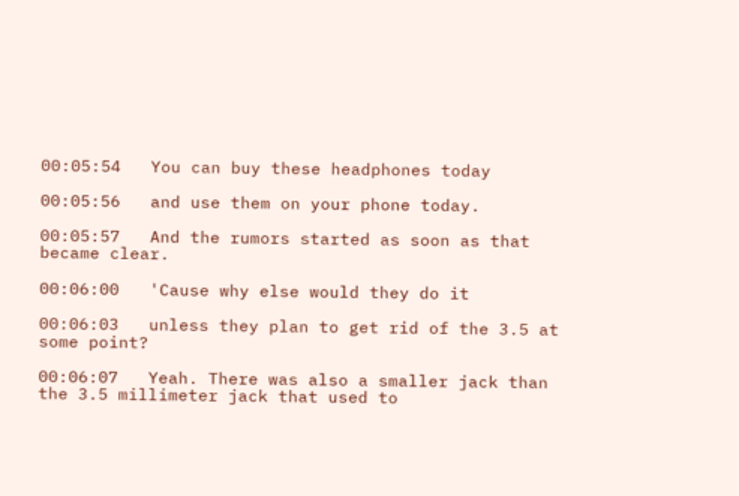00:05:54   You can buy these headphones today

00:05:56   and use them on your phone today.

00:05:57   And the rumors started as soon as that became clear.

00:06:00   'Cause why else would they do it

00:06:03   unless they plan to get rid of the 3.5 at some point?

00:06:07   Yeah. There was also a smaller jack than the 3.5 millimeter jack that used to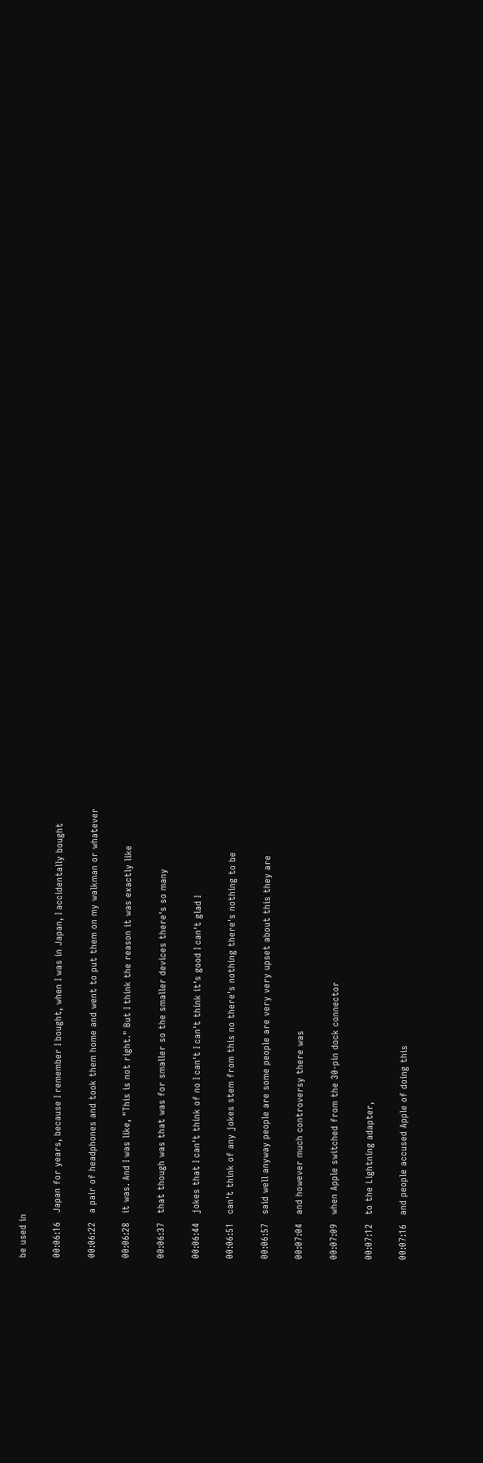be used in

00:06:16   Japan for years, because I remember I bought, when I was in Japan, I accidentally bought

00:06:22   a pair of headphones and took them home and went to put them on my walkman or whatever

00:06:28   it was. And I was like, "This is not right." But I think the reason it was exactly like

00:06:37   that though was that was for smaller so the smaller devices there's so many

00:06:44   jokes that I can't think of no I can't I can't think it's good I can't glad I

00:06:51   can't think of any jokes stem from this no there's nothing there's nothing to be

00:06:57   said well anyway people are some people are very very upset about this they are

00:07:04   and however much controversy there was

00:07:09   when Apple switched from the 30-pin dock connector

00:07:12   to the Lightning adapter,

00:07:16   and people accused Apple of doing this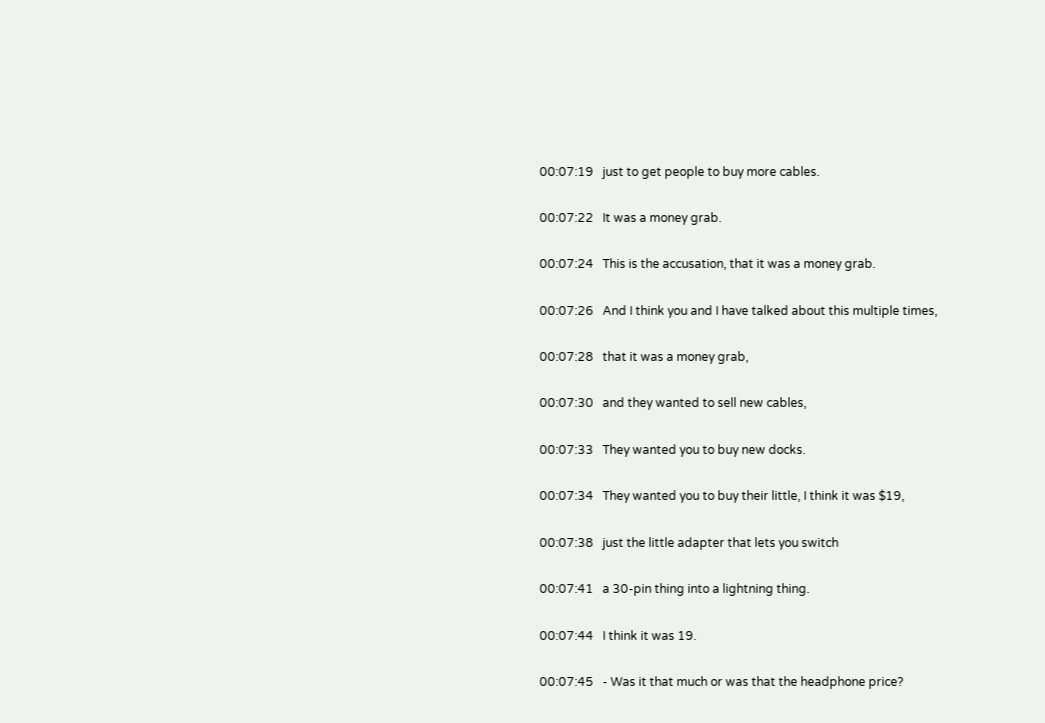00:07:19   just to get people to buy more cables.

00:07:22   It was a money grab.

00:07:24   This is the accusation, that it was a money grab.

00:07:26   And I think you and I have talked about this multiple times,

00:07:28   that it was a money grab,

00:07:30   and they wanted to sell new cables,

00:07:33   They wanted you to buy new docks.

00:07:34   They wanted you to buy their little, I think it was $19,

00:07:38   just the little adapter that lets you switch

00:07:41   a 30-pin thing into a lightning thing.

00:07:44   I think it was 19.

00:07:45   - Was it that much or was that the headphone price?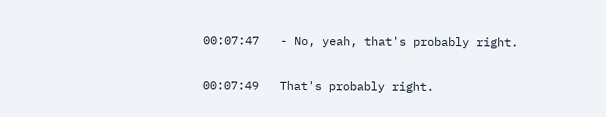00:07:47   - No, yeah, that's probably right.

00:07:49   That's probably right.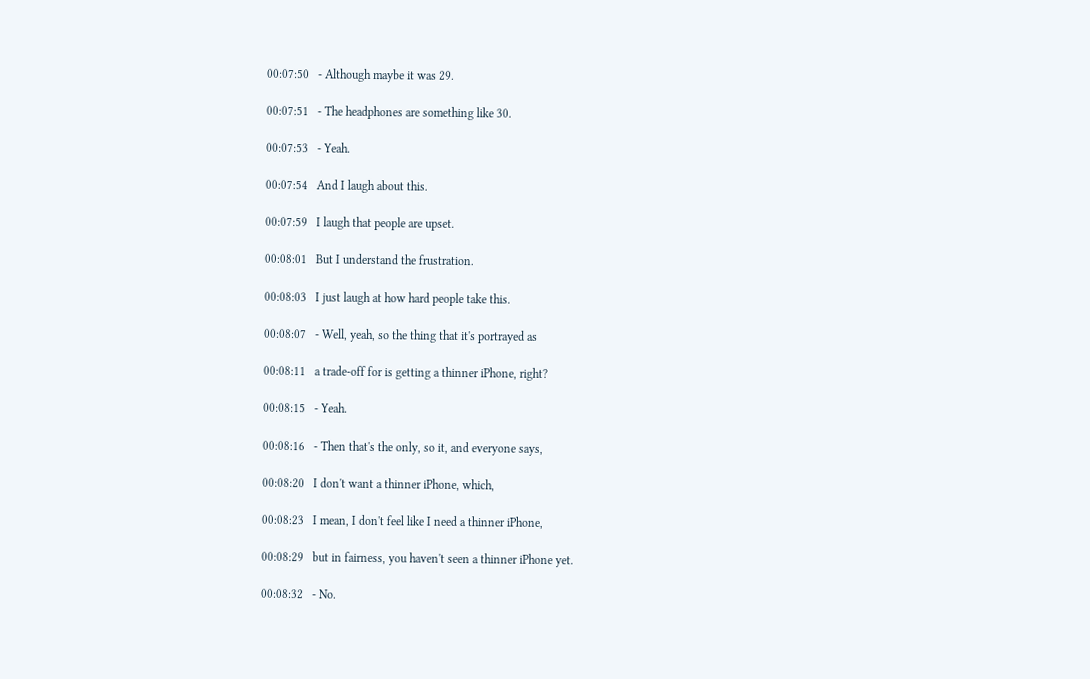00:07:50   - Although maybe it was 29.

00:07:51   - The headphones are something like 30.

00:07:53   - Yeah.

00:07:54   And I laugh about this.

00:07:59   I laugh that people are upset.

00:08:01   But I understand the frustration.

00:08:03   I just laugh at how hard people take this.

00:08:07   - Well, yeah, so the thing that it's portrayed as

00:08:11   a trade-off for is getting a thinner iPhone, right?

00:08:15   - Yeah.

00:08:16   - Then that's the only, so it, and everyone says,

00:08:20   I don't want a thinner iPhone, which,

00:08:23   I mean, I don't feel like I need a thinner iPhone,

00:08:29   but in fairness, you haven't seen a thinner iPhone yet.

00:08:32   - No.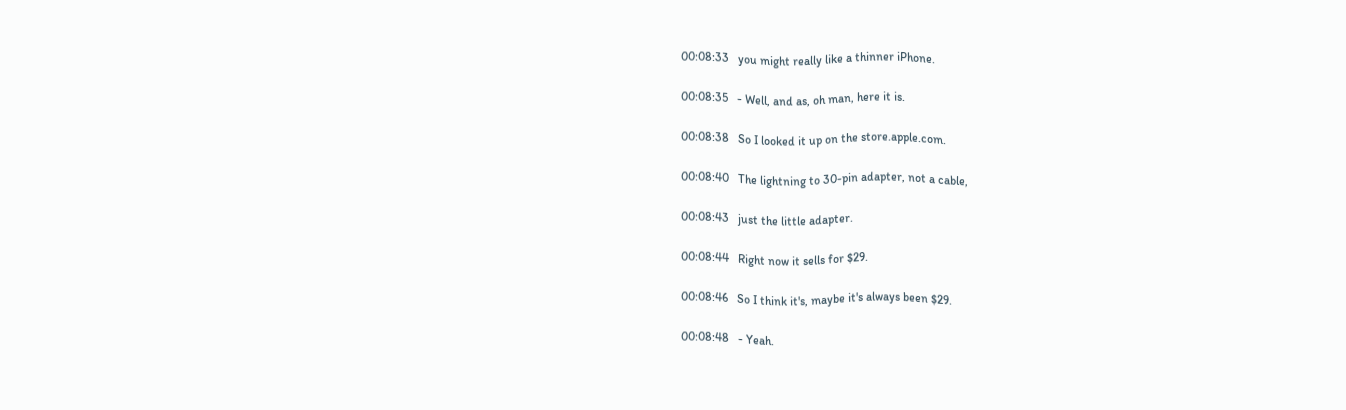00:08:33   you might really like a thinner iPhone.

00:08:35   - Well, and as, oh man, here it is.

00:08:38   So I looked it up on the store.apple.com.

00:08:40   The lightning to 30-pin adapter, not a cable,

00:08:43   just the little adapter.

00:08:44   Right now it sells for $29.

00:08:46   So I think it's, maybe it's always been $29.

00:08:48   - Yeah.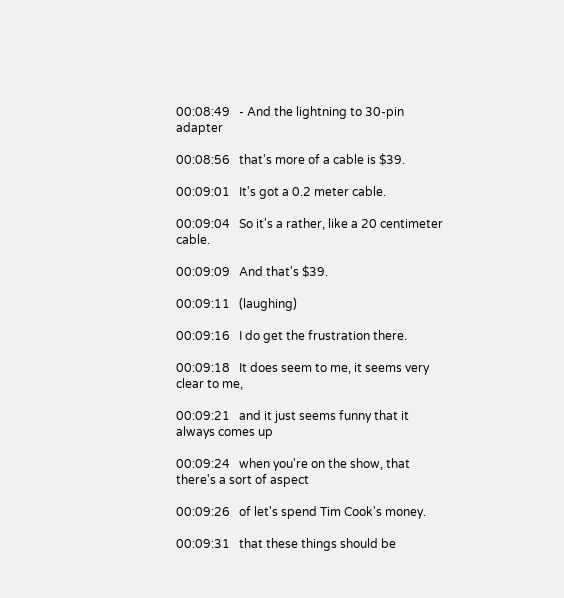00:08:49   - And the lightning to 30-pin adapter

00:08:56   that's more of a cable is $39.

00:09:01   It's got a 0.2 meter cable.

00:09:04   So it's a rather, like a 20 centimeter cable.

00:09:09   And that's $39.

00:09:11   (laughing)

00:09:16   I do get the frustration there.

00:09:18   It does seem to me, it seems very clear to me,

00:09:21   and it just seems funny that it always comes up

00:09:24   when you're on the show, that there's a sort of aspect

00:09:26   of let's spend Tim Cook's money.

00:09:31   that these things should be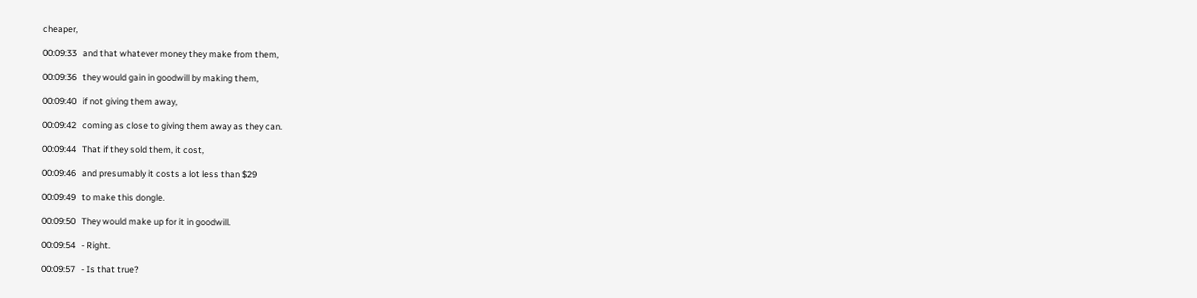cheaper,

00:09:33   and that whatever money they make from them,

00:09:36   they would gain in goodwill by making them,

00:09:40   if not giving them away,

00:09:42   coming as close to giving them away as they can.

00:09:44   That if they sold them, it cost,

00:09:46   and presumably it costs a lot less than $29

00:09:49   to make this dongle.

00:09:50   They would make up for it in goodwill.

00:09:54   - Right.

00:09:57   - Is that true?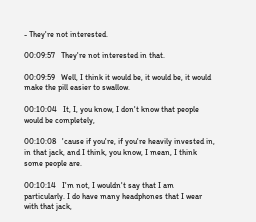- They're not interested.

00:09:57   They're not interested in that.

00:09:59   Well, I think it would be, it would be, it would make the pill easier to swallow.

00:10:04   It, I, you know, I don't know that people would be completely,

00:10:08   'cause if you're, if you're heavily invested in, in that jack, and I think, you know, I mean, I think some people are.

00:10:14   I'm not, I wouldn't say that I am particularly. I do have many headphones that I wear with that jack,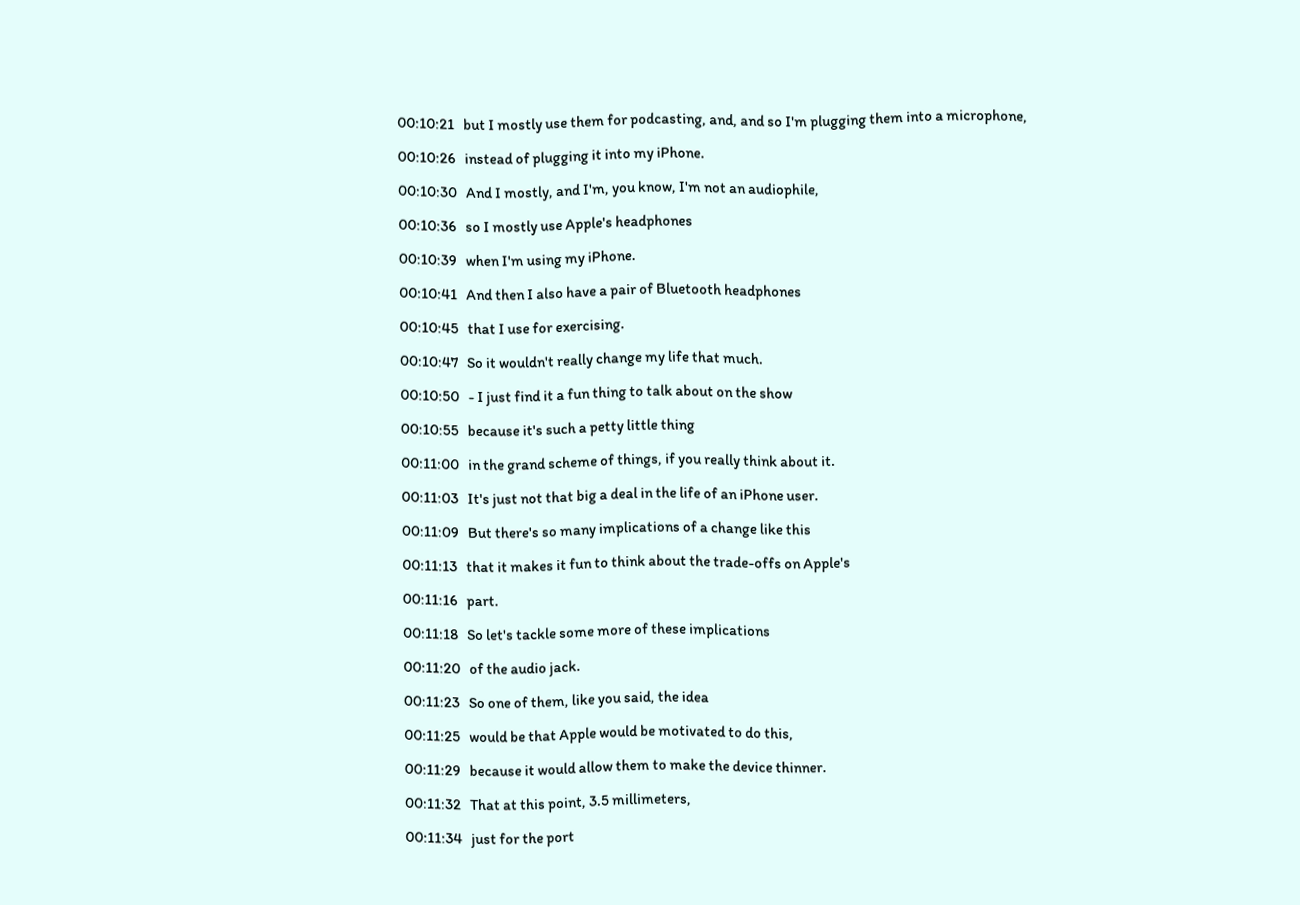00:10:21   but I mostly use them for podcasting, and, and so I'm plugging them into a microphone,

00:10:26   instead of plugging it into my iPhone.

00:10:30   And I mostly, and I'm, you know, I'm not an audiophile,

00:10:36   so I mostly use Apple's headphones

00:10:39   when I'm using my iPhone.

00:10:41   And then I also have a pair of Bluetooth headphones

00:10:45   that I use for exercising.

00:10:47   So it wouldn't really change my life that much.

00:10:50   - I just find it a fun thing to talk about on the show

00:10:55   because it's such a petty little thing

00:11:00   in the grand scheme of things, if you really think about it.

00:11:03   It's just not that big a deal in the life of an iPhone user.

00:11:09   But there's so many implications of a change like this

00:11:13   that it makes it fun to think about the trade-offs on Apple's

00:11:16   part.

00:11:18   So let's tackle some more of these implications

00:11:20   of the audio jack.

00:11:23   So one of them, like you said, the idea

00:11:25   would be that Apple would be motivated to do this,

00:11:29   because it would allow them to make the device thinner.

00:11:32   That at this point, 3.5 millimeters,

00:11:34   just for the port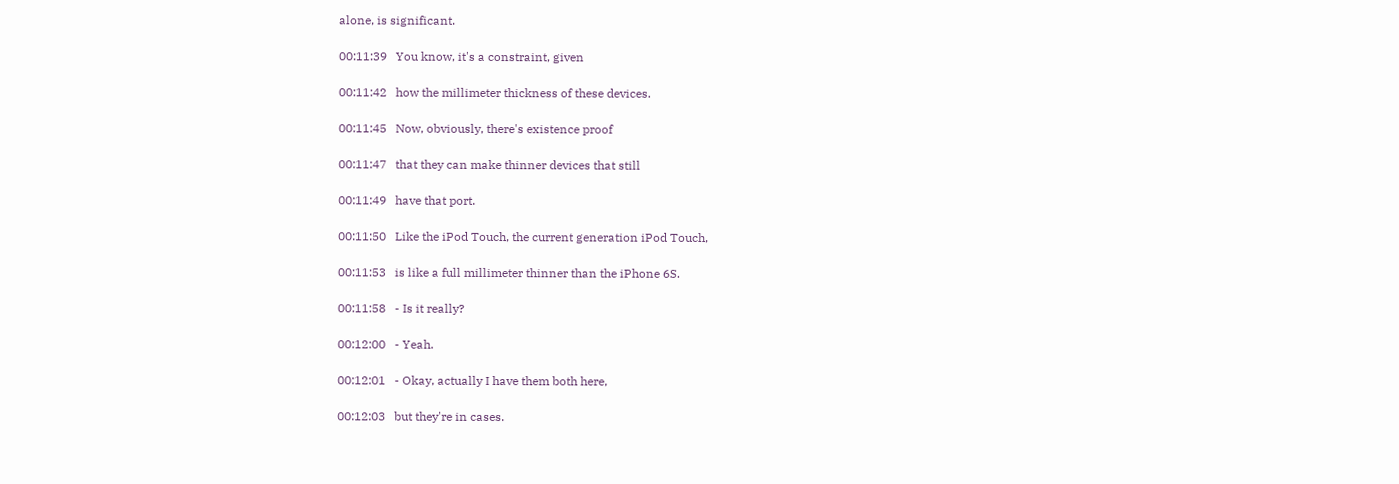alone, is significant.

00:11:39   You know, it's a constraint, given

00:11:42   how the millimeter thickness of these devices.

00:11:45   Now, obviously, there's existence proof

00:11:47   that they can make thinner devices that still

00:11:49   have that port.

00:11:50   Like the iPod Touch, the current generation iPod Touch,

00:11:53   is like a full millimeter thinner than the iPhone 6S.

00:11:58   - Is it really?

00:12:00   - Yeah.

00:12:01   - Okay, actually I have them both here,

00:12:03   but they're in cases.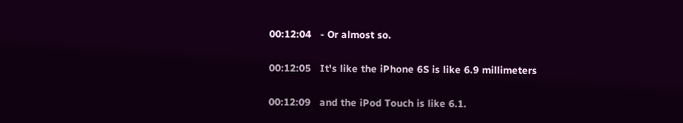00:12:04   - Or almost so.

00:12:05   It's like the iPhone 6S is like 6.9 millimeters

00:12:09   and the iPod Touch is like 6.1.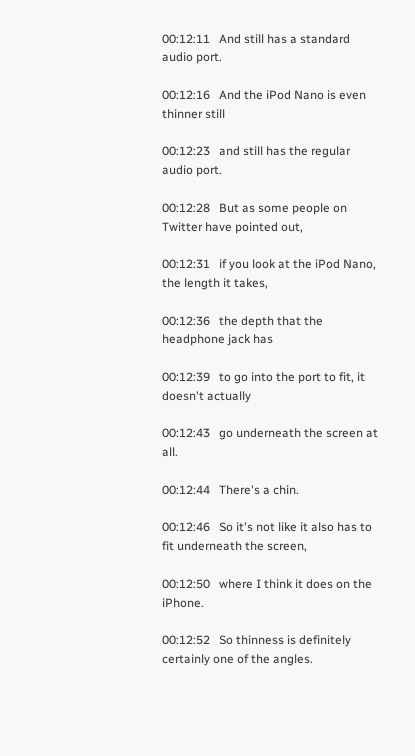00:12:11   And still has a standard audio port.

00:12:16   And the iPod Nano is even thinner still

00:12:23   and still has the regular audio port.

00:12:28   But as some people on Twitter have pointed out,

00:12:31   if you look at the iPod Nano, the length it takes,

00:12:36   the depth that the headphone jack has

00:12:39   to go into the port to fit, it doesn't actually

00:12:43   go underneath the screen at all.

00:12:44   There's a chin.

00:12:46   So it's not like it also has to fit underneath the screen,

00:12:50   where I think it does on the iPhone.

00:12:52   So thinness is definitely certainly one of the angles.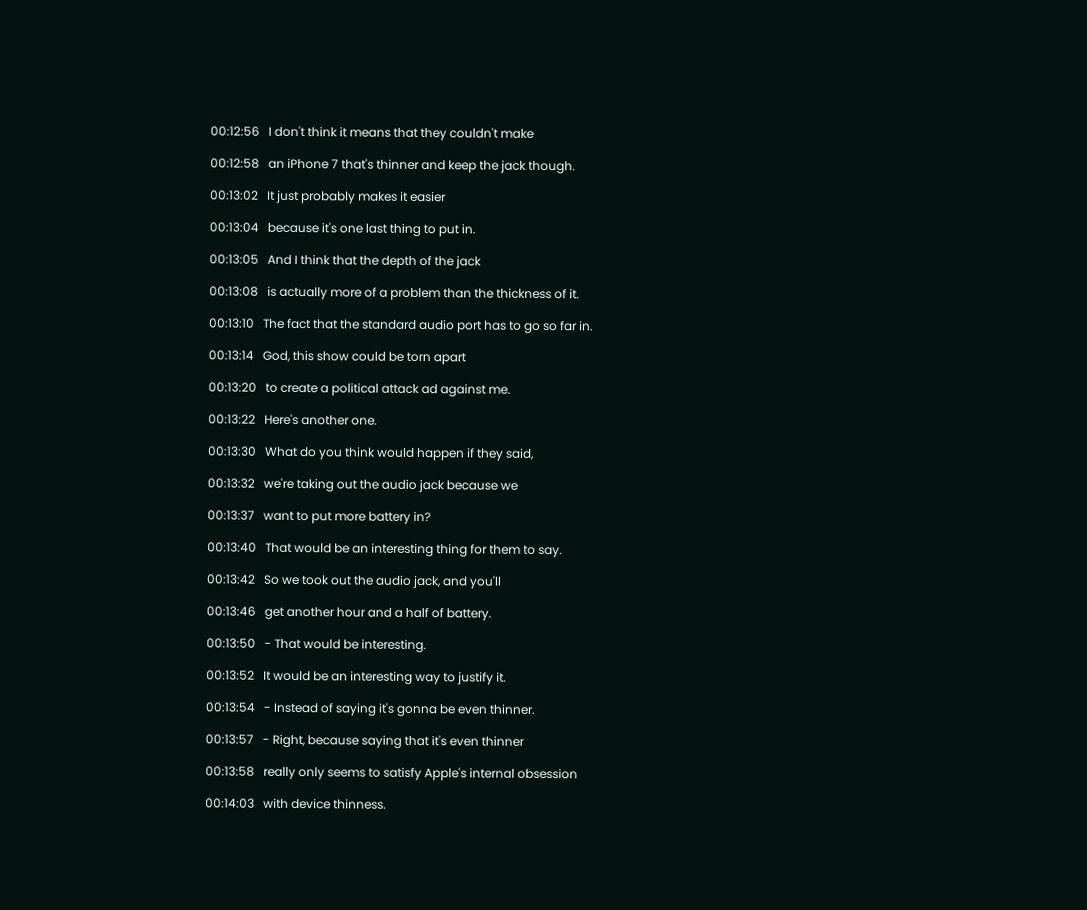00:12:56   I don't think it means that they couldn't make

00:12:58   an iPhone 7 that's thinner and keep the jack though.

00:13:02   It just probably makes it easier

00:13:04   because it's one last thing to put in.

00:13:05   And I think that the depth of the jack

00:13:08   is actually more of a problem than the thickness of it.

00:13:10   The fact that the standard audio port has to go so far in.

00:13:14   God, this show could be torn apart

00:13:20   to create a political attack ad against me.

00:13:22   Here's another one.

00:13:30   What do you think would happen if they said,

00:13:32   we're taking out the audio jack because we

00:13:37   want to put more battery in?

00:13:40   That would be an interesting thing for them to say.

00:13:42   So we took out the audio jack, and you'll

00:13:46   get another hour and a half of battery.

00:13:50   - That would be interesting.

00:13:52   It would be an interesting way to justify it.

00:13:54   - Instead of saying it's gonna be even thinner.

00:13:57   - Right, because saying that it's even thinner

00:13:58   really only seems to satisfy Apple's internal obsession

00:14:03   with device thinness.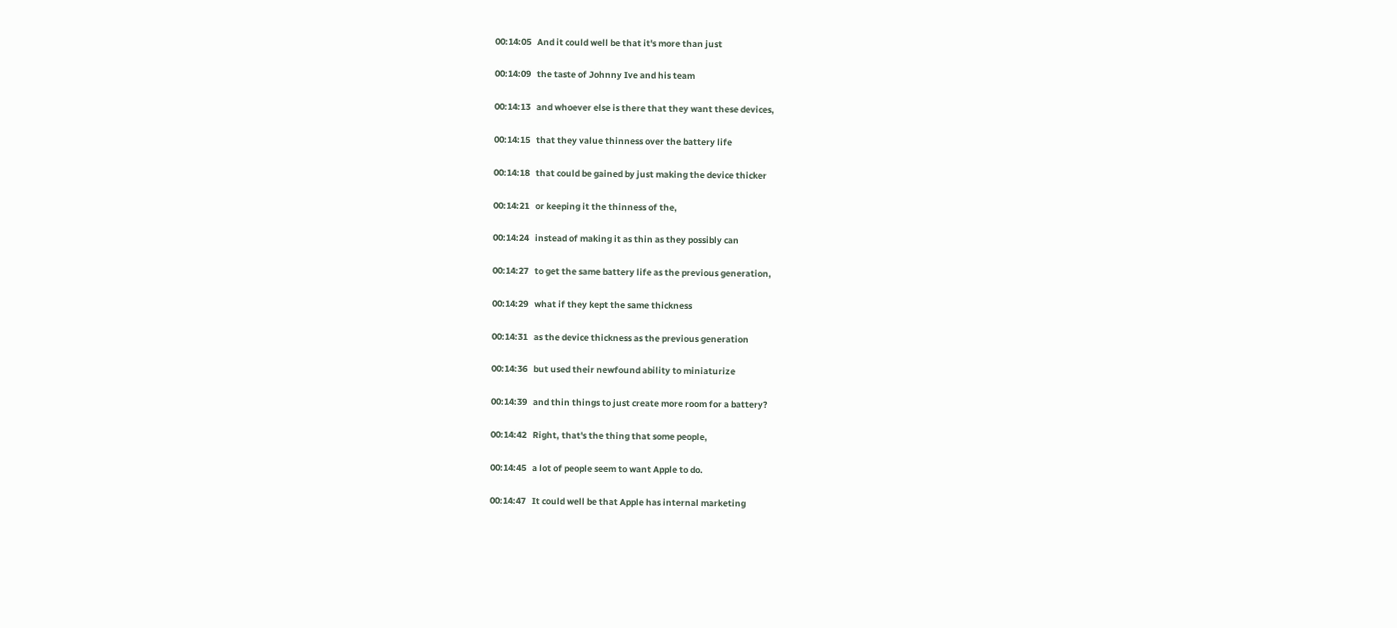00:14:05   And it could well be that it's more than just

00:14:09   the taste of Johnny Ive and his team

00:14:13   and whoever else is there that they want these devices,

00:14:15   that they value thinness over the battery life

00:14:18   that could be gained by just making the device thicker

00:14:21   or keeping it the thinness of the,

00:14:24   instead of making it as thin as they possibly can

00:14:27   to get the same battery life as the previous generation,

00:14:29   what if they kept the same thickness

00:14:31   as the device thickness as the previous generation

00:14:36   but used their newfound ability to miniaturize

00:14:39   and thin things to just create more room for a battery?

00:14:42   Right, that's the thing that some people,

00:14:45   a lot of people seem to want Apple to do.

00:14:47   It could well be that Apple has internal marketing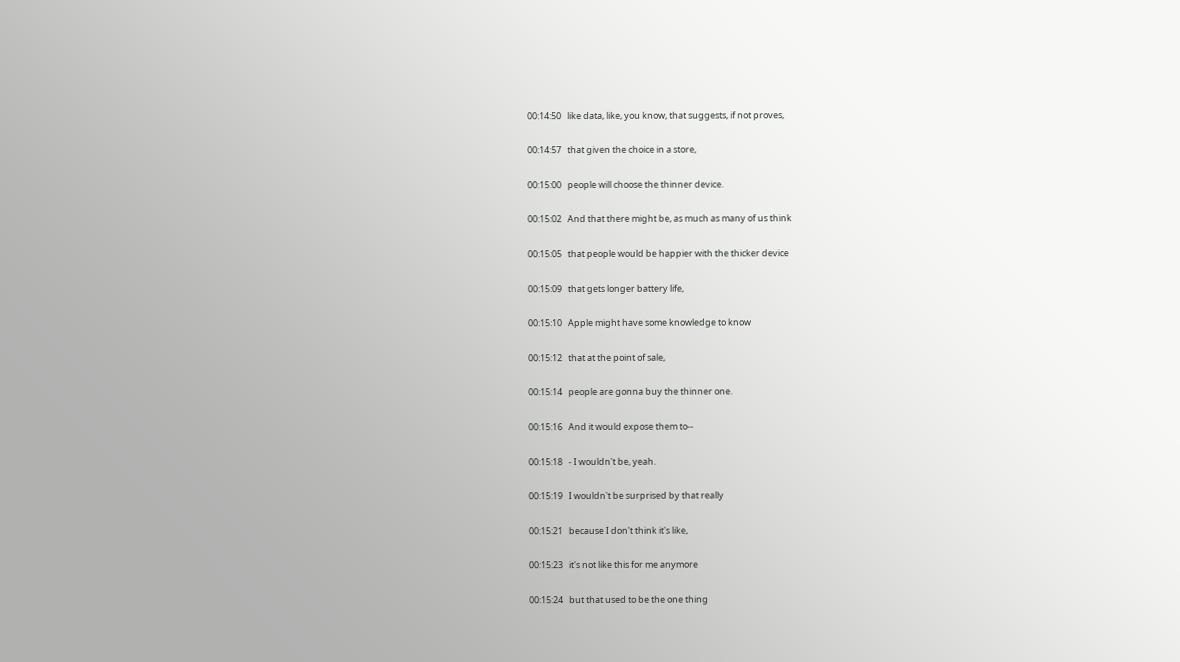00:14:50   like data, like, you know, that suggests, if not proves,

00:14:57   that given the choice in a store,

00:15:00   people will choose the thinner device.

00:15:02   And that there might be, as much as many of us think

00:15:05   that people would be happier with the thicker device

00:15:09   that gets longer battery life,

00:15:10   Apple might have some knowledge to know

00:15:12   that at the point of sale,

00:15:14   people are gonna buy the thinner one.

00:15:16   And it would expose them to--

00:15:18   - I wouldn't be, yeah.

00:15:19   I wouldn't be surprised by that really

00:15:21   because I don't think it's like,

00:15:23   it's not like this for me anymore

00:15:24   but that used to be the one thing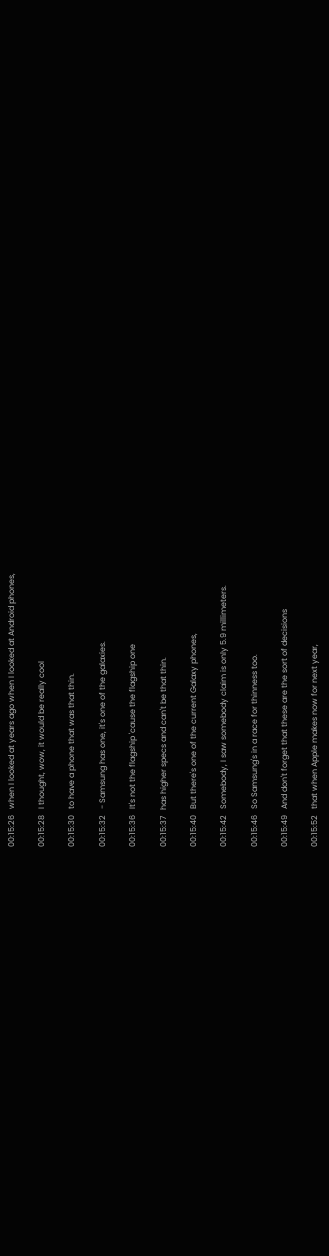00:15:26   when I looked at years ago when I looked at Android phones,

00:15:28   I thought, wow, it would be really cool

00:15:30   to have a phone that was that thin.

00:15:32   - Samsung has one, it's one of the galaxies.

00:15:36   It's not the flagship 'cause the flagship one

00:15:37   has higher specs and can't be that thin.

00:15:40   But there's one of the current Galaxy phones,

00:15:42   Somebody, I saw somebody claim is only 5.9 millimeters.

00:15:46   So Samsung's in a race for thinness too.

00:15:49   And don't forget that these are the sort of decisions

00:15:52   that when Apple makes now for next year,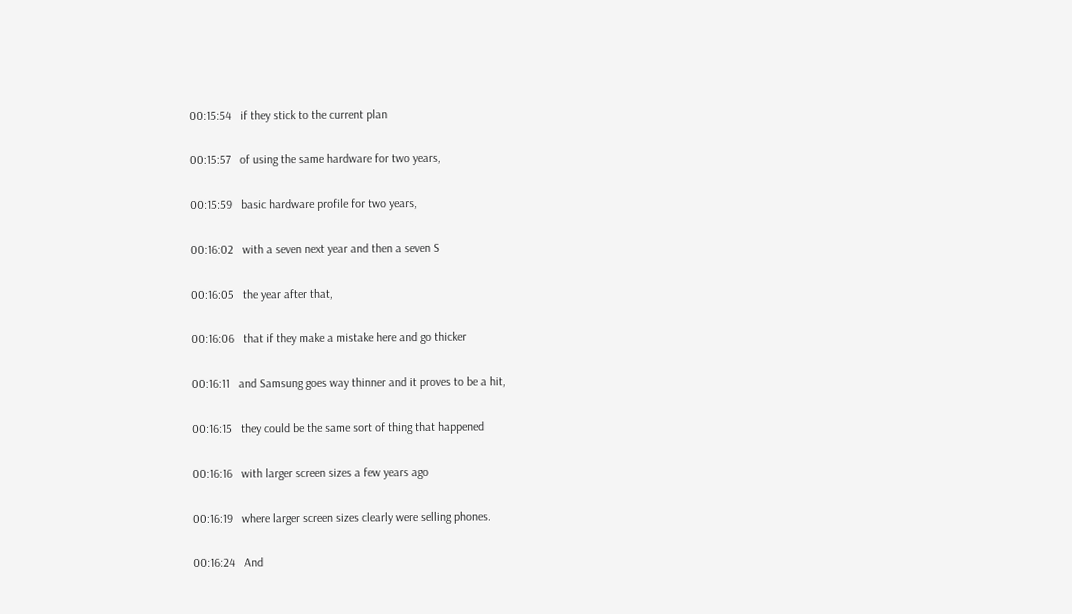00:15:54   if they stick to the current plan

00:15:57   of using the same hardware for two years,

00:15:59   basic hardware profile for two years,

00:16:02   with a seven next year and then a seven S

00:16:05   the year after that,

00:16:06   that if they make a mistake here and go thicker

00:16:11   and Samsung goes way thinner and it proves to be a hit,

00:16:15   they could be the same sort of thing that happened

00:16:16   with larger screen sizes a few years ago

00:16:19   where larger screen sizes clearly were selling phones.

00:16:24   And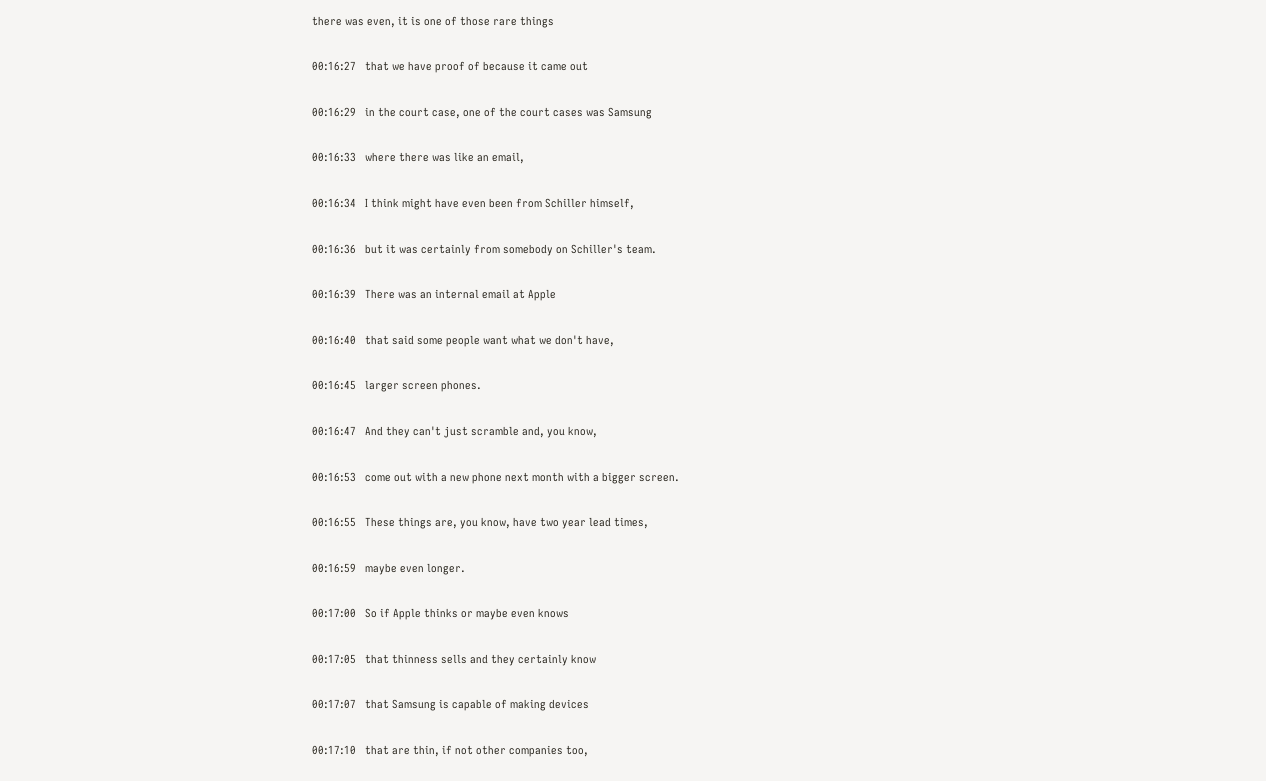there was even, it is one of those rare things

00:16:27   that we have proof of because it came out

00:16:29   in the court case, one of the court cases was Samsung

00:16:33   where there was like an email,

00:16:34   I think might have even been from Schiller himself,

00:16:36   but it was certainly from somebody on Schiller's team.

00:16:39   There was an internal email at Apple

00:16:40   that said some people want what we don't have,

00:16:45   larger screen phones.

00:16:47   And they can't just scramble and, you know,

00:16:53   come out with a new phone next month with a bigger screen.

00:16:55   These things are, you know, have two year lead times,

00:16:59   maybe even longer.

00:17:00   So if Apple thinks or maybe even knows

00:17:05   that thinness sells and they certainly know

00:17:07   that Samsung is capable of making devices

00:17:10   that are thin, if not other companies too,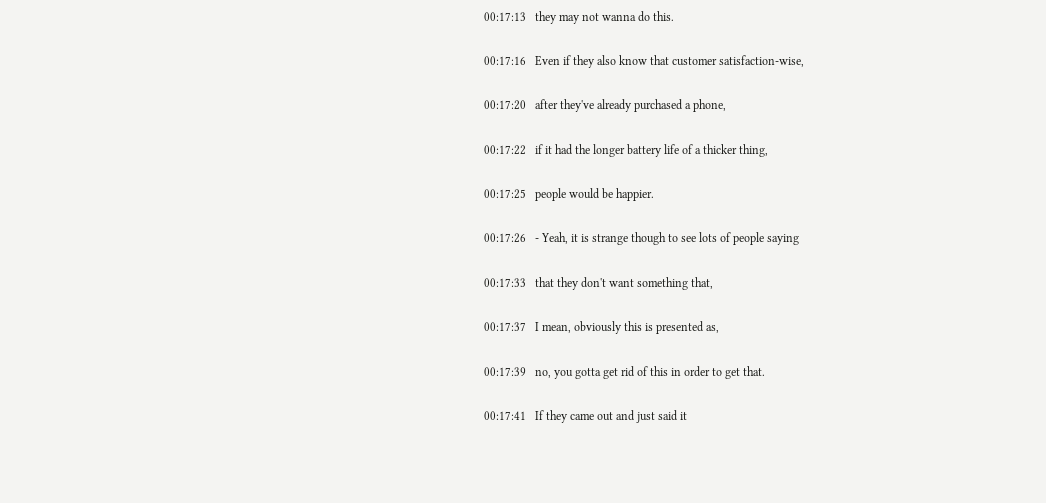00:17:13   they may not wanna do this.

00:17:16   Even if they also know that customer satisfaction-wise,

00:17:20   after they've already purchased a phone,

00:17:22   if it had the longer battery life of a thicker thing,

00:17:25   people would be happier.

00:17:26   - Yeah, it is strange though to see lots of people saying

00:17:33   that they don't want something that,

00:17:37   I mean, obviously this is presented as,

00:17:39   no, you gotta get rid of this in order to get that.

00:17:41   If they came out and just said it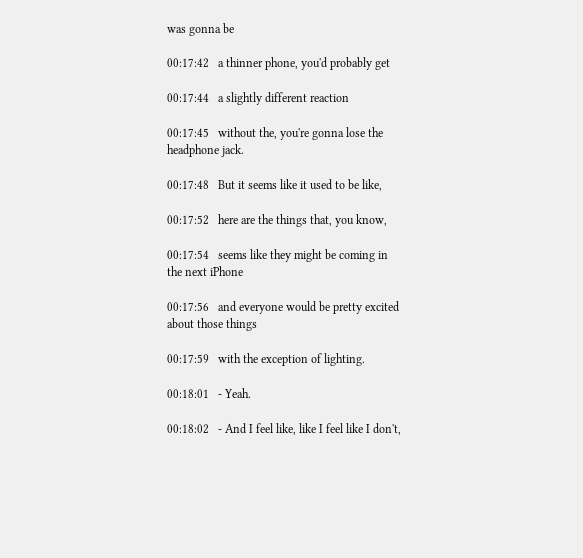was gonna be

00:17:42   a thinner phone, you'd probably get

00:17:44   a slightly different reaction

00:17:45   without the, you're gonna lose the headphone jack.

00:17:48   But it seems like it used to be like,

00:17:52   here are the things that, you know,

00:17:54   seems like they might be coming in the next iPhone

00:17:56   and everyone would be pretty excited about those things

00:17:59   with the exception of lighting.

00:18:01   - Yeah.

00:18:02   - And I feel like, like I feel like I don't,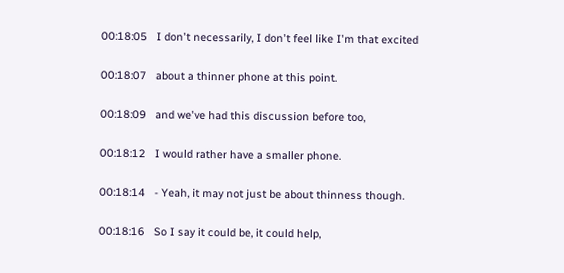00:18:05   I don't necessarily, I don't feel like I'm that excited

00:18:07   about a thinner phone at this point.

00:18:09   and we've had this discussion before too,

00:18:12   I would rather have a smaller phone.

00:18:14   - Yeah, it may not just be about thinness though.

00:18:16   So I say it could be, it could help,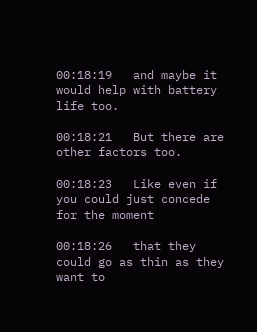00:18:19   and maybe it would help with battery life too.

00:18:21   But there are other factors too.

00:18:23   Like even if you could just concede for the moment

00:18:26   that they could go as thin as they want to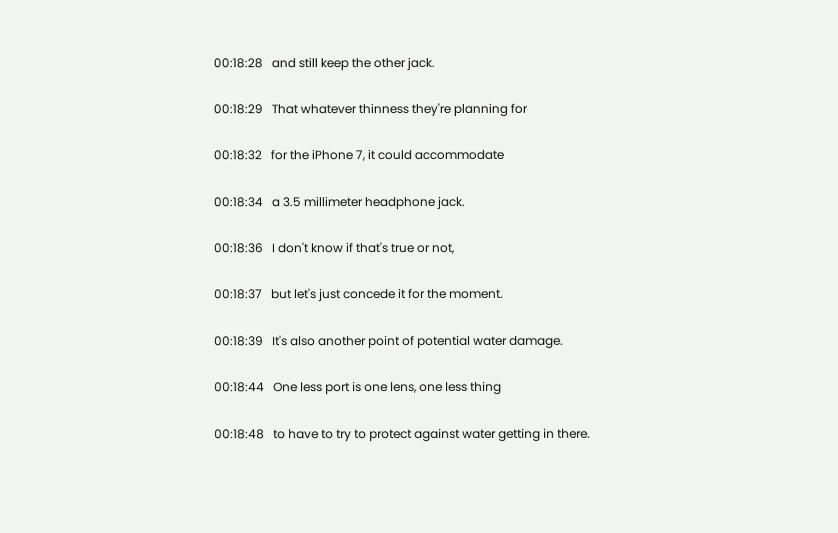00:18:28   and still keep the other jack.

00:18:29   That whatever thinness they're planning for

00:18:32   for the iPhone 7, it could accommodate

00:18:34   a 3.5 millimeter headphone jack.

00:18:36   I don't know if that's true or not,

00:18:37   but let's just concede it for the moment.

00:18:39   It's also another point of potential water damage.

00:18:44   One less port is one lens, one less thing

00:18:48   to have to try to protect against water getting in there.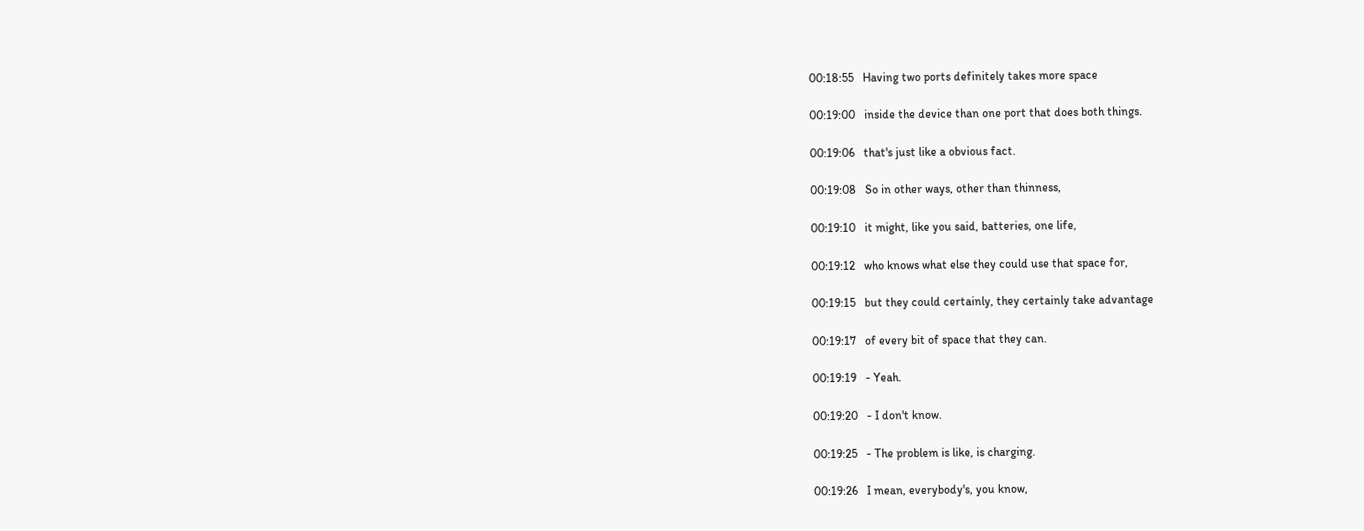00:18:55   Having two ports definitely takes more space

00:19:00   inside the device than one port that does both things.

00:19:06   that's just like a obvious fact.

00:19:08   So in other ways, other than thinness,

00:19:10   it might, like you said, batteries, one life,

00:19:12   who knows what else they could use that space for,

00:19:15   but they could certainly, they certainly take advantage

00:19:17   of every bit of space that they can.

00:19:19   - Yeah.

00:19:20   - I don't know.

00:19:25   - The problem is like, is charging.

00:19:26   I mean, everybody's, you know,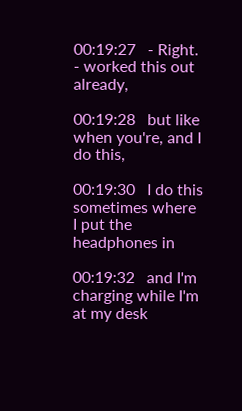00:19:27   - Right. - worked this out already,

00:19:28   but like when you're, and I do this,

00:19:30   I do this sometimes where I put the headphones in

00:19:32   and I'm charging while I'm at my desk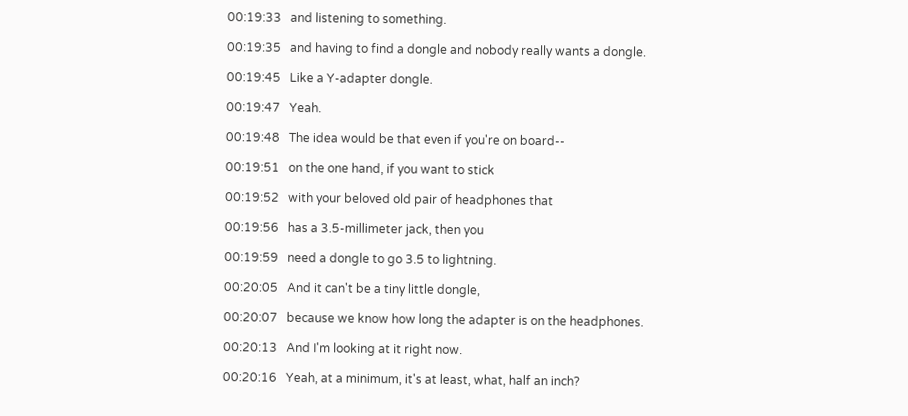00:19:33   and listening to something.

00:19:35   and having to find a dongle and nobody really wants a dongle.

00:19:45   Like a Y-adapter dongle.

00:19:47   Yeah.

00:19:48   The idea would be that even if you're on board--

00:19:51   on the one hand, if you want to stick

00:19:52   with your beloved old pair of headphones that

00:19:56   has a 3.5-millimeter jack, then you

00:19:59   need a dongle to go 3.5 to lightning.

00:20:05   And it can't be a tiny little dongle,

00:20:07   because we know how long the adapter is on the headphones.

00:20:13   And I'm looking at it right now.

00:20:16   Yeah, at a minimum, it's at least, what, half an inch?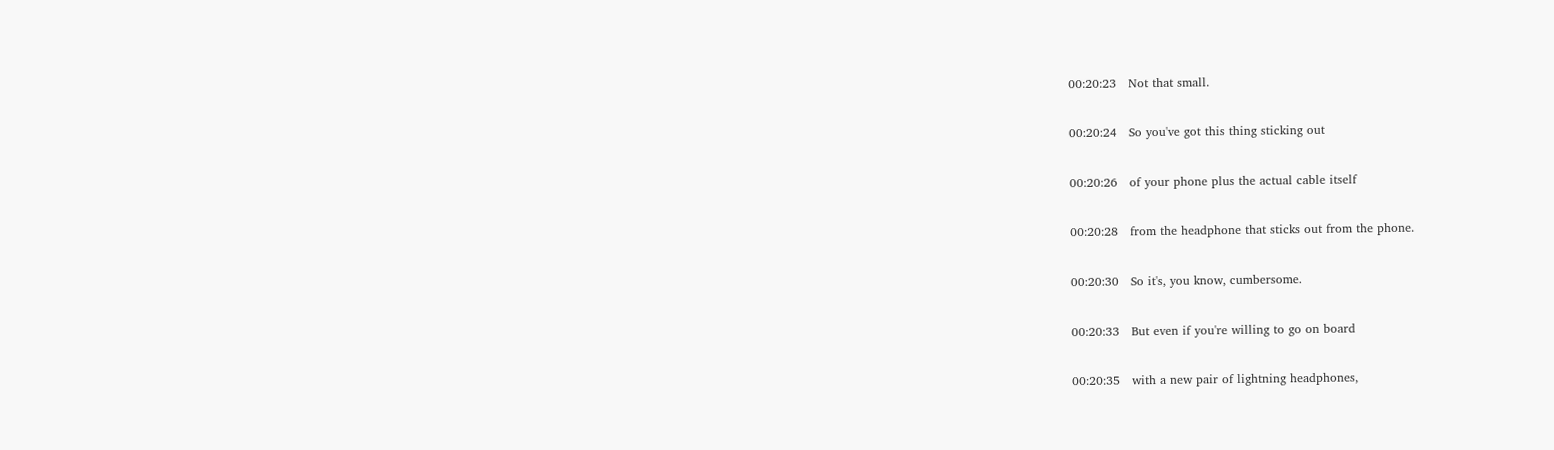00:20:23   Not that small.

00:20:24   So you've got this thing sticking out

00:20:26   of your phone plus the actual cable itself

00:20:28   from the headphone that sticks out from the phone.

00:20:30   So it's, you know, cumbersome.

00:20:33   But even if you're willing to go on board

00:20:35   with a new pair of lightning headphones,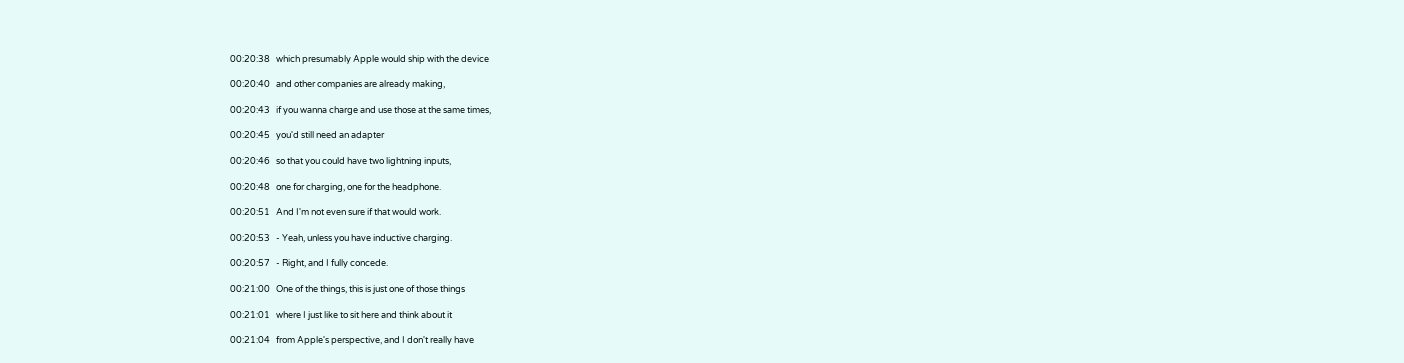00:20:38   which presumably Apple would ship with the device

00:20:40   and other companies are already making,

00:20:43   if you wanna charge and use those at the same times,

00:20:45   you'd still need an adapter

00:20:46   so that you could have two lightning inputs,

00:20:48   one for charging, one for the headphone.

00:20:51   And I'm not even sure if that would work.

00:20:53   - Yeah, unless you have inductive charging.

00:20:57   - Right, and I fully concede.

00:21:00   One of the things, this is just one of those things

00:21:01   where I just like to sit here and think about it

00:21:04   from Apple's perspective, and I don't really have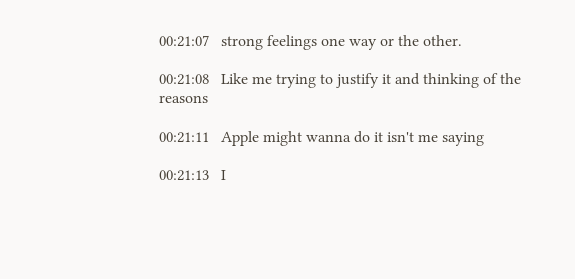00:21:07   strong feelings one way or the other.

00:21:08   Like me trying to justify it and thinking of the reasons

00:21:11   Apple might wanna do it isn't me saying

00:21:13   I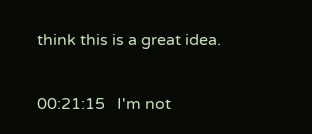think this is a great idea.

00:21:15   I'm not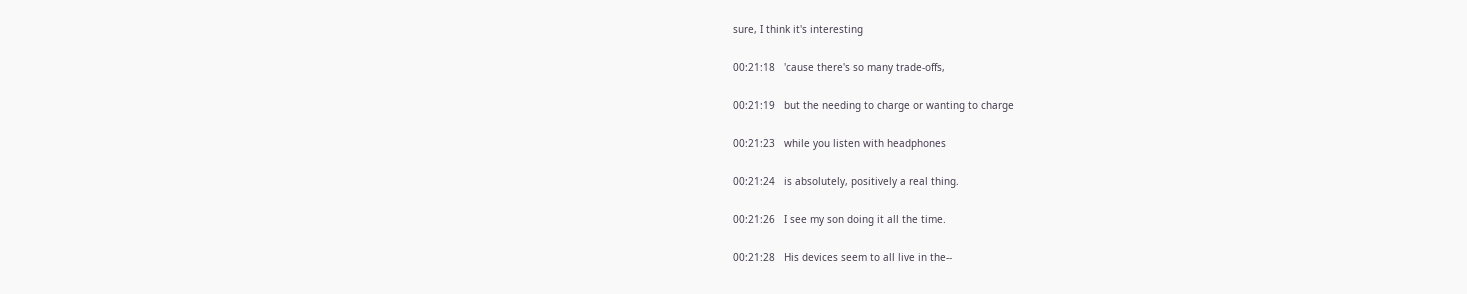sure, I think it's interesting

00:21:18   'cause there's so many trade-offs,

00:21:19   but the needing to charge or wanting to charge

00:21:23   while you listen with headphones

00:21:24   is absolutely, positively a real thing.

00:21:26   I see my son doing it all the time.

00:21:28   His devices seem to all live in the--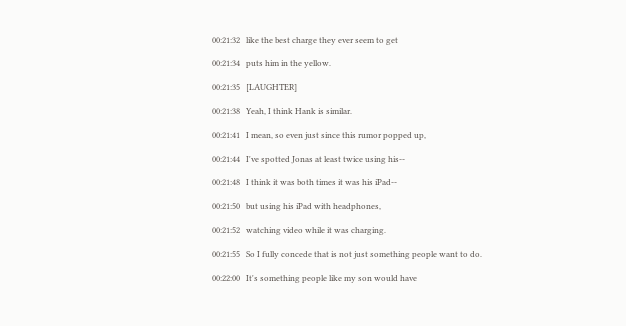00:21:32   like the best charge they ever seem to get

00:21:34   puts him in the yellow.

00:21:35   [LAUGHTER]

00:21:38   Yeah, I think Hank is similar.

00:21:41   I mean, so even just since this rumor popped up,

00:21:44   I've spotted Jonas at least twice using his--

00:21:48   I think it was both times it was his iPad--

00:21:50   but using his iPad with headphones,

00:21:52   watching video while it was charging.

00:21:55   So I fully concede that is not just something people want to do.

00:22:00   It's something people like my son would have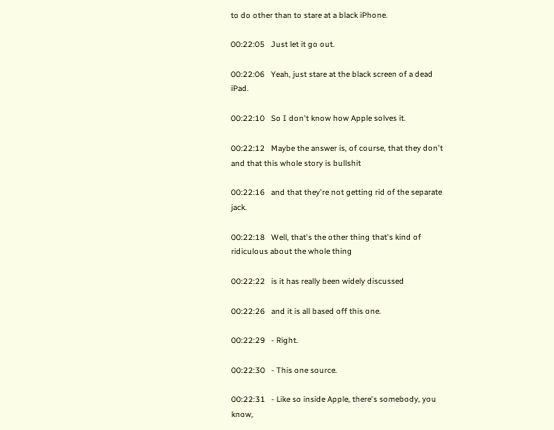to do other than to stare at a black iPhone.

00:22:05   Just let it go out.

00:22:06   Yeah, just stare at the black screen of a dead iPad.

00:22:10   So I don't know how Apple solves it.

00:22:12   Maybe the answer is, of course, that they don't and that this whole story is bullshit

00:22:16   and that they're not getting rid of the separate jack.

00:22:18   Well, that's the other thing that's kind of ridiculous about the whole thing

00:22:22   is it has really been widely discussed

00:22:26   and it is all based off this one.

00:22:29   - Right.

00:22:30   - This one source.

00:22:31   - Like so inside Apple, there's somebody, you know,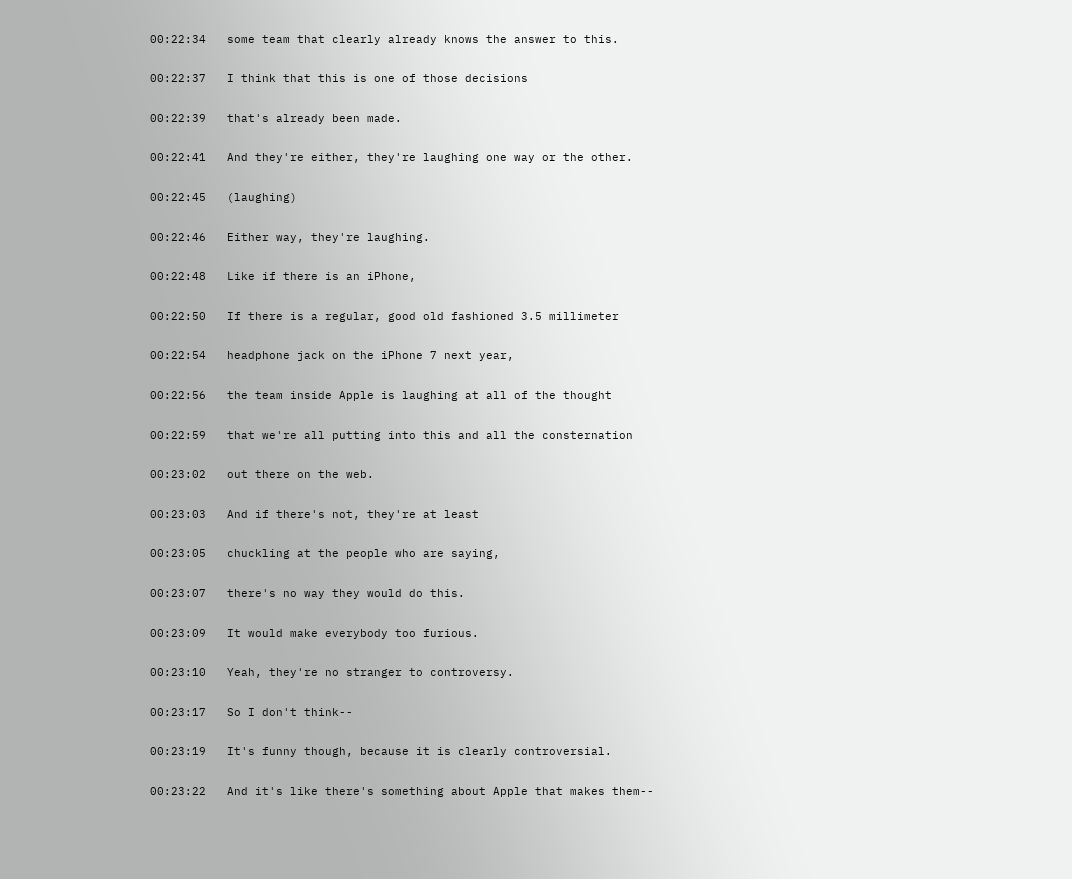00:22:34   some team that clearly already knows the answer to this.

00:22:37   I think that this is one of those decisions

00:22:39   that's already been made.

00:22:41   And they're either, they're laughing one way or the other.

00:22:45   (laughing)

00:22:46   Either way, they're laughing.

00:22:48   Like if there is an iPhone,

00:22:50   If there is a regular, good old fashioned 3.5 millimeter

00:22:54   headphone jack on the iPhone 7 next year,

00:22:56   the team inside Apple is laughing at all of the thought

00:22:59   that we're all putting into this and all the consternation

00:23:02   out there on the web.

00:23:03   And if there's not, they're at least

00:23:05   chuckling at the people who are saying,

00:23:07   there's no way they would do this.

00:23:09   It would make everybody too furious.

00:23:10   Yeah, they're no stranger to controversy.

00:23:17   So I don't think--

00:23:19   It's funny though, because it is clearly controversial.

00:23:22   And it's like there's something about Apple that makes them--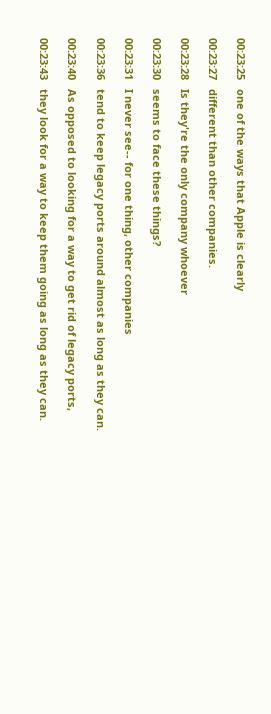00:23:25   one of the ways that Apple is clearly

00:23:27   different than other companies.

00:23:28   Is they're the only company whoever

00:23:30   seems to face these things?

00:23:31   I never see-- for one thing, other companies

00:23:36   tend to keep legacy ports around almost as long as they can.

00:23:40   As opposed to looking for a way to get rid of legacy ports,

00:23:43   they look for a way to keep them going as long as they can.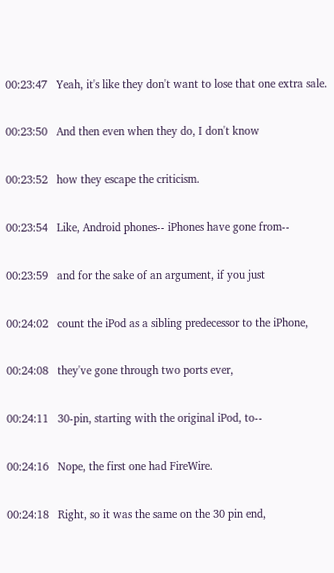00:23:47   Yeah, it's like they don't want to lose that one extra sale.

00:23:50   And then even when they do, I don't know

00:23:52   how they escape the criticism.

00:23:54   Like, Android phones-- iPhones have gone from--

00:23:59   and for the sake of an argument, if you just

00:24:02   count the iPod as a sibling predecessor to the iPhone,

00:24:08   they've gone through two ports ever,

00:24:11   30-pin, starting with the original iPod, to--

00:24:16   Nope, the first one had FireWire.

00:24:18   Right, so it was the same on the 30 pin end,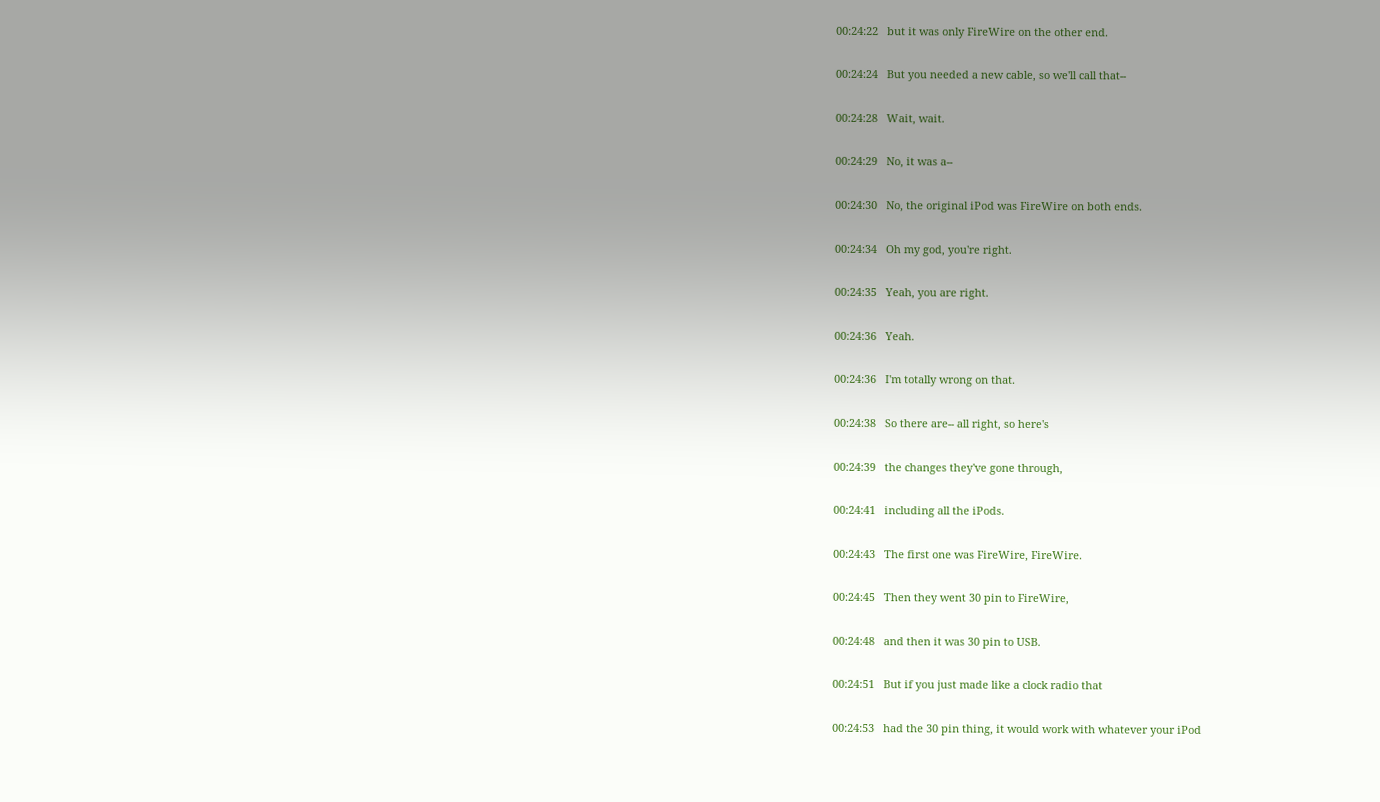00:24:22   but it was only FireWire on the other end.

00:24:24   But you needed a new cable, so we'll call that--

00:24:28   Wait, wait.

00:24:29   No, it was a--

00:24:30   No, the original iPod was FireWire on both ends.

00:24:34   Oh my god, you're right.

00:24:35   Yeah, you are right.

00:24:36   Yeah.

00:24:36   I'm totally wrong on that.

00:24:38   So there are-- all right, so here's

00:24:39   the changes they've gone through,

00:24:41   including all the iPods.

00:24:43   The first one was FireWire, FireWire.

00:24:45   Then they went 30 pin to FireWire,

00:24:48   and then it was 30 pin to USB.

00:24:51   But if you just made like a clock radio that

00:24:53   had the 30 pin thing, it would work with whatever your iPod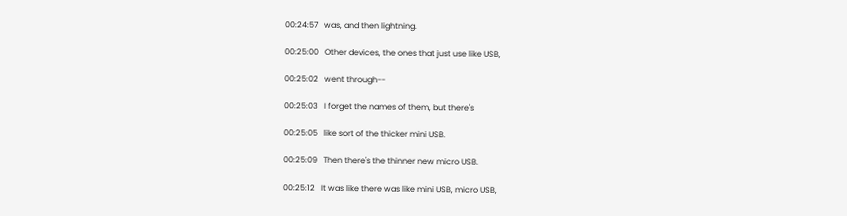00:24:57   was, and then lightning.

00:25:00   Other devices, the ones that just use like USB,

00:25:02   went through--

00:25:03   I forget the names of them, but there's

00:25:05   like sort of the thicker mini USB.

00:25:09   Then there's the thinner new micro USB.

00:25:12   It was like there was like mini USB, micro USB,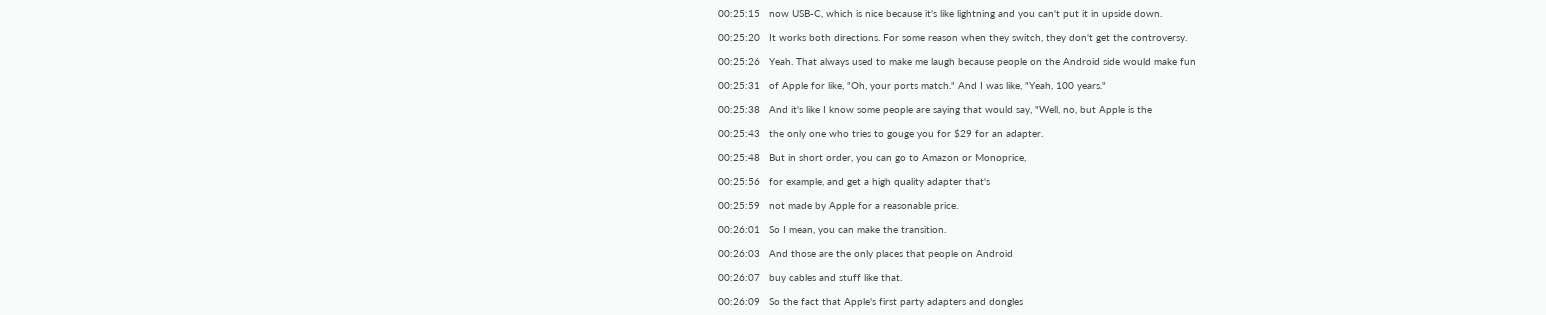00:25:15   now USB-C, which is nice because it's like lightning and you can't put it in upside down.

00:25:20   It works both directions. For some reason when they switch, they don't get the controversy.

00:25:26   Yeah. That always used to make me laugh because people on the Android side would make fun

00:25:31   of Apple for like, "Oh, your ports match." And I was like, "Yeah, 100 years."

00:25:38   And it's like I know some people are saying that would say, "Well, no, but Apple is the

00:25:43   the only one who tries to gouge you for $29 for an adapter.

00:25:48   But in short order, you can go to Amazon or Monoprice,

00:25:56   for example, and get a high quality adapter that's

00:25:59   not made by Apple for a reasonable price.

00:26:01   So I mean, you can make the transition.

00:26:03   And those are the only places that people on Android

00:26:07   buy cables and stuff like that.

00:26:09   So the fact that Apple's first party adapters and dongles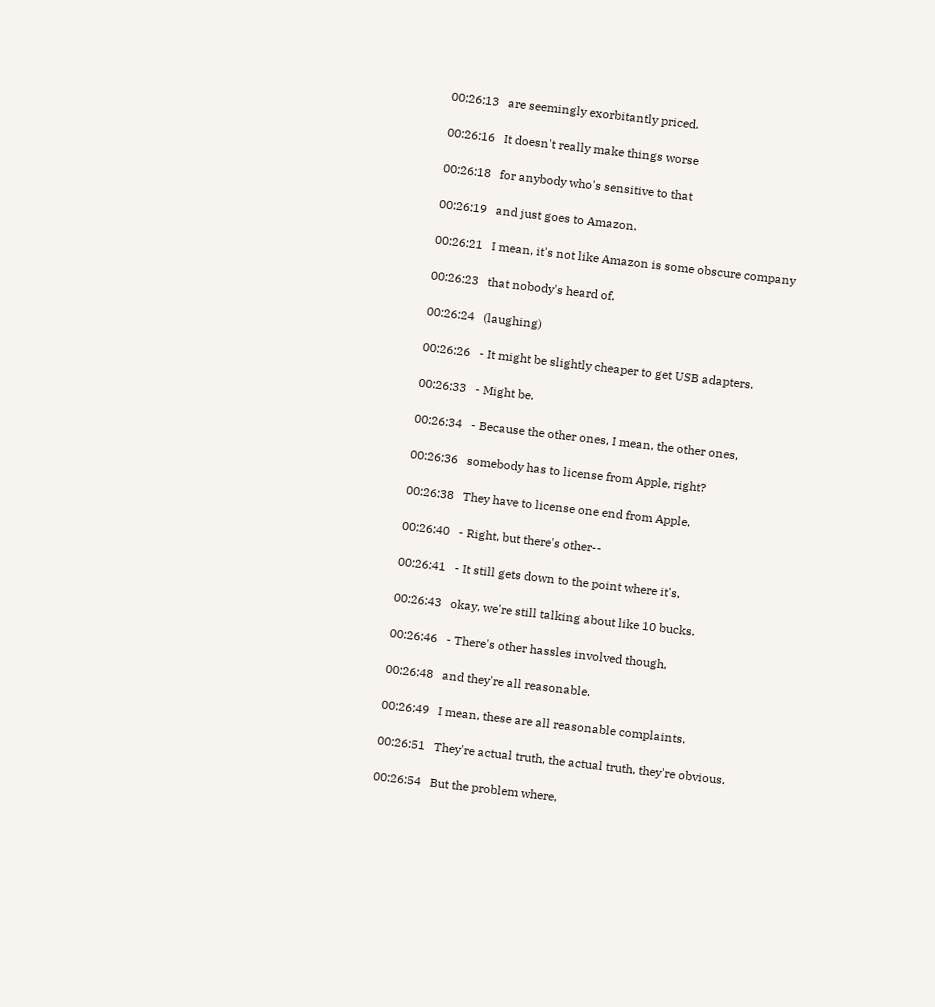00:26:13   are seemingly exorbitantly priced.

00:26:16   It doesn't really make things worse

00:26:18   for anybody who's sensitive to that

00:26:19   and just goes to Amazon.

00:26:21   I mean, it's not like Amazon is some obscure company

00:26:23   that nobody's heard of.

00:26:24   (laughing)

00:26:26   - It might be slightly cheaper to get USB adapters.

00:26:33   - Might be.

00:26:34   - Because the other ones, I mean, the other ones,

00:26:36   somebody has to license from Apple, right?

00:26:38   They have to license one end from Apple.

00:26:40   - Right, but there's other--

00:26:41   - It still gets down to the point where it's,

00:26:43   okay, we're still talking about like 10 bucks.

00:26:46   - There's other hassles involved though,

00:26:48   and they're all reasonable.

00:26:49   I mean, these are all reasonable complaints.

00:26:51   They're actual truth, the actual truth, they're obvious.

00:26:54   But the problem where,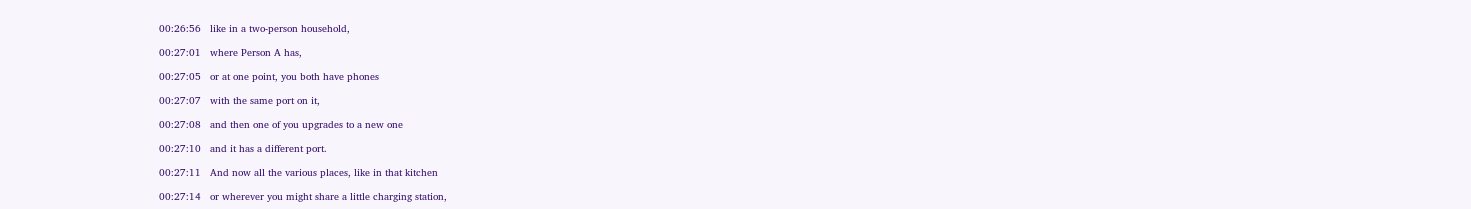00:26:56   like in a two-person household,

00:27:01   where Person A has,

00:27:05   or at one point, you both have phones

00:27:07   with the same port on it,

00:27:08   and then one of you upgrades to a new one

00:27:10   and it has a different port.

00:27:11   And now all the various places, like in that kitchen

00:27:14   or wherever you might share a little charging station,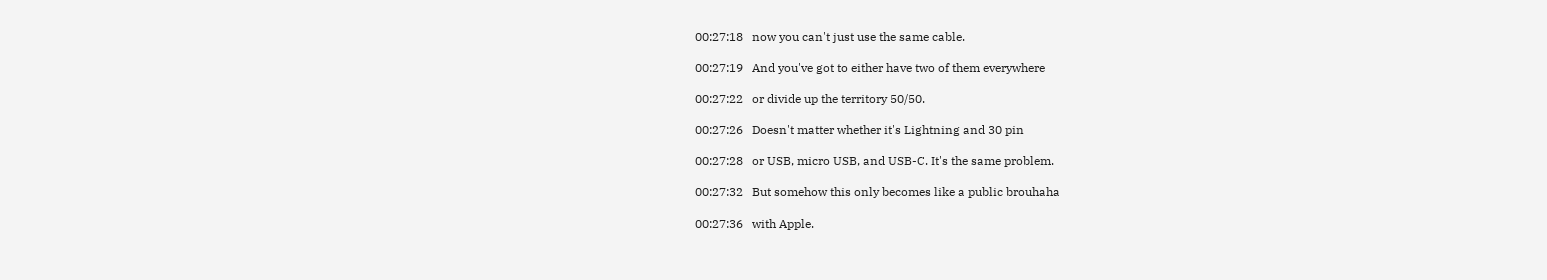00:27:18   now you can't just use the same cable.

00:27:19   And you've got to either have two of them everywhere

00:27:22   or divide up the territory 50/50.

00:27:26   Doesn't matter whether it's Lightning and 30 pin

00:27:28   or USB, micro USB, and USB-C. It's the same problem.

00:27:32   But somehow this only becomes like a public brouhaha

00:27:36   with Apple.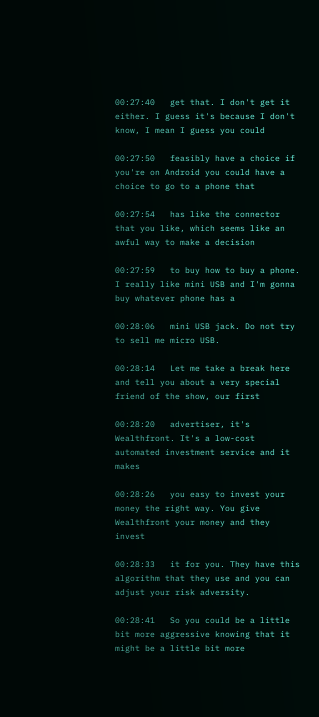00:27:40   get that. I don't get it either. I guess it's because I don't know, I mean I guess you could

00:27:50   feasibly have a choice if you're on Android you could have a choice to go to a phone that

00:27:54   has like the connector that you like, which seems like an awful way to make a decision

00:27:59   to buy how to buy a phone. I really like mini USB and I'm gonna buy whatever phone has a

00:28:06   mini USB jack. Do not try to sell me micro USB.

00:28:14   Let me take a break here and tell you about a very special friend of the show, our first

00:28:20   advertiser, it's Wealthfront. It's a low-cost automated investment service and it makes

00:28:26   you easy to invest your money the right way. You give Wealthfront your money and they invest

00:28:33   it for you. They have this algorithm that they use and you can adjust your risk adversity.

00:28:41   So you could be a little bit more aggressive knowing that it might be a little bit more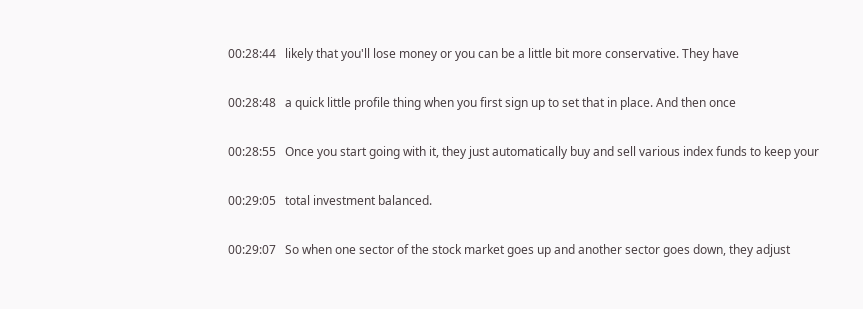00:28:44   likely that you'll lose money or you can be a little bit more conservative. They have

00:28:48   a quick little profile thing when you first sign up to set that in place. And then once

00:28:55   Once you start going with it, they just automatically buy and sell various index funds to keep your

00:29:05   total investment balanced.

00:29:07   So when one sector of the stock market goes up and another sector goes down, they adjust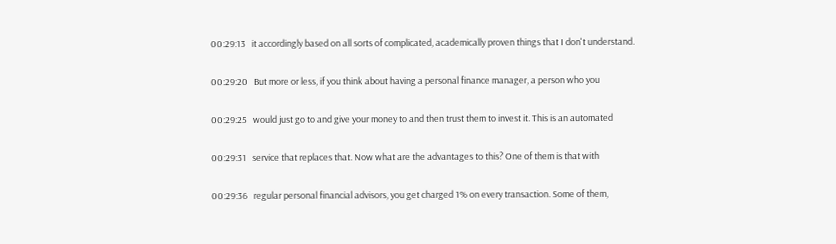00:29:13   it accordingly based on all sorts of complicated, academically proven things that I don't understand.

00:29:20   But more or less, if you think about having a personal finance manager, a person who you

00:29:25   would just go to and give your money to and then trust them to invest it. This is an automated

00:29:31   service that replaces that. Now what are the advantages to this? One of them is that with

00:29:36   regular personal financial advisors, you get charged 1% on every transaction. Some of them,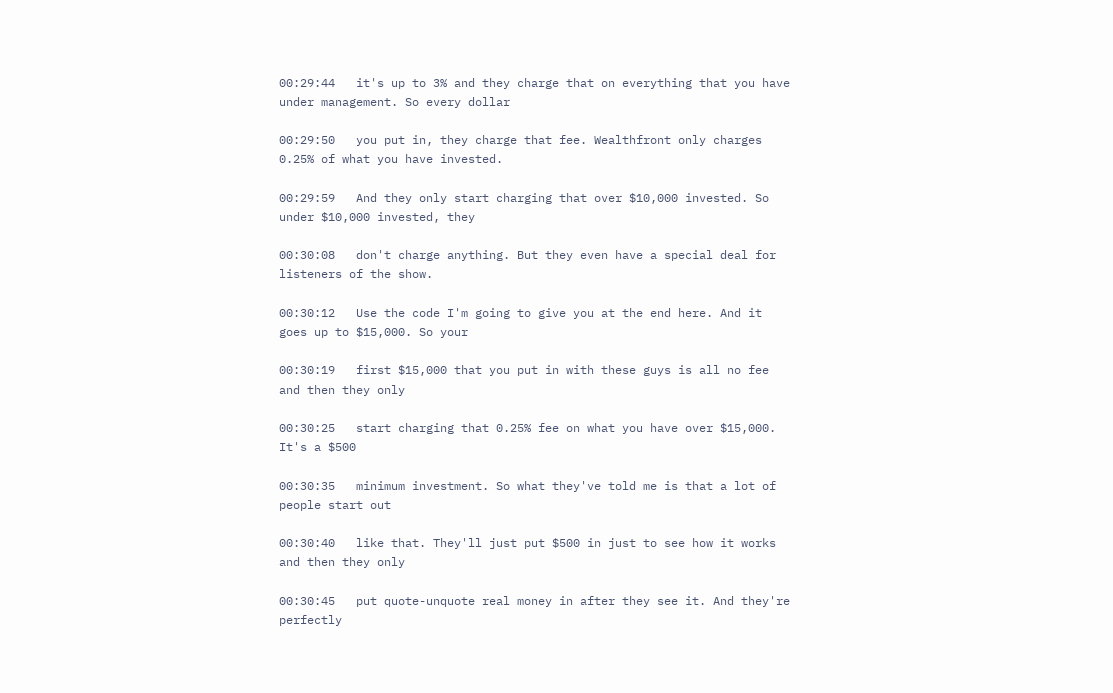00:29:44   it's up to 3% and they charge that on everything that you have under management. So every dollar

00:29:50   you put in, they charge that fee. Wealthfront only charges 0.25% of what you have invested.

00:29:59   And they only start charging that over $10,000 invested. So under $10,000 invested, they

00:30:08   don't charge anything. But they even have a special deal for listeners of the show.

00:30:12   Use the code I'm going to give you at the end here. And it goes up to $15,000. So your

00:30:19   first $15,000 that you put in with these guys is all no fee and then they only

00:30:25   start charging that 0.25% fee on what you have over $15,000. It's a $500

00:30:35   minimum investment. So what they've told me is that a lot of people start out

00:30:40   like that. They'll just put $500 in just to see how it works and then they only

00:30:45   put quote-unquote real money in after they see it. And they're perfectly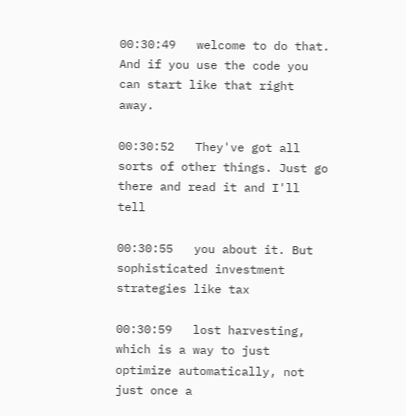00:30:49   welcome to do that. And if you use the code you can start like that right away.

00:30:52   They've got all sorts of other things. Just go there and read it and I'll tell

00:30:55   you about it. But sophisticated investment strategies like tax

00:30:59   lost harvesting, which is a way to just optimize automatically, not just once a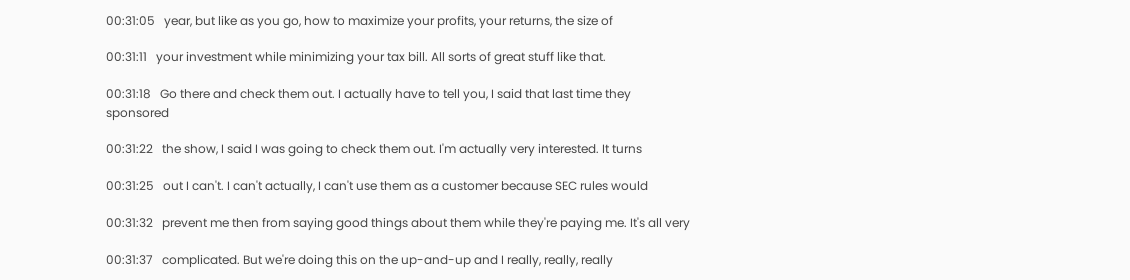00:31:05   year, but like as you go, how to maximize your profits, your returns, the size of

00:31:11   your investment while minimizing your tax bill. All sorts of great stuff like that.

00:31:18   Go there and check them out. I actually have to tell you, I said that last time they sponsored

00:31:22   the show, I said I was going to check them out. I'm actually very interested. It turns

00:31:25   out I can't. I can't actually, I can't use them as a customer because SEC rules would

00:31:32   prevent me then from saying good things about them while they're paying me. It's all very

00:31:37   complicated. But we're doing this on the up-and-up and I really, really, really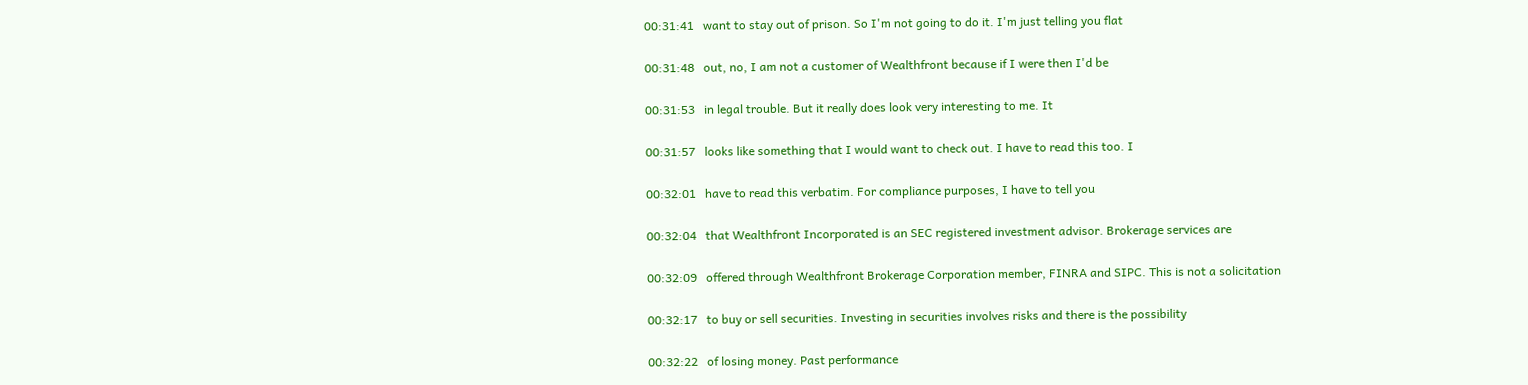00:31:41   want to stay out of prison. So I'm not going to do it. I'm just telling you flat

00:31:48   out, no, I am not a customer of Wealthfront because if I were then I'd be

00:31:53   in legal trouble. But it really does look very interesting to me. It

00:31:57   looks like something that I would want to check out. I have to read this too. I

00:32:01   have to read this verbatim. For compliance purposes, I have to tell you

00:32:04   that Wealthfront Incorporated is an SEC registered investment advisor. Brokerage services are

00:32:09   offered through Wealthfront Brokerage Corporation member, FINRA and SIPC. This is not a solicitation

00:32:17   to buy or sell securities. Investing in securities involves risks and there is the possibility

00:32:22   of losing money. Past performance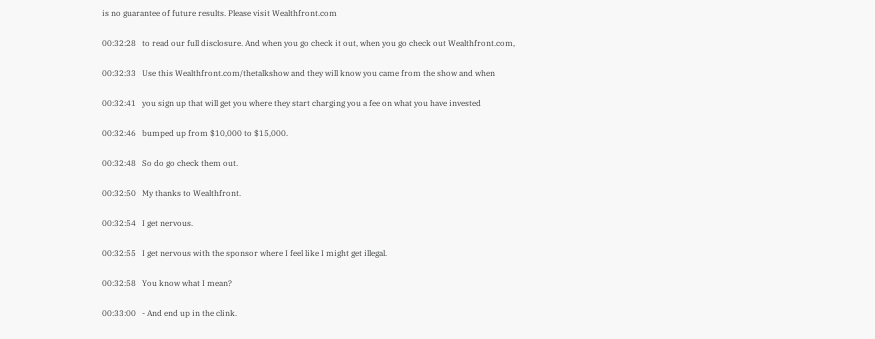is no guarantee of future results. Please visit Wealthfront.com

00:32:28   to read our full disclosure. And when you go check it out, when you go check out Wealthfront.com,

00:32:33   Use this Wealthfront.com/thetalkshow and they will know you came from the show and when

00:32:41   you sign up that will get you where they start charging you a fee on what you have invested

00:32:46   bumped up from $10,000 to $15,000.

00:32:48   So do go check them out.

00:32:50   My thanks to Wealthfront.

00:32:54   I get nervous.

00:32:55   I get nervous with the sponsor where I feel like I might get illegal.

00:32:58   You know what I mean?

00:33:00   - And end up in the clink.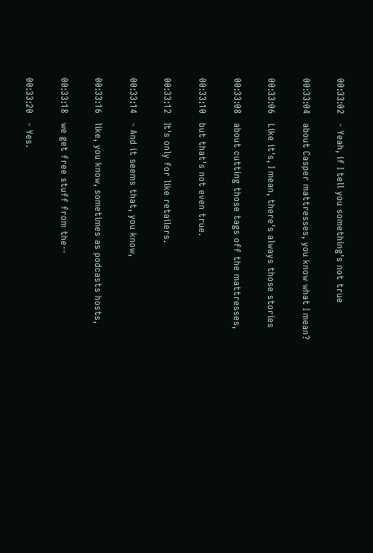00:33:02   - Yeah, if I tell you something's not true

00:33:04   about Casper mattresses, you know what I mean?

00:33:06   Like it's, I mean, there's always those stories

00:33:08   about cutting those tags off the mattresses,

00:33:10   but that's not even true.

00:33:12   It's only for like retailers.

00:33:14   - And it seems that, you know,

00:33:16   like, you know, sometimes as podcasts hosts,

00:33:18   we get free stuff from the--

00:33:20   - Yes.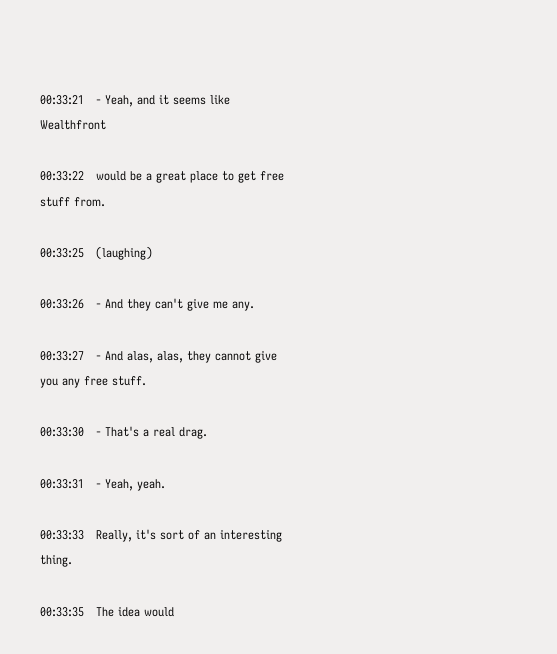00:33:21   - Yeah, and it seems like Wealthfront

00:33:22   would be a great place to get free stuff from.

00:33:25   (laughing)

00:33:26   - And they can't give me any.

00:33:27   - And alas, alas, they cannot give you any free stuff.

00:33:30   - That's a real drag.

00:33:31   - Yeah, yeah.

00:33:33   Really, it's sort of an interesting thing.

00:33:35   The idea would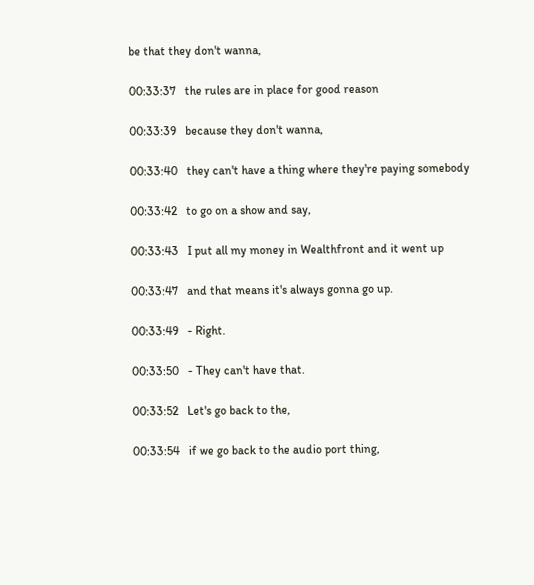be that they don't wanna,

00:33:37   the rules are in place for good reason

00:33:39   because they don't wanna,

00:33:40   they can't have a thing where they're paying somebody

00:33:42   to go on a show and say,

00:33:43   I put all my money in Wealthfront and it went up

00:33:47   and that means it's always gonna go up.

00:33:49   - Right.

00:33:50   - They can't have that.

00:33:52   Let's go back to the,

00:33:54   if we go back to the audio port thing,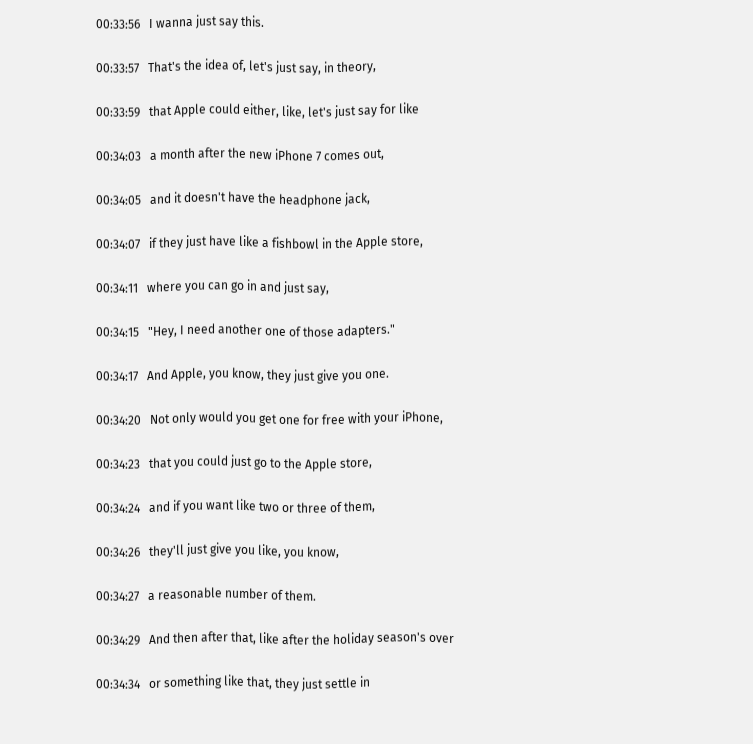00:33:56   I wanna just say this.

00:33:57   That's the idea of, let's just say, in theory,

00:33:59   that Apple could either, like, let's just say for like

00:34:03   a month after the new iPhone 7 comes out,

00:34:05   and it doesn't have the headphone jack,

00:34:07   if they just have like a fishbowl in the Apple store,

00:34:11   where you can go in and just say,

00:34:15   "Hey, I need another one of those adapters."

00:34:17   And Apple, you know, they just give you one.

00:34:20   Not only would you get one for free with your iPhone,

00:34:23   that you could just go to the Apple store,

00:34:24   and if you want like two or three of them,

00:34:26   they'll just give you like, you know,

00:34:27   a reasonable number of them.

00:34:29   And then after that, like after the holiday season's over

00:34:34   or something like that, they just settle in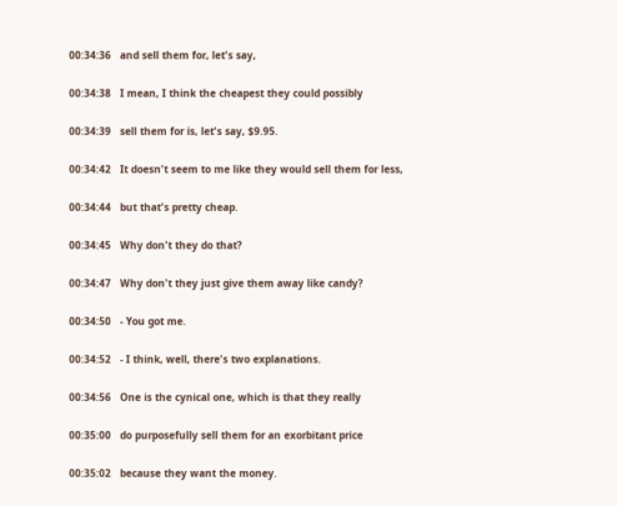00:34:36   and sell them for, let's say,

00:34:38   I mean, I think the cheapest they could possibly

00:34:39   sell them for is, let's say, $9.95.

00:34:42   It doesn't seem to me like they would sell them for less,

00:34:44   but that's pretty cheap.

00:34:45   Why don't they do that?

00:34:47   Why don't they just give them away like candy?

00:34:50   - You got me.

00:34:52   - I think, well, there's two explanations.

00:34:56   One is the cynical one, which is that they really

00:35:00   do purposefully sell them for an exorbitant price

00:35:02   because they want the money.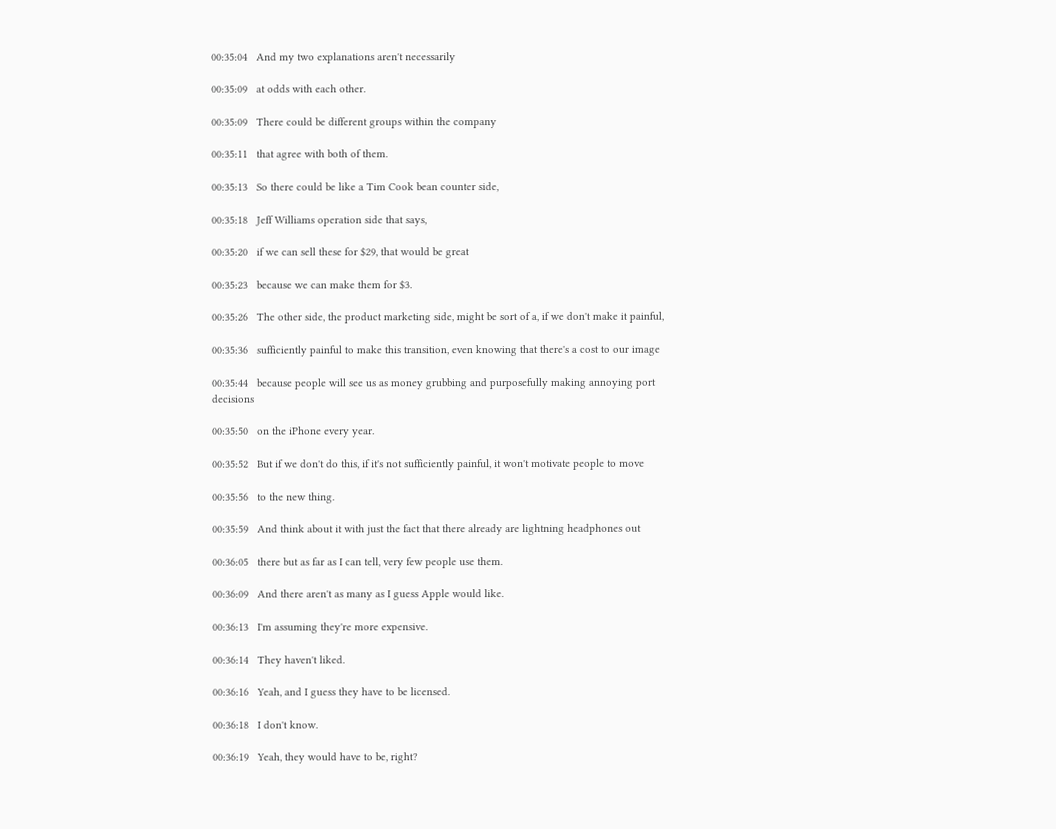00:35:04   And my two explanations aren't necessarily

00:35:09   at odds with each other.

00:35:09   There could be different groups within the company

00:35:11   that agree with both of them.

00:35:13   So there could be like a Tim Cook bean counter side,

00:35:18   Jeff Williams operation side that says,

00:35:20   if we can sell these for $29, that would be great

00:35:23   because we can make them for $3.

00:35:26   The other side, the product marketing side, might be sort of a, if we don't make it painful,

00:35:36   sufficiently painful to make this transition, even knowing that there's a cost to our image

00:35:44   because people will see us as money grubbing and purposefully making annoying port decisions

00:35:50   on the iPhone every year.

00:35:52   But if we don't do this, if it's not sufficiently painful, it won't motivate people to move

00:35:56   to the new thing.

00:35:59   And think about it with just the fact that there already are lightning headphones out

00:36:05   there but as far as I can tell, very few people use them.

00:36:09   And there aren't as many as I guess Apple would like.

00:36:13   I'm assuming they're more expensive.

00:36:14   They haven't liked.

00:36:16   Yeah, and I guess they have to be licensed.

00:36:18   I don't know.

00:36:19   Yeah, they would have to be, right?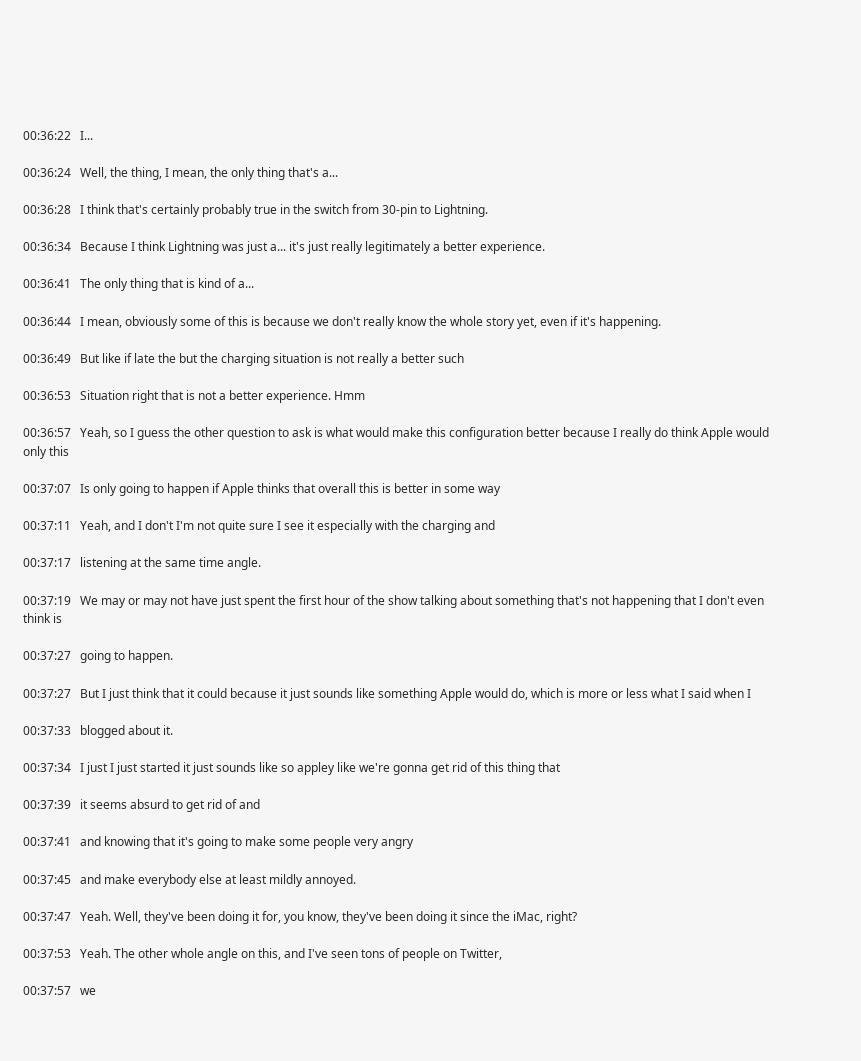00:36:22   I...

00:36:24   Well, the thing, I mean, the only thing that's a...

00:36:28   I think that's certainly probably true in the switch from 30-pin to Lightning.

00:36:34   Because I think Lightning was just a... it's just really legitimately a better experience.

00:36:41   The only thing that is kind of a...

00:36:44   I mean, obviously some of this is because we don't really know the whole story yet, even if it's happening.

00:36:49   But like if late the but the charging situation is not really a better such

00:36:53   Situation right that is not a better experience. Hmm

00:36:57   Yeah, so I guess the other question to ask is what would make this configuration better because I really do think Apple would only this

00:37:07   Is only going to happen if Apple thinks that overall this is better in some way

00:37:11   Yeah, and I don't I'm not quite sure I see it especially with the charging and

00:37:17   listening at the same time angle.

00:37:19   We may or may not have just spent the first hour of the show talking about something that's not happening that I don't even think is

00:37:27   going to happen.

00:37:27   But I just think that it could because it just sounds like something Apple would do, which is more or less what I said when I

00:37:33   blogged about it.

00:37:34   I just I just started it just sounds like so appley like we're gonna get rid of this thing that

00:37:39   it seems absurd to get rid of and

00:37:41   and knowing that it's going to make some people very angry

00:37:45   and make everybody else at least mildly annoyed.

00:37:47   Yeah. Well, they've been doing it for, you know, they've been doing it since the iMac, right?

00:37:53   Yeah. The other whole angle on this, and I've seen tons of people on Twitter,

00:37:57   we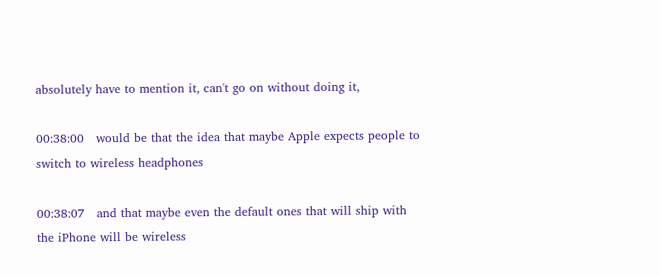absolutely have to mention it, can't go on without doing it,

00:38:00   would be that the idea that maybe Apple expects people to switch to wireless headphones

00:38:07   and that maybe even the default ones that will ship with the iPhone will be wireless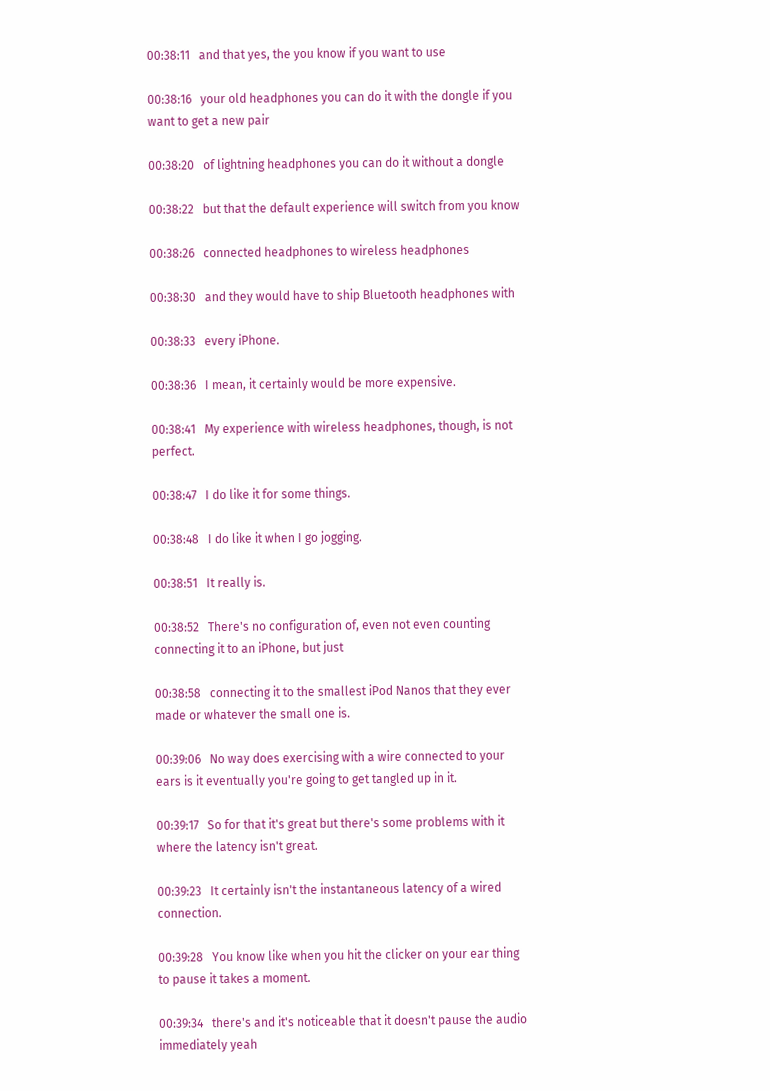00:38:11   and that yes, the you know if you want to use

00:38:16   your old headphones you can do it with the dongle if you want to get a new pair

00:38:20   of lightning headphones you can do it without a dongle

00:38:22   but that the default experience will switch from you know

00:38:26   connected headphones to wireless headphones

00:38:30   and they would have to ship Bluetooth headphones with

00:38:33   every iPhone.

00:38:36   I mean, it certainly would be more expensive.

00:38:41   My experience with wireless headphones, though, is not perfect.

00:38:47   I do like it for some things.

00:38:48   I do like it when I go jogging.

00:38:51   It really is.

00:38:52   There's no configuration of, even not even counting connecting it to an iPhone, but just

00:38:58   connecting it to the smallest iPod Nanos that they ever made or whatever the small one is.

00:39:06   No way does exercising with a wire connected to your ears is it eventually you're going to get tangled up in it.

00:39:17   So for that it's great but there's some problems with it where the latency isn't great.

00:39:23   It certainly isn't the instantaneous latency of a wired connection.

00:39:28   You know like when you hit the clicker on your ear thing to pause it takes a moment.

00:39:34   there's and it's noticeable that it doesn't pause the audio immediately yeah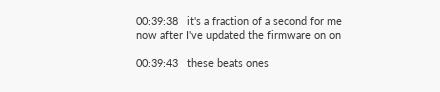00:39:38   it's a fraction of a second for me now after I've updated the firmware on on

00:39:43   these beats ones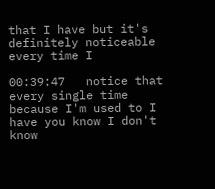that I have but it's definitely noticeable every time I

00:39:47   notice that every single time because I'm used to I have you know I don't know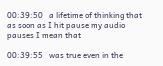00:39:50   a lifetime of thinking that as soon as I hit pause my audio pauses I mean that

00:39:55   was true even in the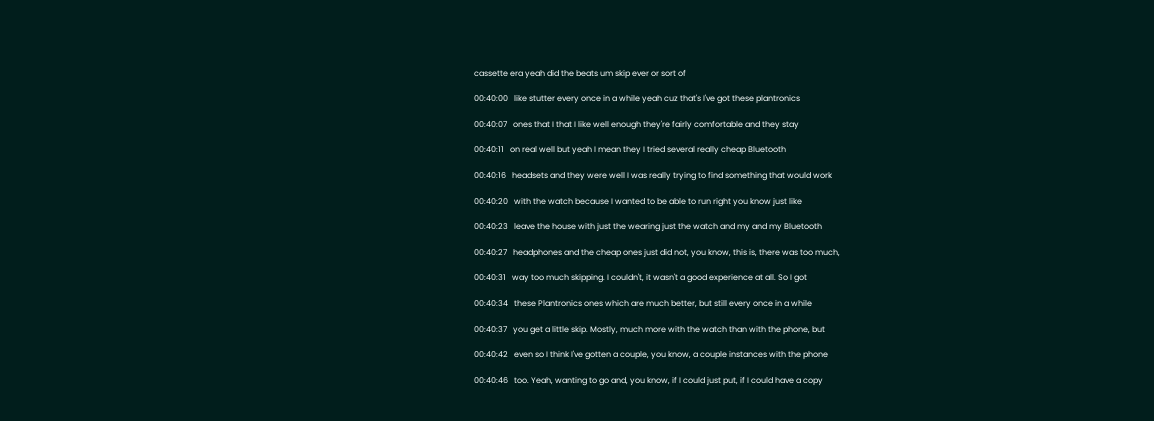cassette era yeah did the beats um skip ever or sort of

00:40:00   like stutter every once in a while yeah cuz that's I've got these plantronics

00:40:07   ones that I that I like well enough they're fairly comfortable and they stay

00:40:11   on real well but yeah I mean they I tried several really cheap Bluetooth

00:40:16   headsets and they were well I was really trying to find something that would work

00:40:20   with the watch because I wanted to be able to run right you know just like

00:40:23   leave the house with just the wearing just the watch and my and my Bluetooth

00:40:27   headphones and the cheap ones just did not, you know, this is, there was too much,

00:40:31   way too much skipping. I couldn't, it wasn't a good experience at all. So I got

00:40:34   these Plantronics ones which are much better, but still every once in a while

00:40:37   you get a little skip. Mostly, much more with the watch than with the phone, but

00:40:42   even so I think I've gotten a couple, you know, a couple instances with the phone

00:40:46   too. Yeah, wanting to go and, you know, if I could just put, if I could have a copy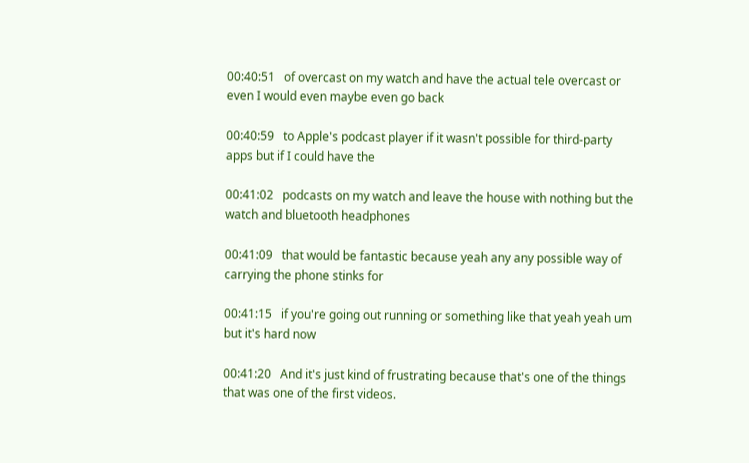00:40:51   of overcast on my watch and have the actual tele overcast or even I would even maybe even go back

00:40:59   to Apple's podcast player if it wasn't possible for third-party apps but if I could have the

00:41:02   podcasts on my watch and leave the house with nothing but the watch and bluetooth headphones

00:41:09   that would be fantastic because yeah any any possible way of carrying the phone stinks for

00:41:15   if you're going out running or something like that yeah yeah um but it's hard now

00:41:20   And it's just kind of frustrating because that's one of the things that was one of the first videos.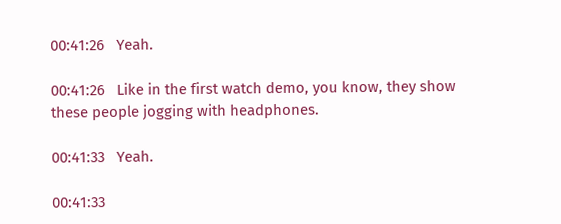00:41:26   Yeah.

00:41:26   Like in the first watch demo, you know, they show these people jogging with headphones.

00:41:33   Yeah.

00:41:33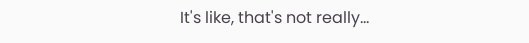It's like, that's not really...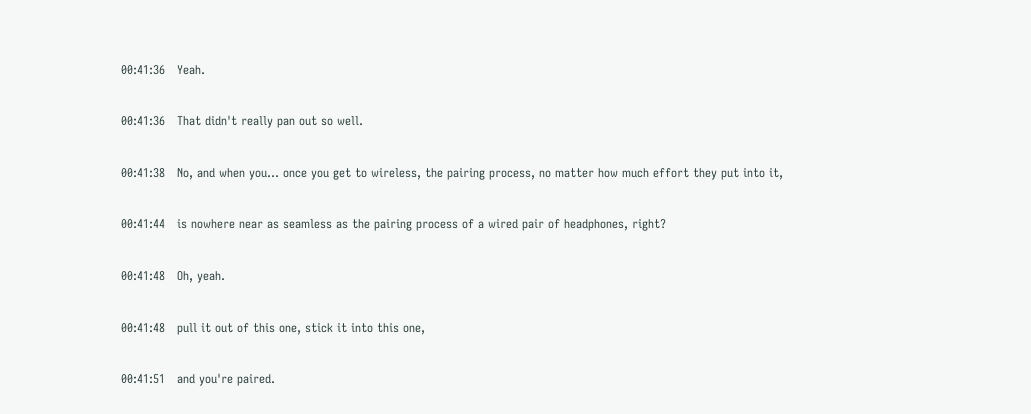00:41:36   Yeah.

00:41:36   That didn't really pan out so well.

00:41:38   No, and when you... once you get to wireless, the pairing process, no matter how much effort they put into it,

00:41:44   is nowhere near as seamless as the pairing process of a wired pair of headphones, right?

00:41:48   Oh, yeah.

00:41:48   pull it out of this one, stick it into this one,

00:41:51   and you're paired.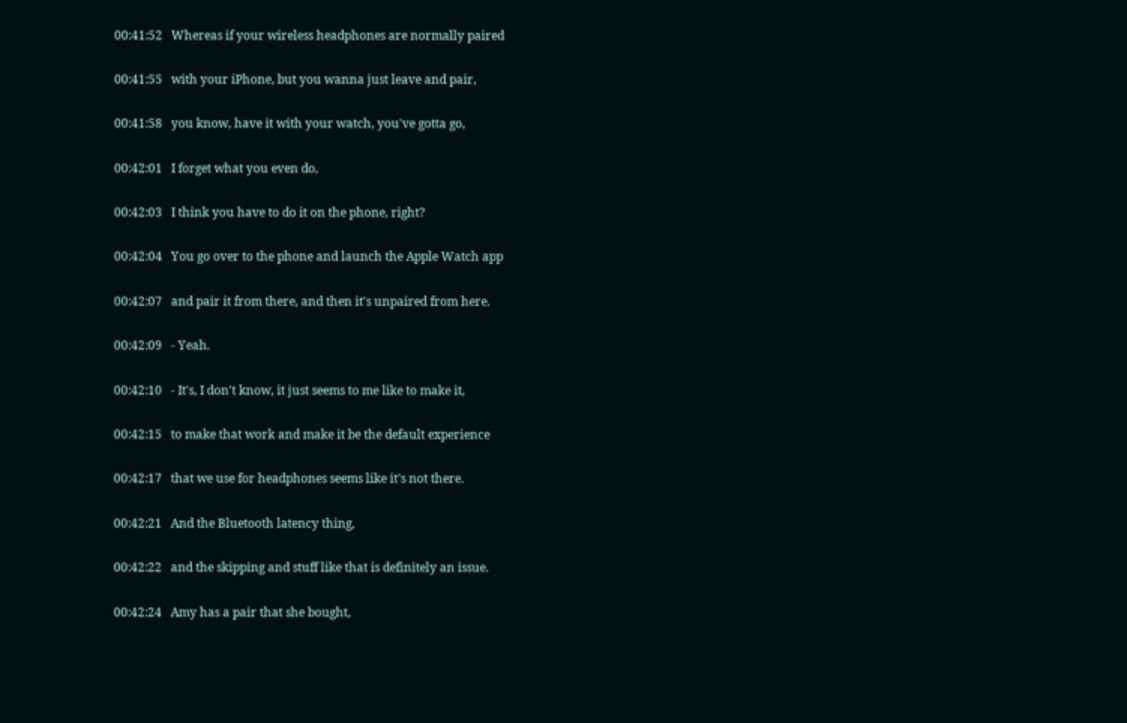00:41:52   Whereas if your wireless headphones are normally paired

00:41:55   with your iPhone, but you wanna just leave and pair,

00:41:58   you know, have it with your watch, you've gotta go,

00:42:01   I forget what you even do,

00:42:03   I think you have to do it on the phone, right?

00:42:04   You go over to the phone and launch the Apple Watch app

00:42:07   and pair it from there, and then it's unpaired from here.

00:42:09   - Yeah.

00:42:10   - It's, I don't know, it just seems to me like to make it,

00:42:15   to make that work and make it be the default experience

00:42:17   that we use for headphones seems like it's not there.

00:42:21   And the Bluetooth latency thing,

00:42:22   and the skipping and stuff like that is definitely an issue.

00:42:24   Amy has a pair that she bought,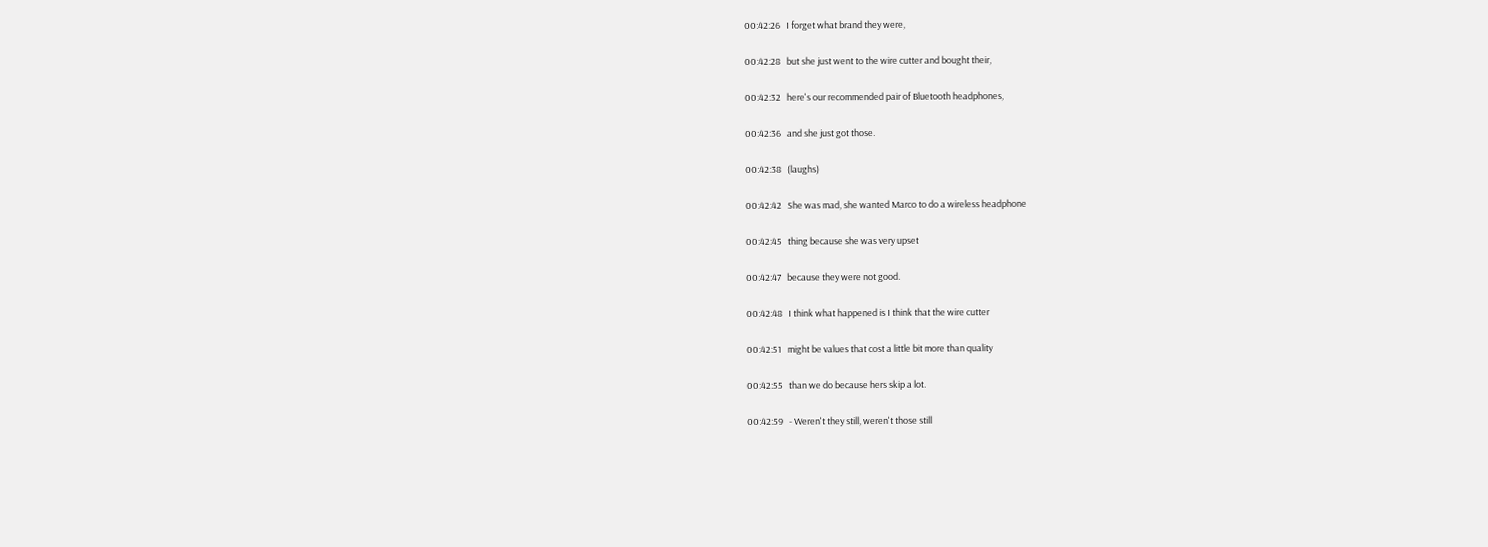00:42:26   I forget what brand they were,

00:42:28   but she just went to the wire cutter and bought their,

00:42:32   here's our recommended pair of Bluetooth headphones,

00:42:36   and she just got those.

00:42:38   (laughs)

00:42:42   She was mad, she wanted Marco to do a wireless headphone

00:42:45   thing because she was very upset

00:42:47   because they were not good.

00:42:48   I think what happened is I think that the wire cutter

00:42:51   might be values that cost a little bit more than quality

00:42:55   than we do because hers skip a lot.

00:42:59   - Weren't they still, weren't those still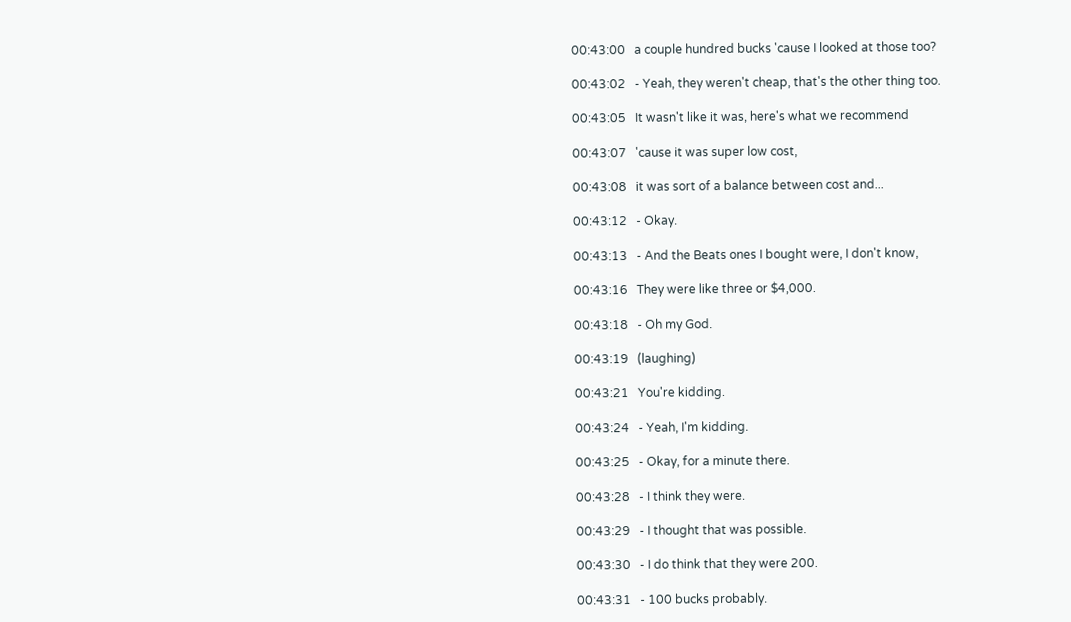00:43:00   a couple hundred bucks 'cause I looked at those too?

00:43:02   - Yeah, they weren't cheap, that's the other thing too.

00:43:05   It wasn't like it was, here's what we recommend

00:43:07   'cause it was super low cost,

00:43:08   it was sort of a balance between cost and...

00:43:12   - Okay.

00:43:13   - And the Beats ones I bought were, I don't know,

00:43:16   They were like three or $4,000.

00:43:18   - Oh my God.

00:43:19   (laughing)

00:43:21   You're kidding.

00:43:24   - Yeah, I'm kidding.

00:43:25   - Okay, for a minute there.

00:43:28   - I think they were.

00:43:29   - I thought that was possible.

00:43:30   - I do think that they were 200.

00:43:31   - 100 bucks probably.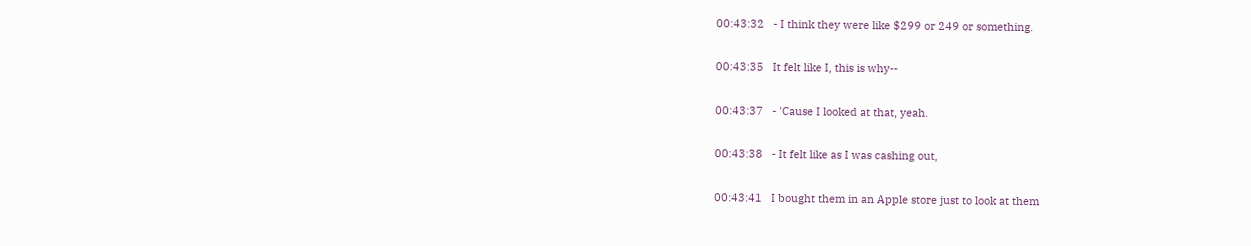00:43:32   - I think they were like $299 or 249 or something.

00:43:35   It felt like I, this is why--

00:43:37   - 'Cause I looked at that, yeah.

00:43:38   - It felt like as I was cashing out,

00:43:41   I bought them in an Apple store just to look at them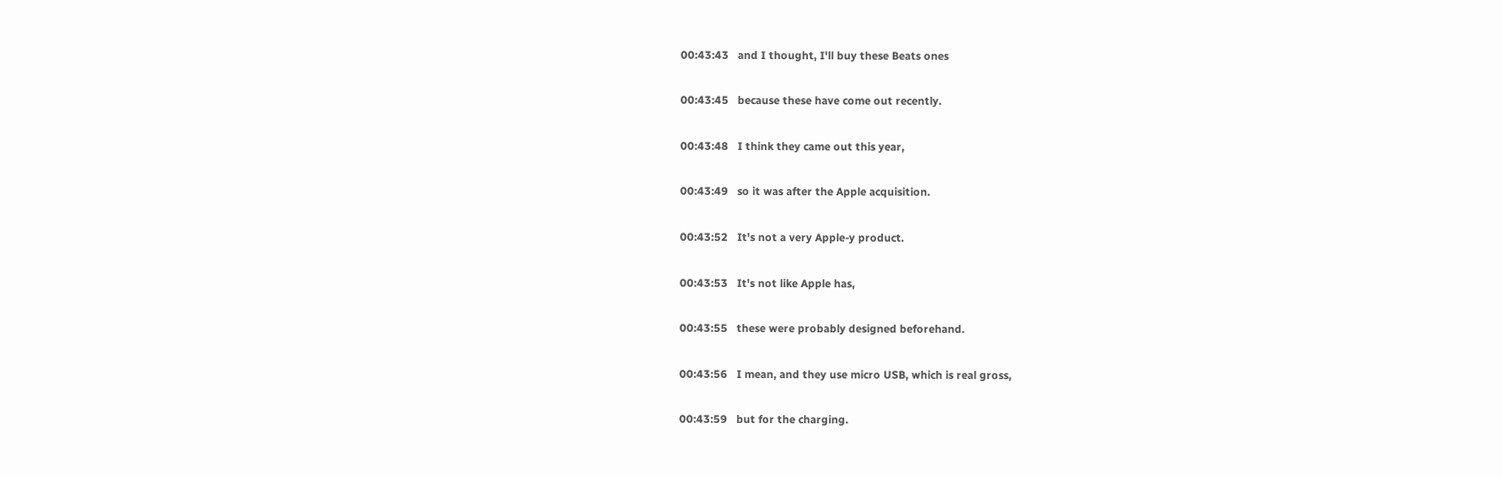00:43:43   and I thought, I'll buy these Beats ones

00:43:45   because these have come out recently.

00:43:48   I think they came out this year,

00:43:49   so it was after the Apple acquisition.

00:43:52   It's not a very Apple-y product.

00:43:53   It's not like Apple has,

00:43:55   these were probably designed beforehand.

00:43:56   I mean, and they use micro USB, which is real gross,

00:43:59   but for the charging.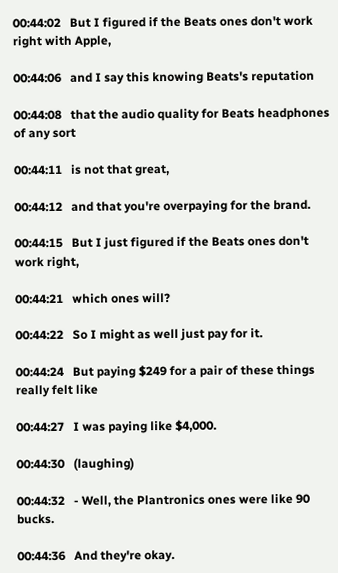00:44:02   But I figured if the Beats ones don't work right with Apple,

00:44:06   and I say this knowing Beats's reputation

00:44:08   that the audio quality for Beats headphones of any sort

00:44:11   is not that great,

00:44:12   and that you're overpaying for the brand.

00:44:15   But I just figured if the Beats ones don't work right,

00:44:21   which ones will?

00:44:22   So I might as well just pay for it.

00:44:24   But paying $249 for a pair of these things really felt like

00:44:27   I was paying like $4,000.

00:44:30   (laughing)

00:44:32   - Well, the Plantronics ones were like 90 bucks.

00:44:36   And they're okay.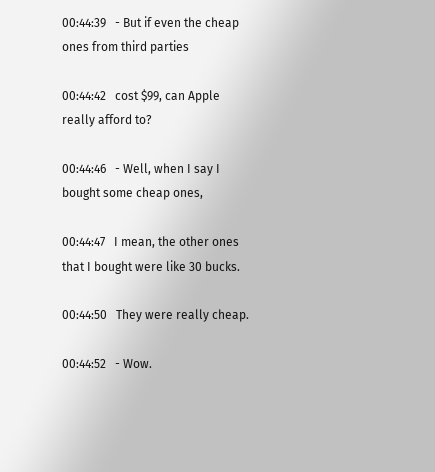00:44:39   - But if even the cheap ones from third parties

00:44:42   cost $99, can Apple really afford to?

00:44:46   - Well, when I say I bought some cheap ones,

00:44:47   I mean, the other ones that I bought were like 30 bucks.

00:44:50   They were really cheap.

00:44:52   - Wow.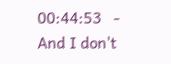00:44:53   - And I don't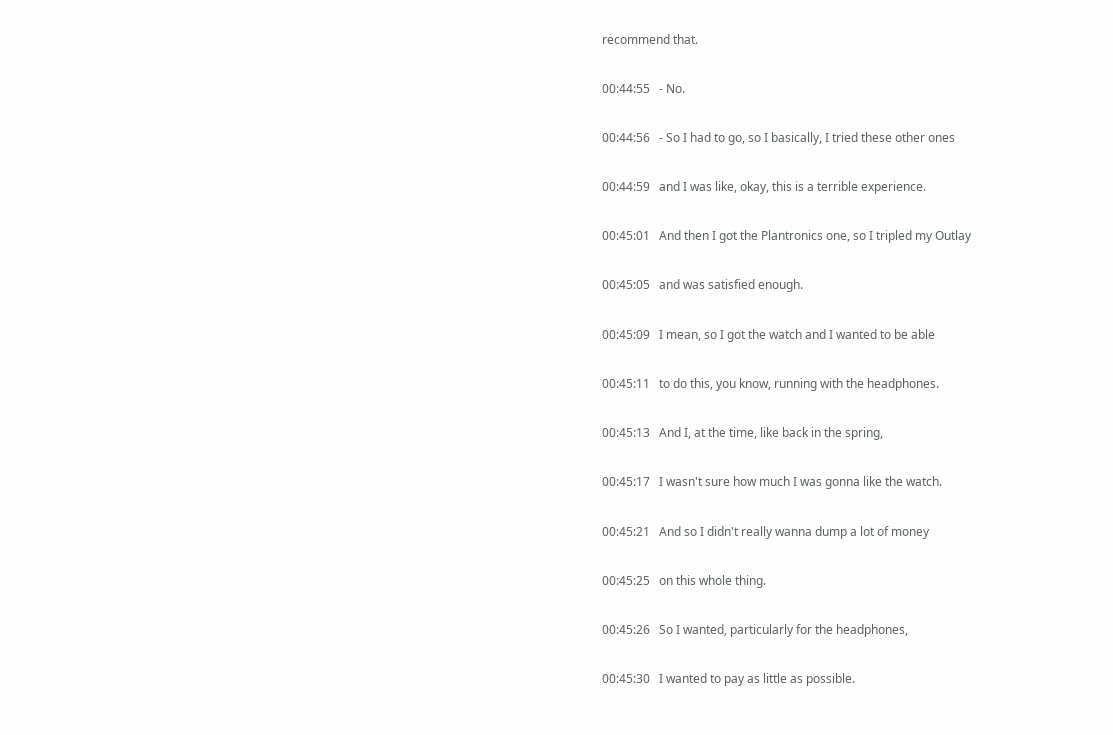recommend that.

00:44:55   - No.

00:44:56   - So I had to go, so I basically, I tried these other ones

00:44:59   and I was like, okay, this is a terrible experience.

00:45:01   And then I got the Plantronics one, so I tripled my Outlay

00:45:05   and was satisfied enough.

00:45:09   I mean, so I got the watch and I wanted to be able

00:45:11   to do this, you know, running with the headphones.

00:45:13   And I, at the time, like back in the spring,

00:45:17   I wasn't sure how much I was gonna like the watch.

00:45:21   And so I didn't really wanna dump a lot of money

00:45:25   on this whole thing.

00:45:26   So I wanted, particularly for the headphones,

00:45:30   I wanted to pay as little as possible.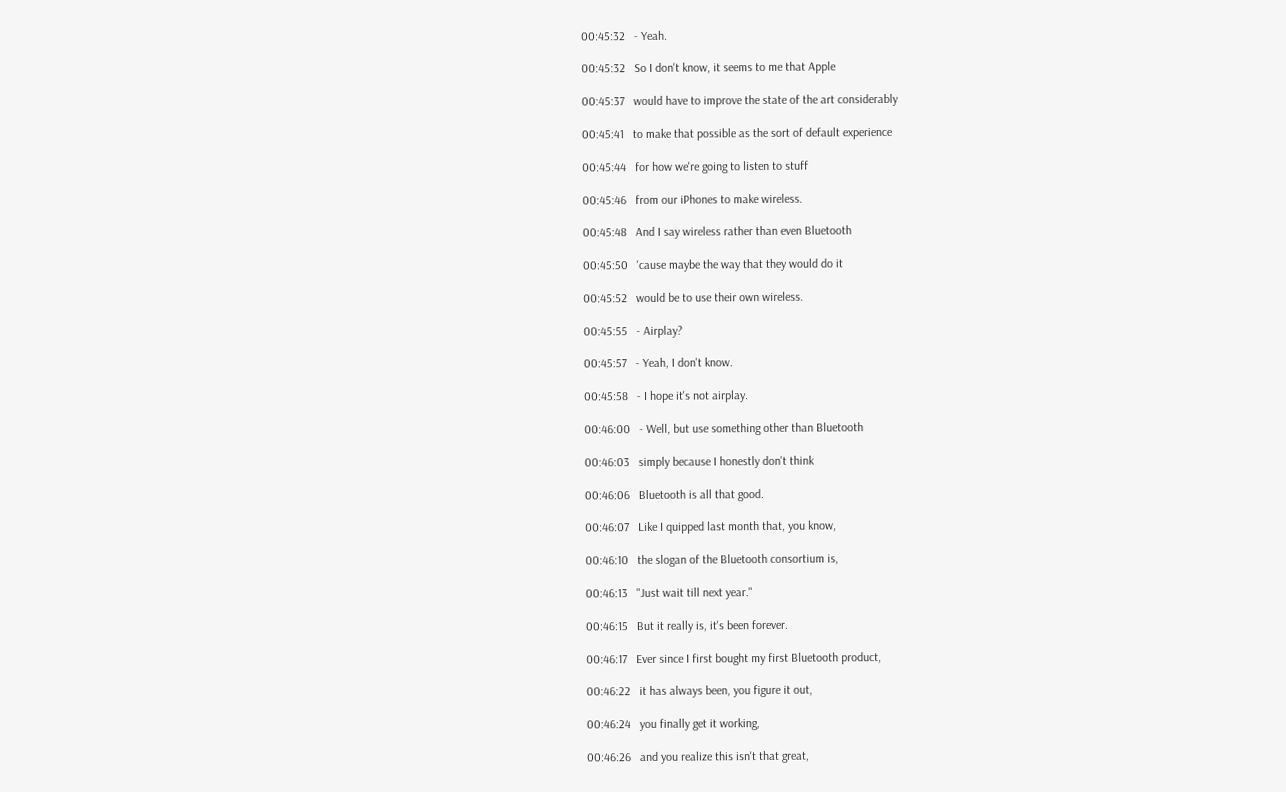00:45:32   - Yeah.

00:45:32   So I don't know, it seems to me that Apple

00:45:37   would have to improve the state of the art considerably

00:45:41   to make that possible as the sort of default experience

00:45:44   for how we're going to listen to stuff

00:45:46   from our iPhones to make wireless.

00:45:48   And I say wireless rather than even Bluetooth

00:45:50   'cause maybe the way that they would do it

00:45:52   would be to use their own wireless.

00:45:55   - Airplay?

00:45:57   - Yeah, I don't know.

00:45:58   - I hope it's not airplay.

00:46:00   - Well, but use something other than Bluetooth

00:46:03   simply because I honestly don't think

00:46:06   Bluetooth is all that good.

00:46:07   Like I quipped last month that, you know,

00:46:10   the slogan of the Bluetooth consortium is,

00:46:13   "Just wait till next year."

00:46:15   But it really is, it's been forever.

00:46:17   Ever since I first bought my first Bluetooth product,

00:46:22   it has always been, you figure it out,

00:46:24   you finally get it working,

00:46:26   and you realize this isn't that great,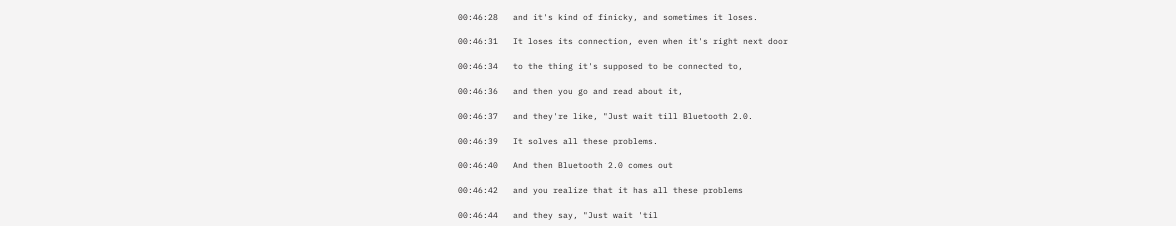00:46:28   and it's kind of finicky, and sometimes it loses.

00:46:31   It loses its connection, even when it's right next door

00:46:34   to the thing it's supposed to be connected to,

00:46:36   and then you go and read about it,

00:46:37   and they're like, "Just wait till Bluetooth 2.0.

00:46:39   It solves all these problems.

00:46:40   And then Bluetooth 2.0 comes out

00:46:42   and you realize that it has all these problems

00:46:44   and they say, "Just wait 'til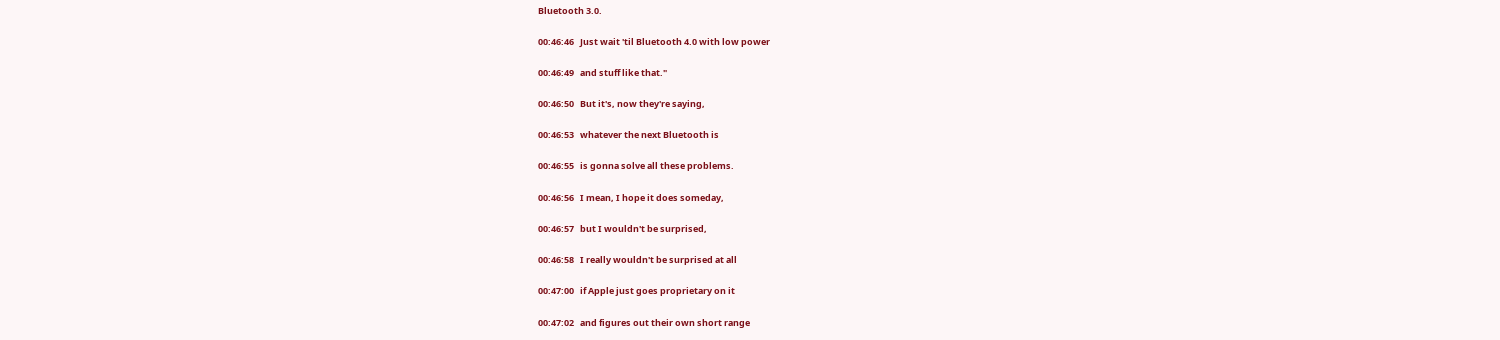Bluetooth 3.0.

00:46:46   Just wait 'til Bluetooth 4.0 with low power

00:46:49   and stuff like that."

00:46:50   But it's, now they're saying,

00:46:53   whatever the next Bluetooth is

00:46:55   is gonna solve all these problems.

00:46:56   I mean, I hope it does someday,

00:46:57   but I wouldn't be surprised,

00:46:58   I really wouldn't be surprised at all

00:47:00   if Apple just goes proprietary on it

00:47:02   and figures out their own short range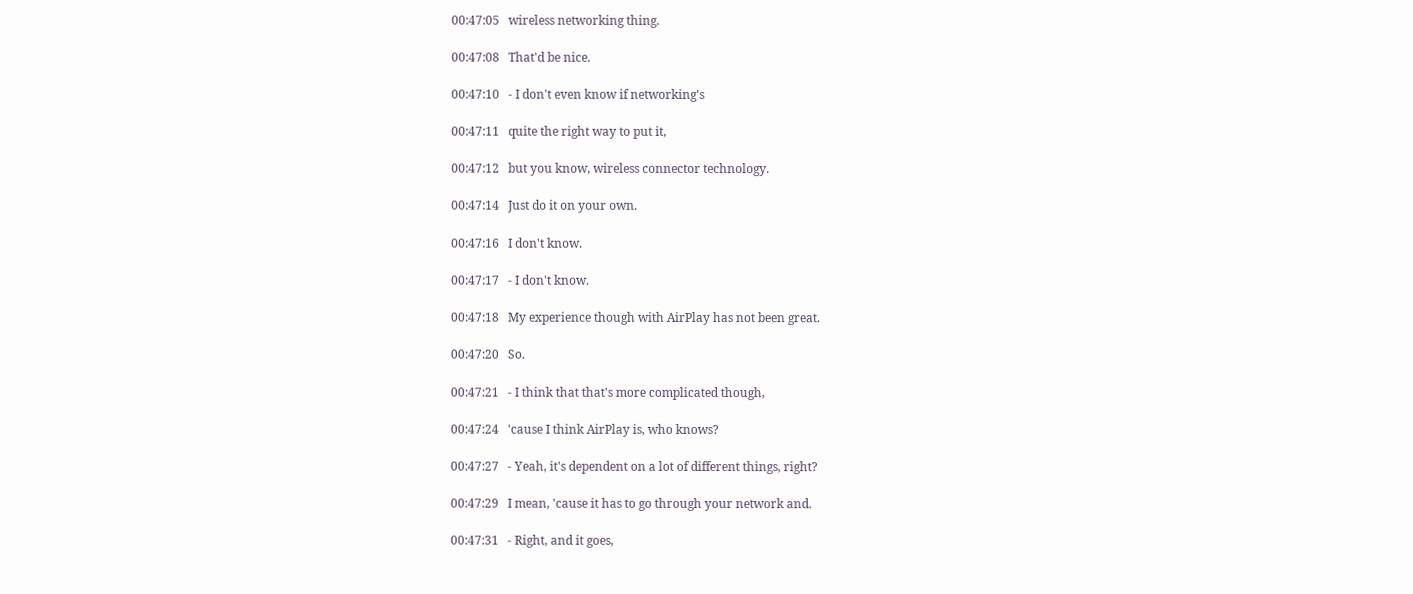00:47:05   wireless networking thing.

00:47:08   That'd be nice.

00:47:10   - I don't even know if networking's

00:47:11   quite the right way to put it,

00:47:12   but you know, wireless connector technology.

00:47:14   Just do it on your own.

00:47:16   I don't know.

00:47:17   - I don't know.

00:47:18   My experience though with AirPlay has not been great.

00:47:20   So.

00:47:21   - I think that that's more complicated though,

00:47:24   'cause I think AirPlay is, who knows?

00:47:27   - Yeah, it's dependent on a lot of different things, right?

00:47:29   I mean, 'cause it has to go through your network and.

00:47:31   - Right, and it goes,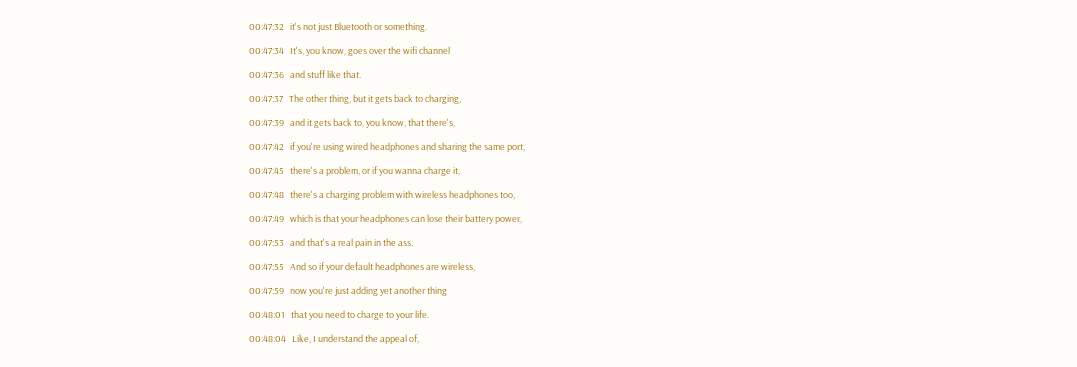00:47:32   it's not just Bluetooth or something.

00:47:34   It's, you know, goes over the wifi channel

00:47:36   and stuff like that.

00:47:37   The other thing, but it gets back to charging,

00:47:39   and it gets back to, you know, that there's,

00:47:42   if you're using wired headphones and sharing the same port,

00:47:45   there's a problem, or if you wanna charge it,

00:47:48   there's a charging problem with wireless headphones too,

00:47:49   which is that your headphones can lose their battery power,

00:47:53   and that's a real pain in the ass.

00:47:55   And so if your default headphones are wireless,

00:47:59   now you're just adding yet another thing

00:48:01   that you need to charge to your life.

00:48:04   Like, I understand the appeal of,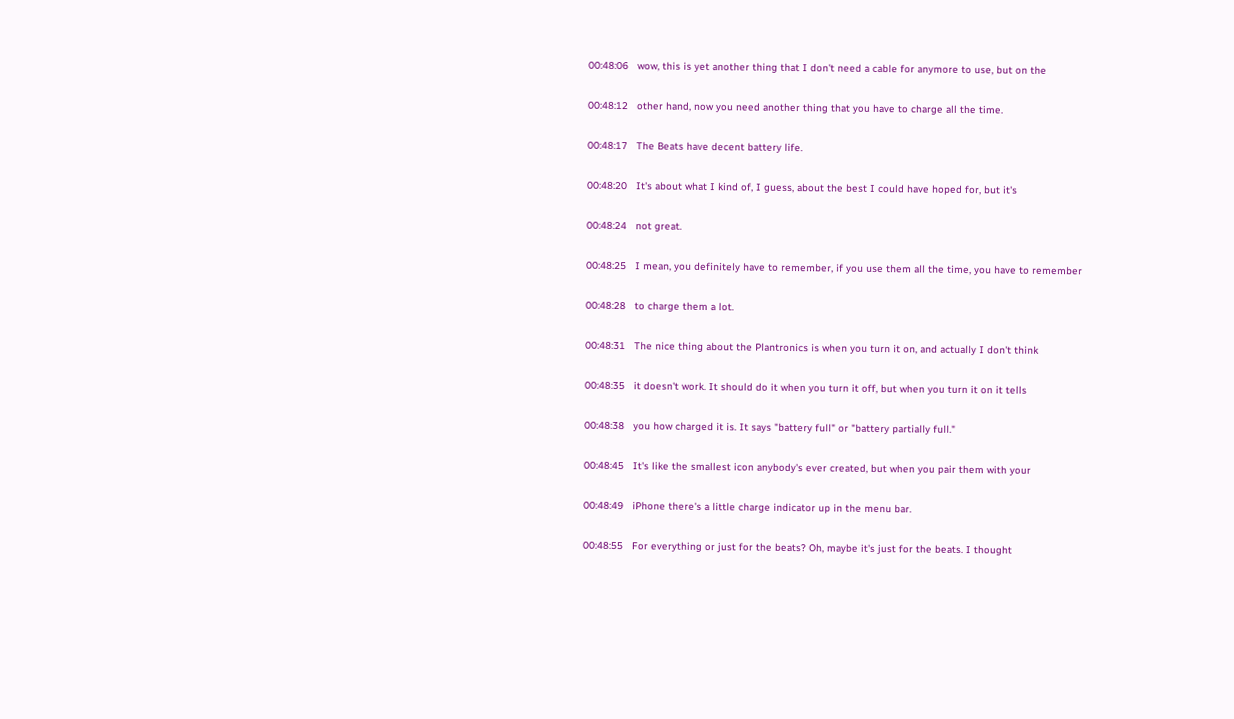00:48:06   wow, this is yet another thing that I don't need a cable for anymore to use, but on the

00:48:12   other hand, now you need another thing that you have to charge all the time.

00:48:17   The Beats have decent battery life.

00:48:20   It's about what I kind of, I guess, about the best I could have hoped for, but it's

00:48:24   not great.

00:48:25   I mean, you definitely have to remember, if you use them all the time, you have to remember

00:48:28   to charge them a lot.

00:48:31   The nice thing about the Plantronics is when you turn it on, and actually I don't think

00:48:35   it doesn't work. It should do it when you turn it off, but when you turn it on it tells

00:48:38   you how charged it is. It says "battery full" or "battery partially full."

00:48:45   It's like the smallest icon anybody's ever created, but when you pair them with your

00:48:49   iPhone there's a little charge indicator up in the menu bar.

00:48:55   For everything or just for the beats? Oh, maybe it's just for the beats. I thought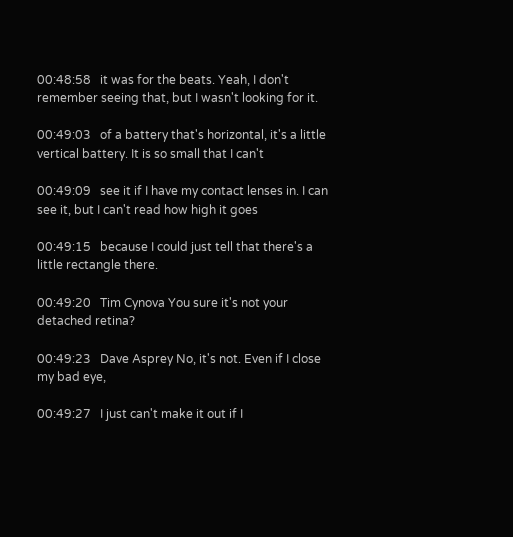00:48:58   it was for the beats. Yeah, I don't remember seeing that, but I wasn't looking for it.

00:49:03   of a battery that's horizontal, it's a little vertical battery. It is so small that I can't

00:49:09   see it if I have my contact lenses in. I can see it, but I can't read how high it goes

00:49:15   because I could just tell that there's a little rectangle there.

00:49:20   Tim Cynova You sure it's not your detached retina?

00:49:23   Dave Asprey No, it's not. Even if I close my bad eye,

00:49:27   I just can't make it out if I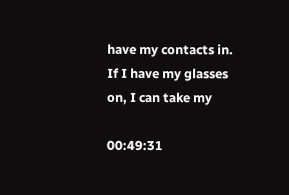have my contacts in. If I have my glasses on, I can take my

00:49:31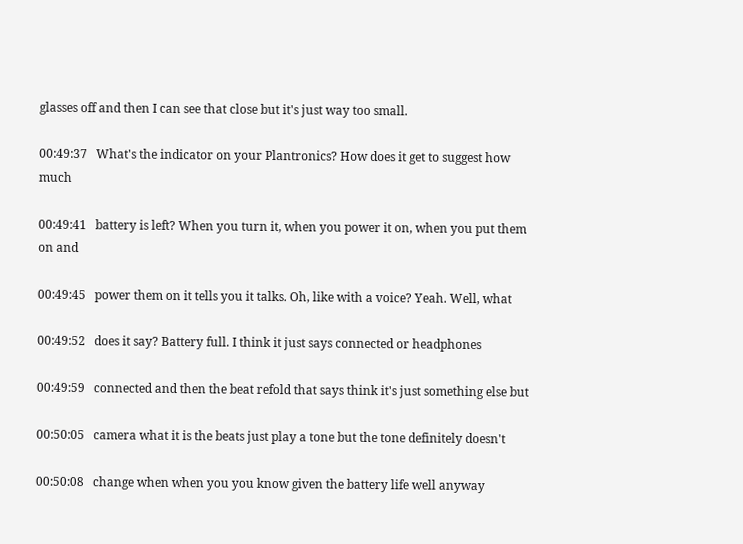glasses off and then I can see that close but it's just way too small.

00:49:37   What's the indicator on your Plantronics? How does it get to suggest how much

00:49:41   battery is left? When you turn it, when you power it on, when you put them on and

00:49:45   power them on it tells you it talks. Oh, like with a voice? Yeah. Well, what

00:49:52   does it say? Battery full. I think it just says connected or headphones

00:49:59   connected and then the beat refold that says think it's just something else but

00:50:05   camera what it is the beats just play a tone but the tone definitely doesn't

00:50:08   change when when you you know given the battery life well anyway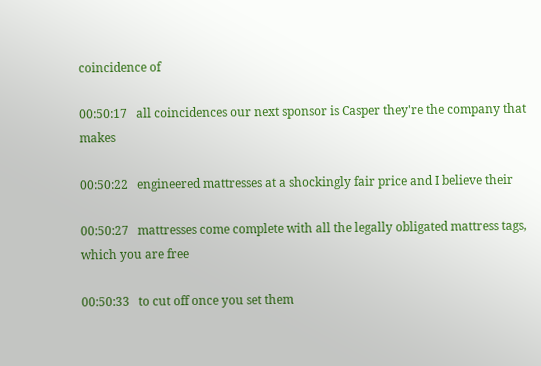coincidence of

00:50:17   all coincidences our next sponsor is Casper they're the company that makes

00:50:22   engineered mattresses at a shockingly fair price and I believe their

00:50:27   mattresses come complete with all the legally obligated mattress tags, which you are free

00:50:33   to cut off once you set them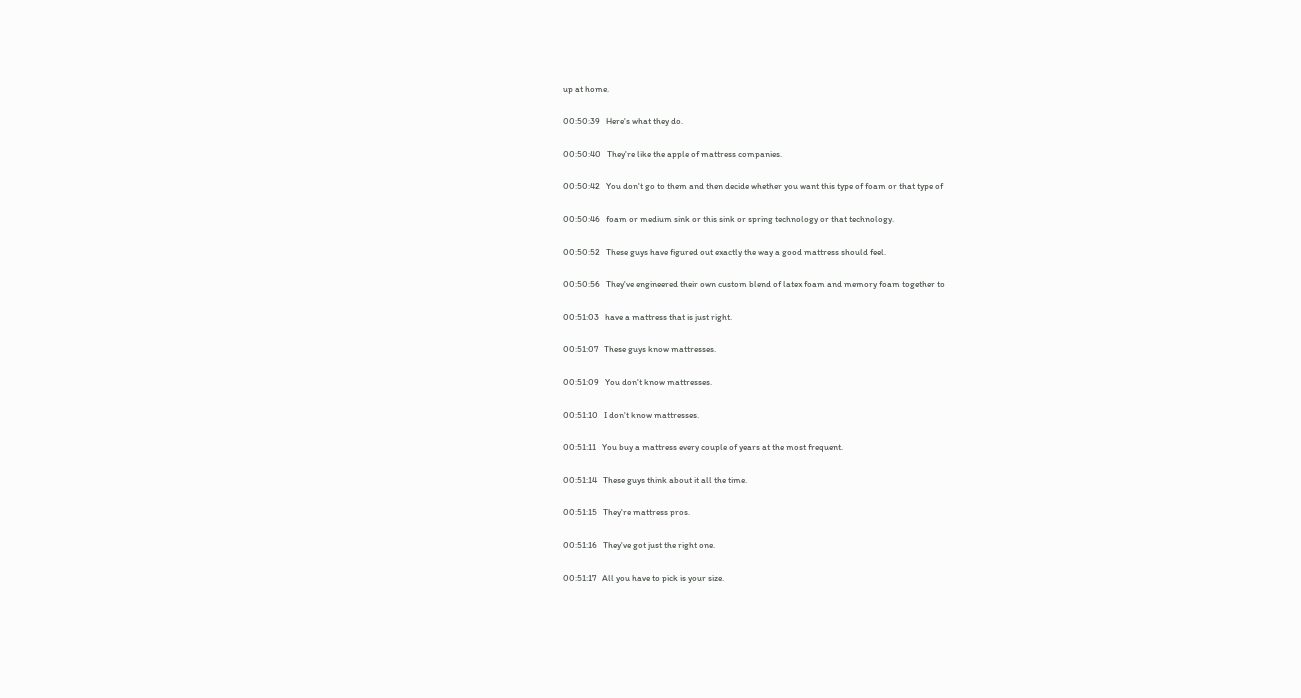up at home.

00:50:39   Here's what they do.

00:50:40   They're like the apple of mattress companies.

00:50:42   You don't go to them and then decide whether you want this type of foam or that type of

00:50:46   foam or medium sink or this sink or spring technology or that technology.

00:50:52   These guys have figured out exactly the way a good mattress should feel.

00:50:56   They've engineered their own custom blend of latex foam and memory foam together to

00:51:03   have a mattress that is just right.

00:51:07   These guys know mattresses.

00:51:09   You don't know mattresses.

00:51:10   I don't know mattresses.

00:51:11   You buy a mattress every couple of years at the most frequent.

00:51:14   These guys think about it all the time.

00:51:15   They're mattress pros.

00:51:16   They've got just the right one.

00:51:17   All you have to pick is your size.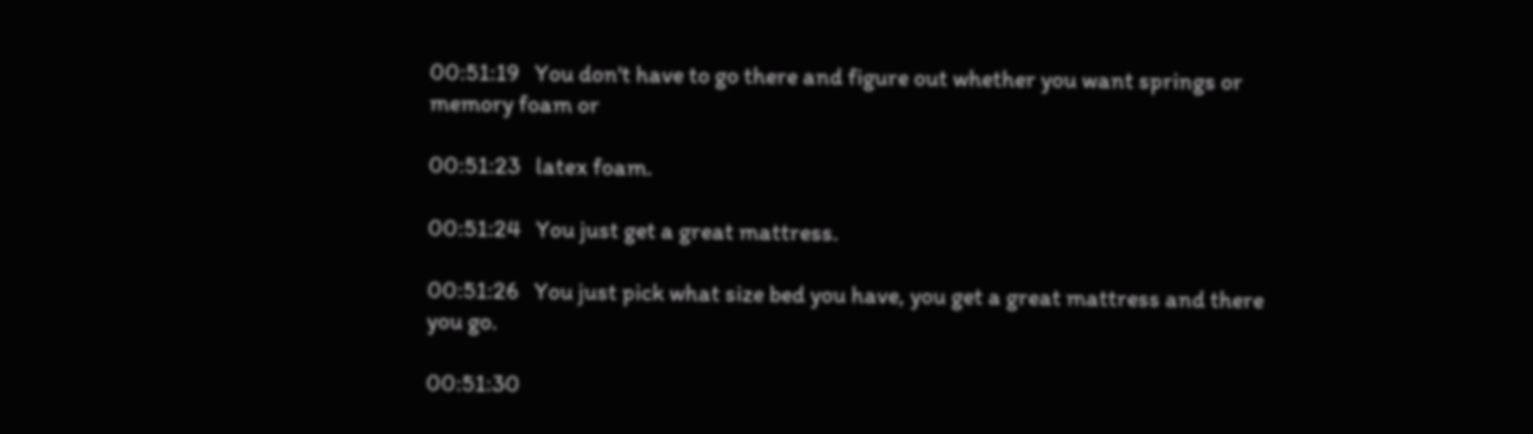00:51:19   You don't have to go there and figure out whether you want springs or memory foam or

00:51:23   latex foam.

00:51:24   You just get a great mattress.

00:51:26   You just pick what size bed you have, you get a great mattress and there you go.

00:51:30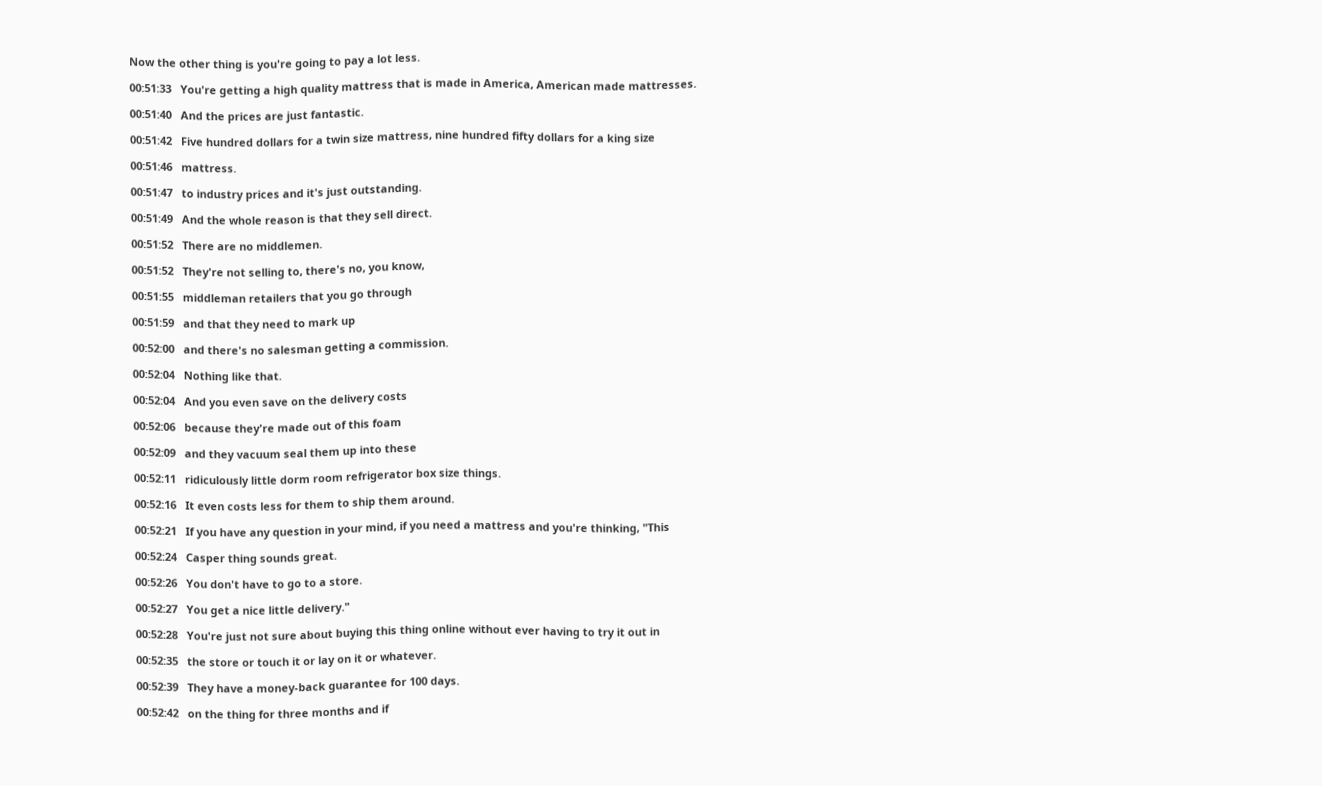Now the other thing is you're going to pay a lot less.

00:51:33   You're getting a high quality mattress that is made in America, American made mattresses.

00:51:40   And the prices are just fantastic.

00:51:42   Five hundred dollars for a twin size mattress, nine hundred fifty dollars for a king size

00:51:46   mattress.

00:51:47   to industry prices and it's just outstanding.

00:51:49   And the whole reason is that they sell direct.

00:51:52   There are no middlemen.

00:51:52   They're not selling to, there's no, you know,

00:51:55   middleman retailers that you go through

00:51:59   and that they need to mark up

00:52:00   and there's no salesman getting a commission.

00:52:04   Nothing like that.

00:52:04   And you even save on the delivery costs

00:52:06   because they're made out of this foam

00:52:09   and they vacuum seal them up into these

00:52:11   ridiculously little dorm room refrigerator box size things.

00:52:16   It even costs less for them to ship them around.

00:52:21   If you have any question in your mind, if you need a mattress and you're thinking, "This

00:52:24   Casper thing sounds great.

00:52:26   You don't have to go to a store.

00:52:27   You get a nice little delivery."

00:52:28   You're just not sure about buying this thing online without ever having to try it out in

00:52:35   the store or touch it or lay on it or whatever.

00:52:39   They have a money-back guarantee for 100 days.

00:52:42   on the thing for three months and if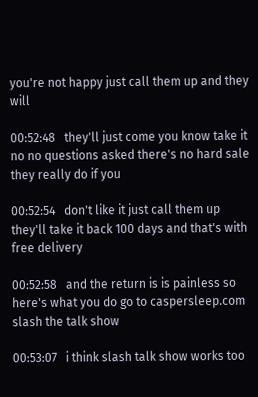you're not happy just call them up and they will

00:52:48   they'll just come you know take it no no questions asked there's no hard sale they really do if you

00:52:54   don't like it just call them up they'll take it back 100 days and that's with free delivery

00:52:58   and the return is is painless so here's what you do go to caspersleep.com slash the talk show

00:53:07   i think slash talk show works too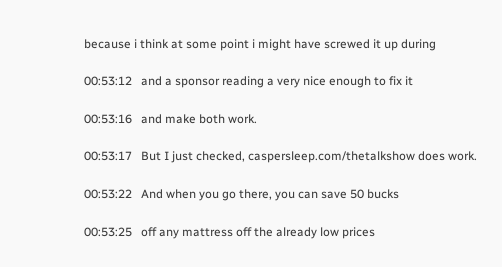because i think at some point i might have screwed it up during

00:53:12   and a sponsor reading a very nice enough to fix it

00:53:16   and make both work.

00:53:17   But I just checked, caspersleep.com/thetalkshow does work.

00:53:22   And when you go there, you can save 50 bucks

00:53:25   off any mattress off the already low prices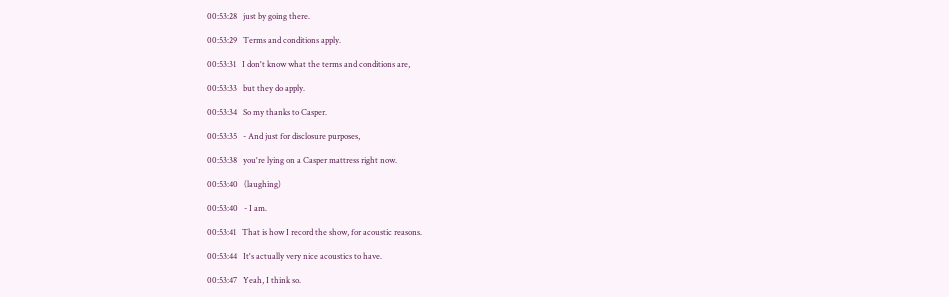00:53:28   just by going there.

00:53:29   Terms and conditions apply.

00:53:31   I don't know what the terms and conditions are,

00:53:33   but they do apply.

00:53:34   So my thanks to Casper.

00:53:35   - And just for disclosure purposes,

00:53:38   you're lying on a Casper mattress right now.

00:53:40   (laughing)

00:53:40   - I am.

00:53:41   That is how I record the show, for acoustic reasons.

00:53:44   It's actually very nice acoustics to have.

00:53:47   Yeah, I think so.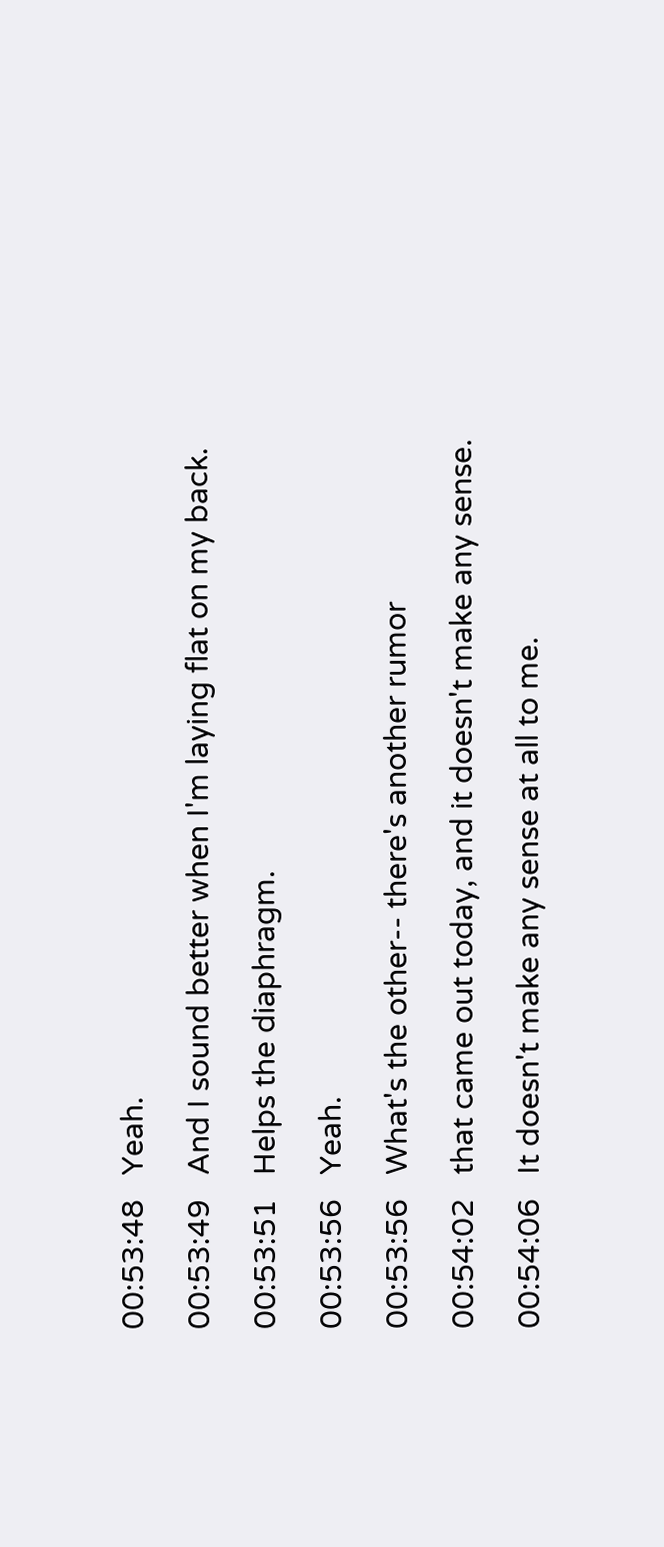00:53:48   Yeah.

00:53:49   And I sound better when I'm laying flat on my back.

00:53:51   Helps the diaphragm.

00:53:56   Yeah.

00:53:56   What's the other-- there's another rumor

00:54:02   that came out today, and it doesn't make any sense.

00:54:06   It doesn't make any sense at all to me.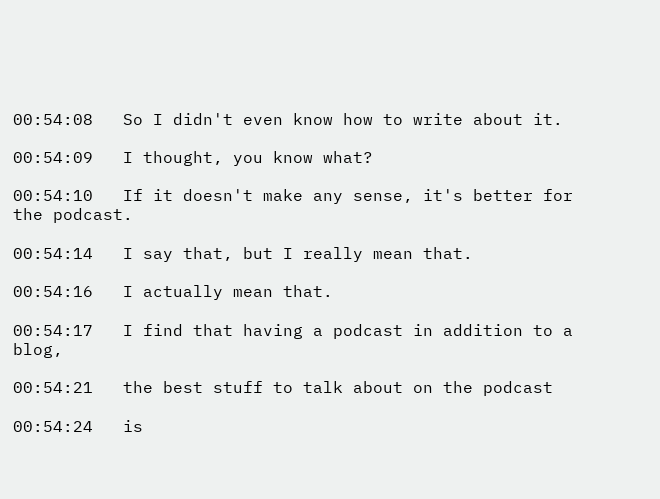00:54:08   So I didn't even know how to write about it.

00:54:09   I thought, you know what?

00:54:10   If it doesn't make any sense, it's better for the podcast.

00:54:14   I say that, but I really mean that.

00:54:16   I actually mean that.

00:54:17   I find that having a podcast in addition to a blog,

00:54:21   the best stuff to talk about on the podcast

00:54:24   is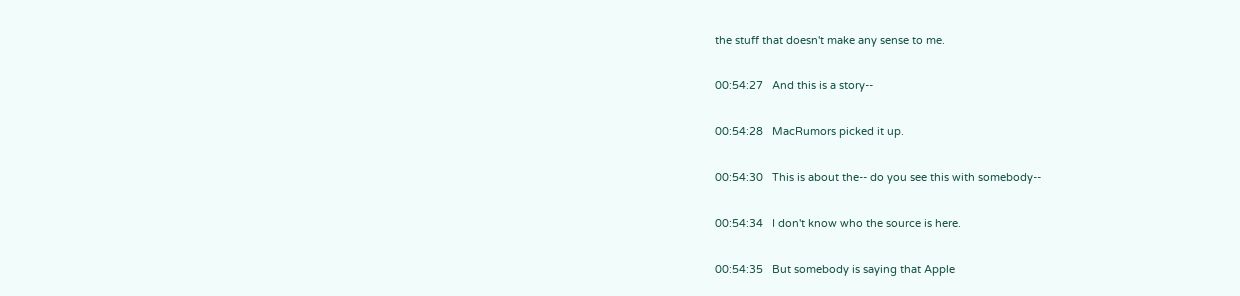the stuff that doesn't make any sense to me.

00:54:27   And this is a story--

00:54:28   MacRumors picked it up.

00:54:30   This is about the-- do you see this with somebody--

00:54:34   I don't know who the source is here.

00:54:35   But somebody is saying that Apple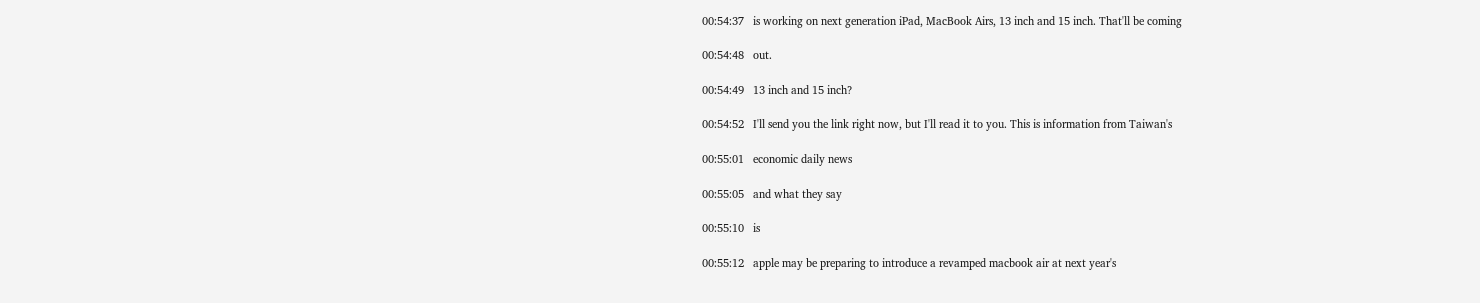00:54:37   is working on next generation iPad, MacBook Airs, 13 inch and 15 inch. That'll be coming

00:54:48   out.

00:54:49   13 inch and 15 inch?

00:54:52   I'll send you the link right now, but I'll read it to you. This is information from Taiwan's

00:55:01   economic daily news

00:55:05   and what they say

00:55:10   is

00:55:12   apple may be preparing to introduce a revamped macbook air at next year's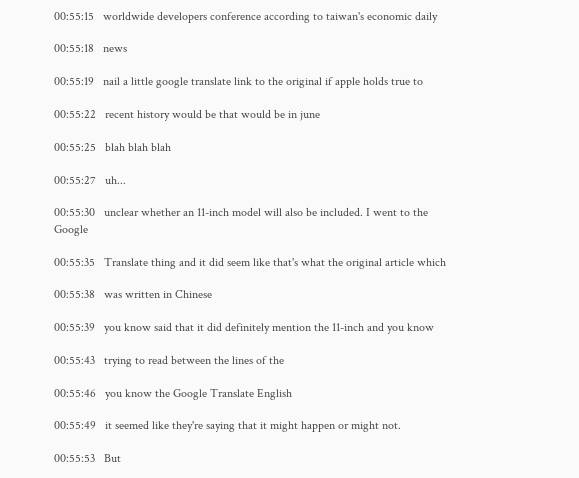00:55:15   worldwide developers conference according to taiwan's economic daily

00:55:18   news

00:55:19   nail a little google translate link to the original if apple holds true to

00:55:22   recent history would be that would be in june

00:55:25   blah blah blah

00:55:27   uh...

00:55:30   unclear whether an 11-inch model will also be included. I went to the Google

00:55:35   Translate thing and it did seem like that's what the original article which

00:55:38   was written in Chinese

00:55:39   you know said that it did definitely mention the 11-inch and you know

00:55:43   trying to read between the lines of the

00:55:46   you know the Google Translate English

00:55:49   it seemed like they're saying that it might happen or might not.

00:55:53   But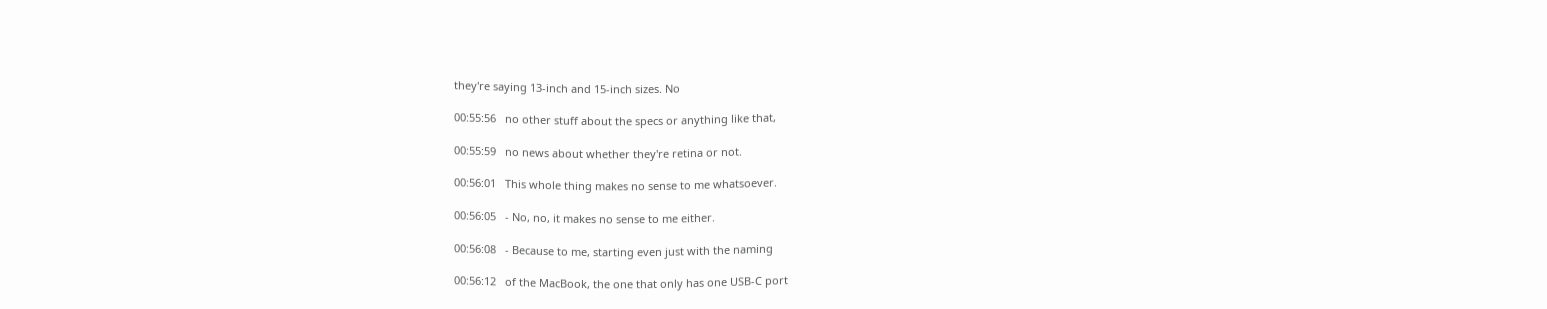they're saying 13-inch and 15-inch sizes. No

00:55:56   no other stuff about the specs or anything like that,

00:55:59   no news about whether they're retina or not.

00:56:01   This whole thing makes no sense to me whatsoever.

00:56:05   - No, no, it makes no sense to me either.

00:56:08   - Because to me, starting even just with the naming

00:56:12   of the MacBook, the one that only has one USB-C port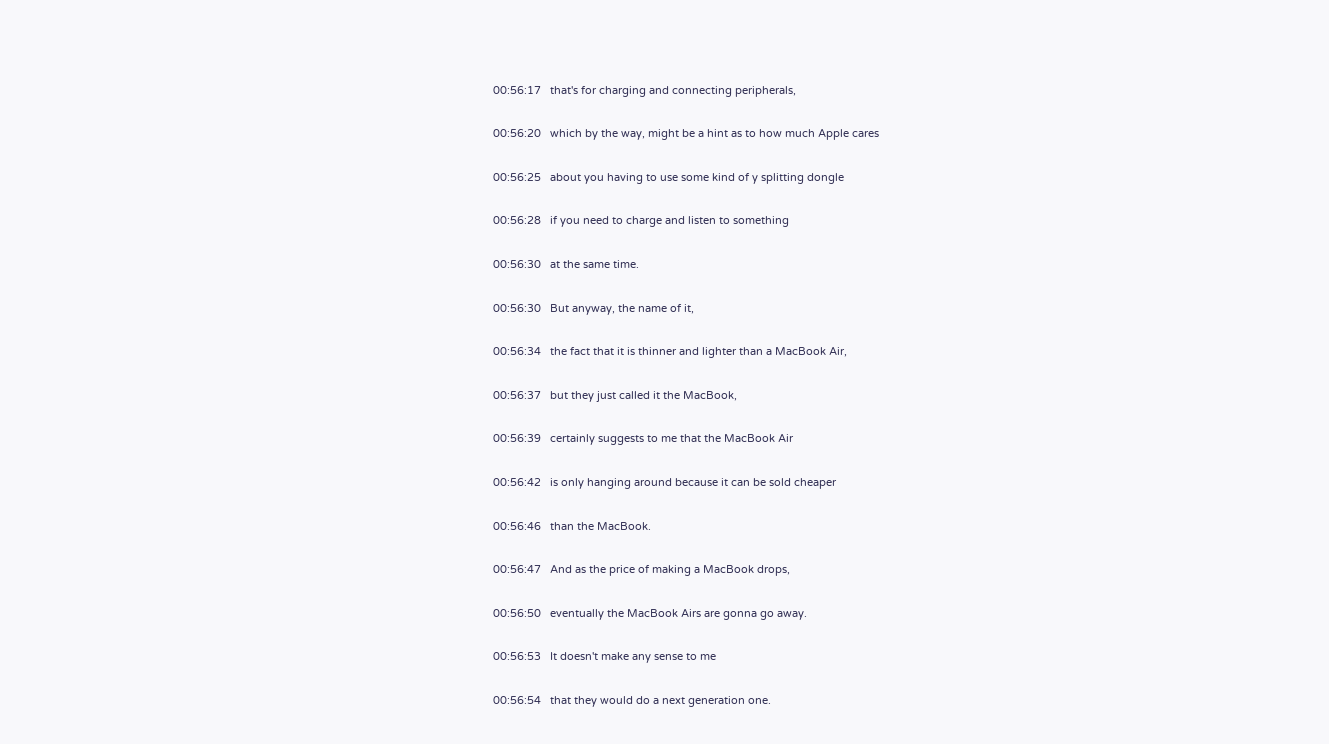00:56:17   that's for charging and connecting peripherals,

00:56:20   which by the way, might be a hint as to how much Apple cares

00:56:25   about you having to use some kind of y splitting dongle

00:56:28   if you need to charge and listen to something

00:56:30   at the same time.

00:56:30   But anyway, the name of it,

00:56:34   the fact that it is thinner and lighter than a MacBook Air,

00:56:37   but they just called it the MacBook,

00:56:39   certainly suggests to me that the MacBook Air

00:56:42   is only hanging around because it can be sold cheaper

00:56:46   than the MacBook.

00:56:47   And as the price of making a MacBook drops,

00:56:50   eventually the MacBook Airs are gonna go away.

00:56:53   It doesn't make any sense to me

00:56:54   that they would do a next generation one.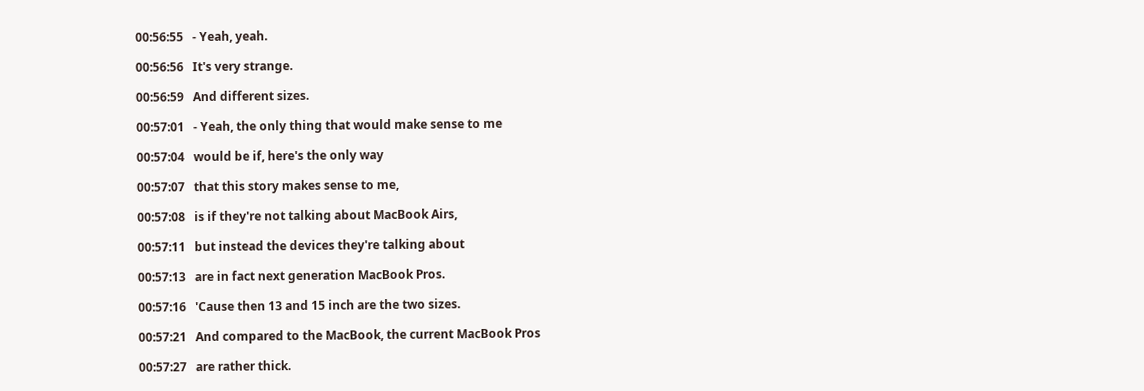00:56:55   - Yeah, yeah.

00:56:56   It's very strange.

00:56:59   And different sizes.

00:57:01   - Yeah, the only thing that would make sense to me

00:57:04   would be if, here's the only way

00:57:07   that this story makes sense to me,

00:57:08   is if they're not talking about MacBook Airs,

00:57:11   but instead the devices they're talking about

00:57:13   are in fact next generation MacBook Pros.

00:57:16   'Cause then 13 and 15 inch are the two sizes.

00:57:21   And compared to the MacBook, the current MacBook Pros

00:57:27   are rather thick.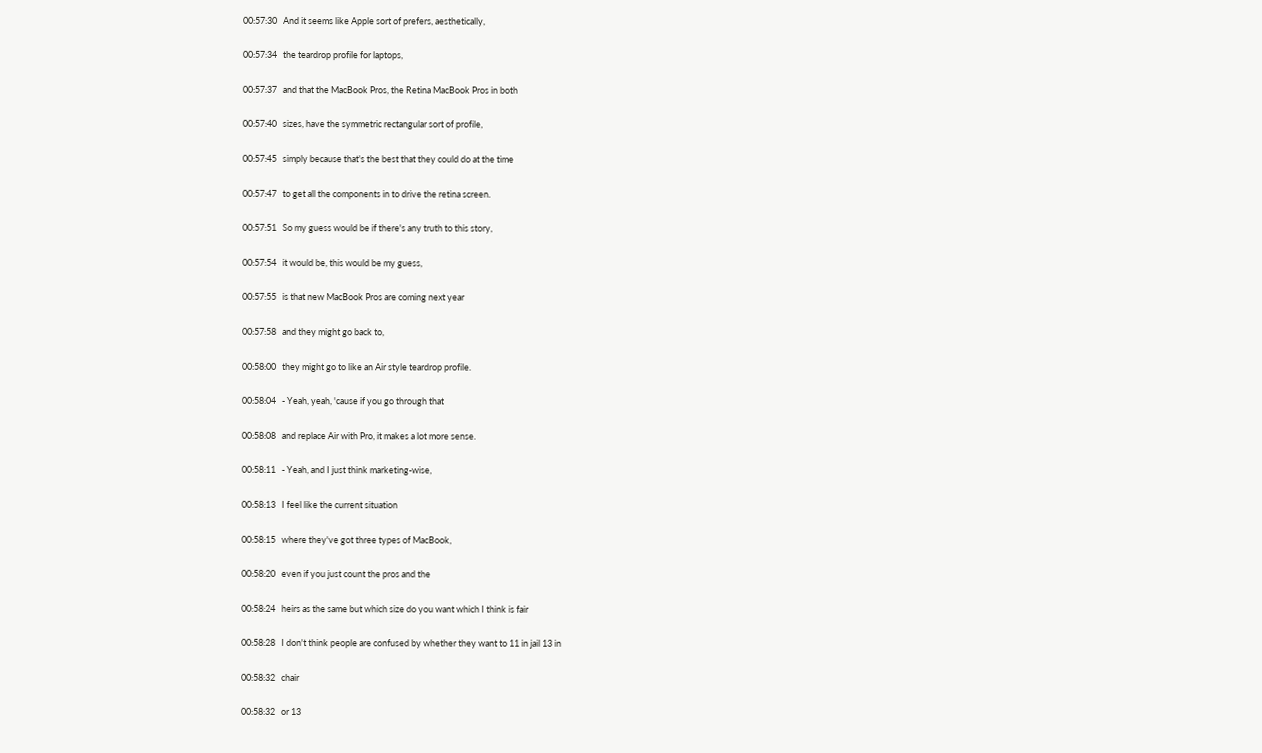00:57:30   And it seems like Apple sort of prefers, aesthetically,

00:57:34   the teardrop profile for laptops,

00:57:37   and that the MacBook Pros, the Retina MacBook Pros in both

00:57:40   sizes, have the symmetric rectangular sort of profile,

00:57:45   simply because that's the best that they could do at the time

00:57:47   to get all the components in to drive the retina screen.

00:57:51   So my guess would be if there's any truth to this story,

00:57:54   it would be, this would be my guess,

00:57:55   is that new MacBook Pros are coming next year

00:57:58   and they might go back to,

00:58:00   they might go to like an Air style teardrop profile.

00:58:04   - Yeah, yeah, 'cause if you go through that

00:58:08   and replace Air with Pro, it makes a lot more sense.

00:58:11   - Yeah, and I just think marketing-wise,

00:58:13   I feel like the current situation

00:58:15   where they've got three types of MacBook,

00:58:20   even if you just count the pros and the

00:58:24   heirs as the same but which size do you want which I think is fair

00:58:28   I don't think people are confused by whether they want to 11 in jail 13 in

00:58:32   chair

00:58:32   or 13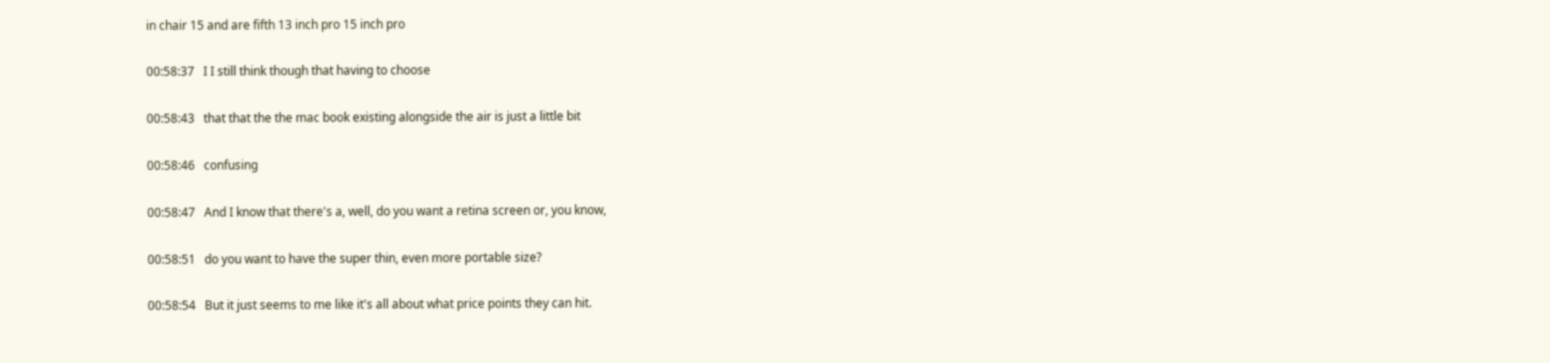in chair 15 and are fifth 13 inch pro 15 inch pro

00:58:37   I I still think though that having to choose

00:58:43   that that the the mac book existing alongside the air is just a little bit

00:58:46   confusing

00:58:47   And I know that there's a, well, do you want a retina screen or, you know,

00:58:51   do you want to have the super thin, even more portable size?

00:58:54   But it just seems to me like it's all about what price points they can hit.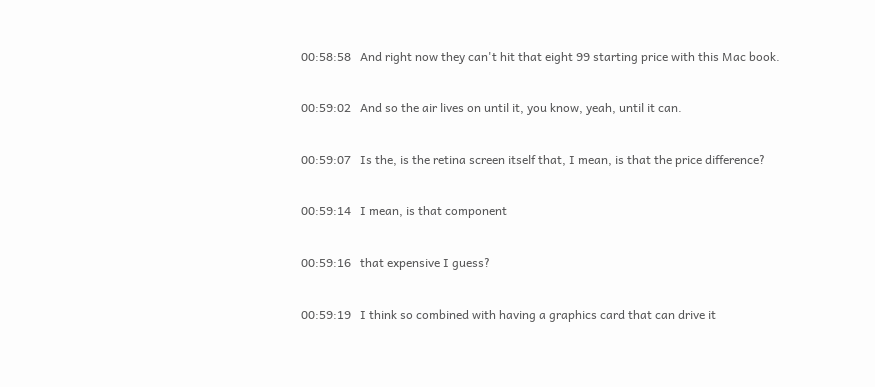00:58:58   And right now they can't hit that eight 99 starting price with this Mac book.

00:59:02   And so the air lives on until it, you know, yeah, until it can.

00:59:07   Is the, is the retina screen itself that, I mean, is that the price difference?

00:59:14   I mean, is that component

00:59:16   that expensive I guess?

00:59:19   I think so combined with having a graphics card that can drive it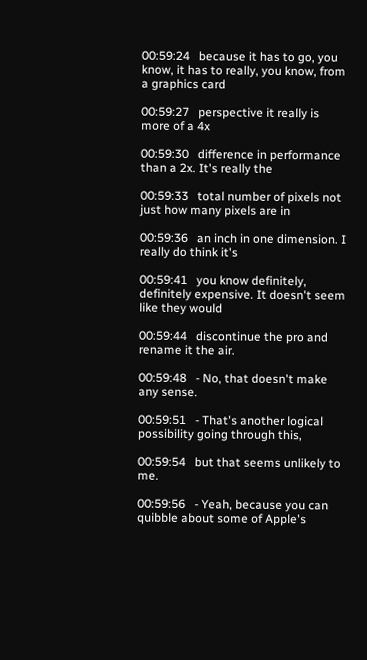00:59:24   because it has to go, you know, it has to really, you know, from a graphics card

00:59:27   perspective it really is more of a 4x

00:59:30   difference in performance than a 2x. It's really the

00:59:33   total number of pixels not just how many pixels are in

00:59:36   an inch in one dimension. I really do think it's

00:59:41   you know definitely, definitely expensive. It doesn't seem like they would

00:59:44   discontinue the pro and rename it the air.

00:59:48   - No, that doesn't make any sense.

00:59:51   - That's another logical possibility going through this,

00:59:54   but that seems unlikely to me.

00:59:56   - Yeah, because you can quibble about some of Apple's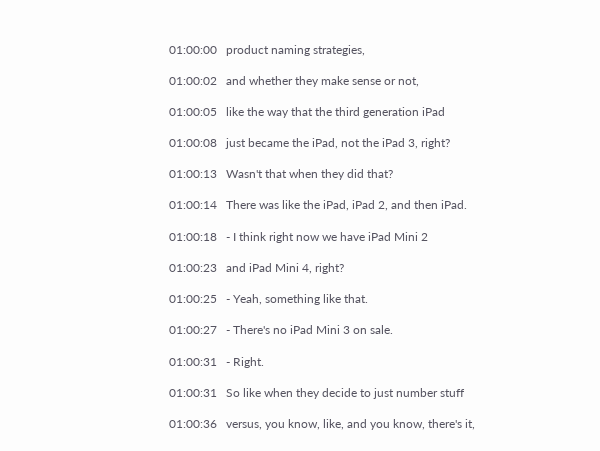01:00:00   product naming strategies,

01:00:02   and whether they make sense or not,

01:00:05   like the way that the third generation iPad

01:00:08   just became the iPad, not the iPad 3, right?

01:00:13   Wasn't that when they did that?

01:00:14   There was like the iPad, iPad 2, and then iPad.

01:00:18   - I think right now we have iPad Mini 2

01:00:23   and iPad Mini 4, right?

01:00:25   - Yeah, something like that.

01:00:27   - There's no iPad Mini 3 on sale.

01:00:31   - Right.

01:00:31   So like when they decide to just number stuff

01:00:36   versus, you know, like, and you know, there's it,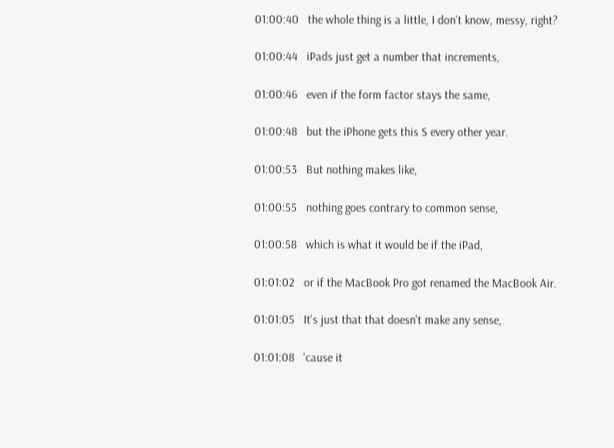01:00:40   the whole thing is a little, I don't know, messy, right?

01:00:44   iPads just get a number that increments,

01:00:46   even if the form factor stays the same,

01:00:48   but the iPhone gets this S every other year.

01:00:53   But nothing makes like,

01:00:55   nothing goes contrary to common sense,

01:00:58   which is what it would be if the iPad,

01:01:02   or if the MacBook Pro got renamed the MacBook Air.

01:01:05   It's just that that doesn't make any sense,

01:01:08   'cause it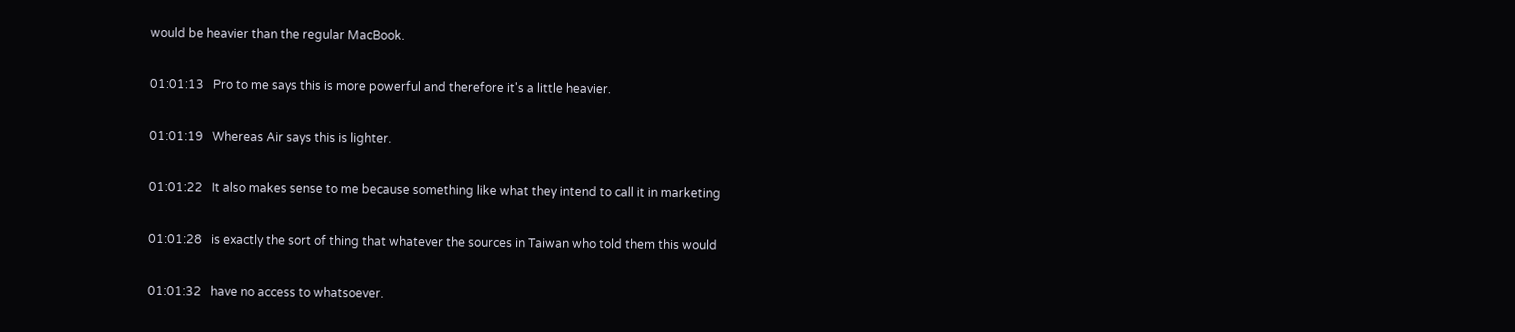would be heavier than the regular MacBook.

01:01:13   Pro to me says this is more powerful and therefore it's a little heavier.

01:01:19   Whereas Air says this is lighter.

01:01:22   It also makes sense to me because something like what they intend to call it in marketing

01:01:28   is exactly the sort of thing that whatever the sources in Taiwan who told them this would

01:01:32   have no access to whatsoever.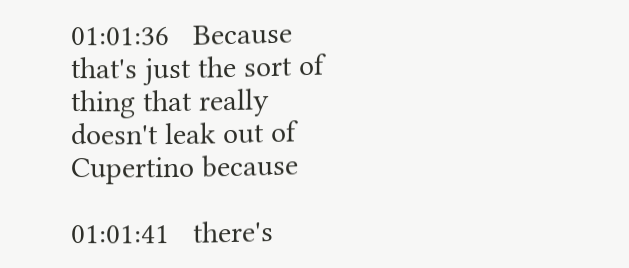01:01:36   Because that's just the sort of thing that really doesn't leak out of Cupertino because

01:01:41   there's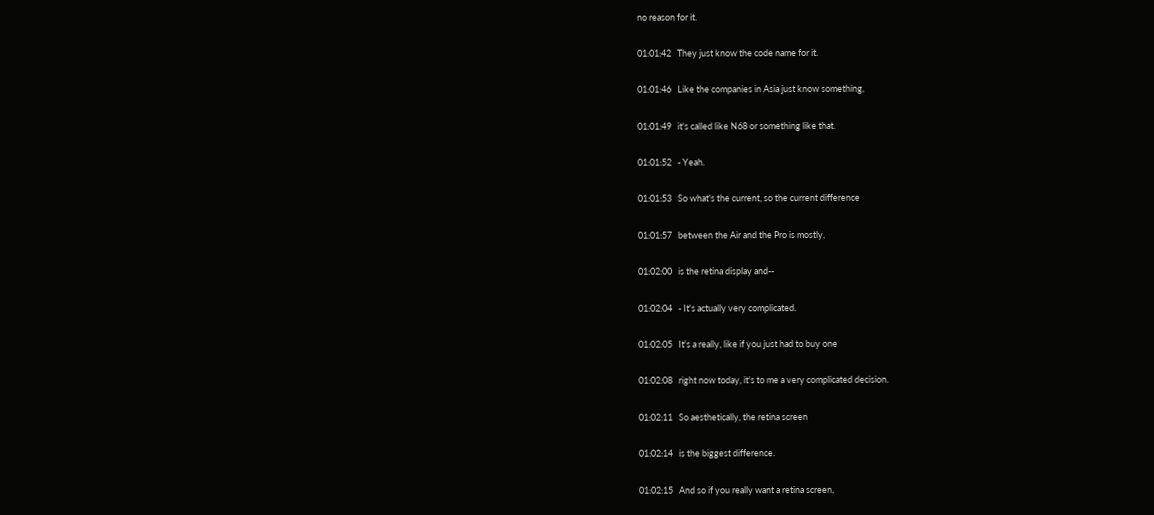no reason for it.

01:01:42   They just know the code name for it.

01:01:46   Like the companies in Asia just know something,

01:01:49   it's called like N68 or something like that.

01:01:52   - Yeah.

01:01:53   So what's the current, so the current difference

01:01:57   between the Air and the Pro is mostly,

01:02:00   is the retina display and--

01:02:04   - It's actually very complicated.

01:02:05   It's a really, like if you just had to buy one

01:02:08   right now today, it's to me a very complicated decision.

01:02:11   So aesthetically, the retina screen

01:02:14   is the biggest difference.

01:02:15   And so if you really want a retina screen,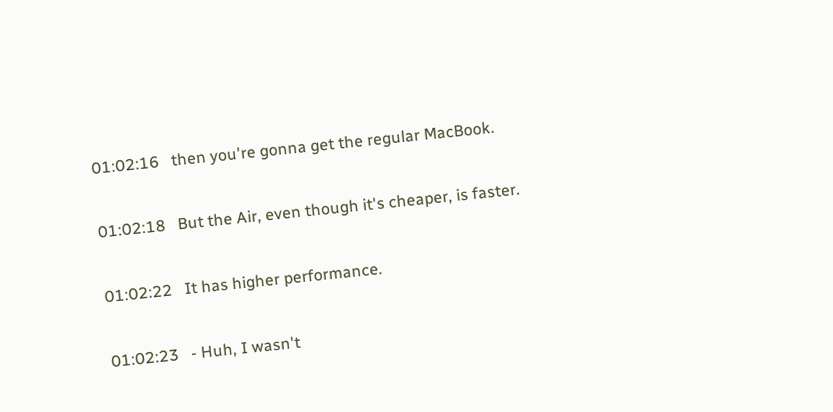01:02:16   then you're gonna get the regular MacBook.

01:02:18   But the Air, even though it's cheaper, is faster.

01:02:22   It has higher performance.

01:02:23   - Huh, I wasn't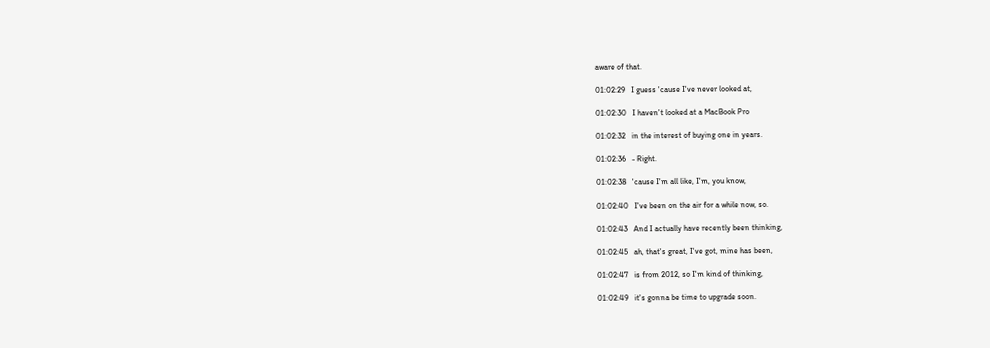aware of that.

01:02:29   I guess 'cause I've never looked at,

01:02:30   I haven't looked at a MacBook Pro

01:02:32   in the interest of buying one in years.

01:02:36   - Right.

01:02:38   'cause I'm all like, I'm, you know,

01:02:40   I've been on the air for a while now, so.

01:02:43   And I actually have recently been thinking,

01:02:45   ah, that's great, I've got, mine has been,

01:02:47   is from 2012, so I'm kind of thinking,

01:02:49   it's gonna be time to upgrade soon.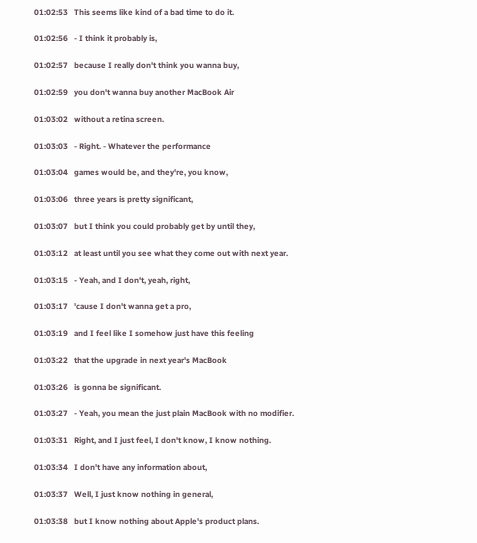01:02:53   This seems like kind of a bad time to do it.

01:02:56   - I think it probably is,

01:02:57   because I really don't think you wanna buy,

01:02:59   you don't wanna buy another MacBook Air

01:03:02   without a retina screen.

01:03:03   - Right. - Whatever the performance

01:03:04   games would be, and they're, you know,

01:03:06   three years is pretty significant,

01:03:07   but I think you could probably get by until they,

01:03:12   at least until you see what they come out with next year.

01:03:15   - Yeah, and I don't, yeah, right,

01:03:17   'cause I don't wanna get a pro,

01:03:19   and I feel like I somehow just have this feeling

01:03:22   that the upgrade in next year's MacBook

01:03:26   is gonna be significant.

01:03:27   - Yeah, you mean the just plain MacBook with no modifier.

01:03:31   Right, and I just feel, I don't know, I know nothing.

01:03:34   I don't have any information about,

01:03:37   Well, I just know nothing in general,

01:03:38   but I know nothing about Apple's product plans.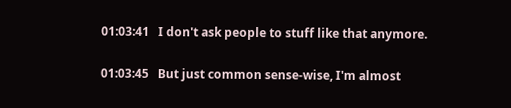01:03:41   I don't ask people to stuff like that anymore.

01:03:45   But just common sense-wise, I'm almost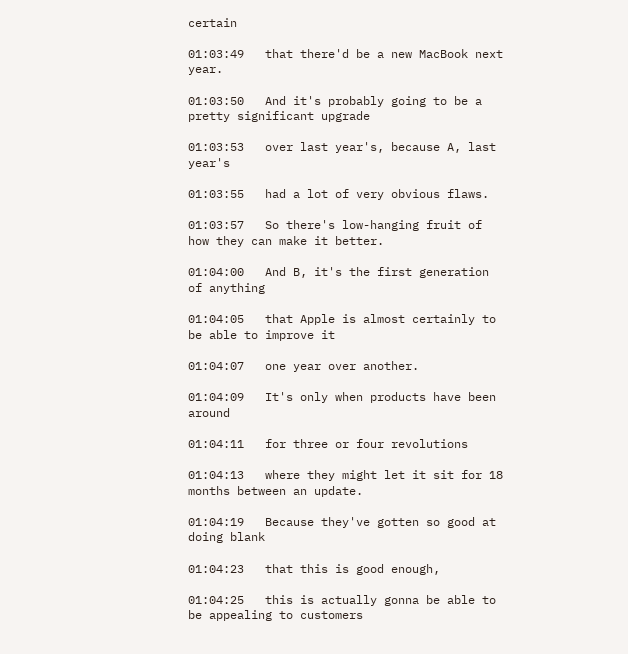certain

01:03:49   that there'd be a new MacBook next year.

01:03:50   And it's probably going to be a pretty significant upgrade

01:03:53   over last year's, because A, last year's

01:03:55   had a lot of very obvious flaws.

01:03:57   So there's low-hanging fruit of how they can make it better.

01:04:00   And B, it's the first generation of anything

01:04:05   that Apple is almost certainly to be able to improve it

01:04:07   one year over another.

01:04:09   It's only when products have been around

01:04:11   for three or four revolutions

01:04:13   where they might let it sit for 18 months between an update.

01:04:19   Because they've gotten so good at doing blank

01:04:23   that this is good enough,

01:04:25   this is actually gonna be able to be appealing to customers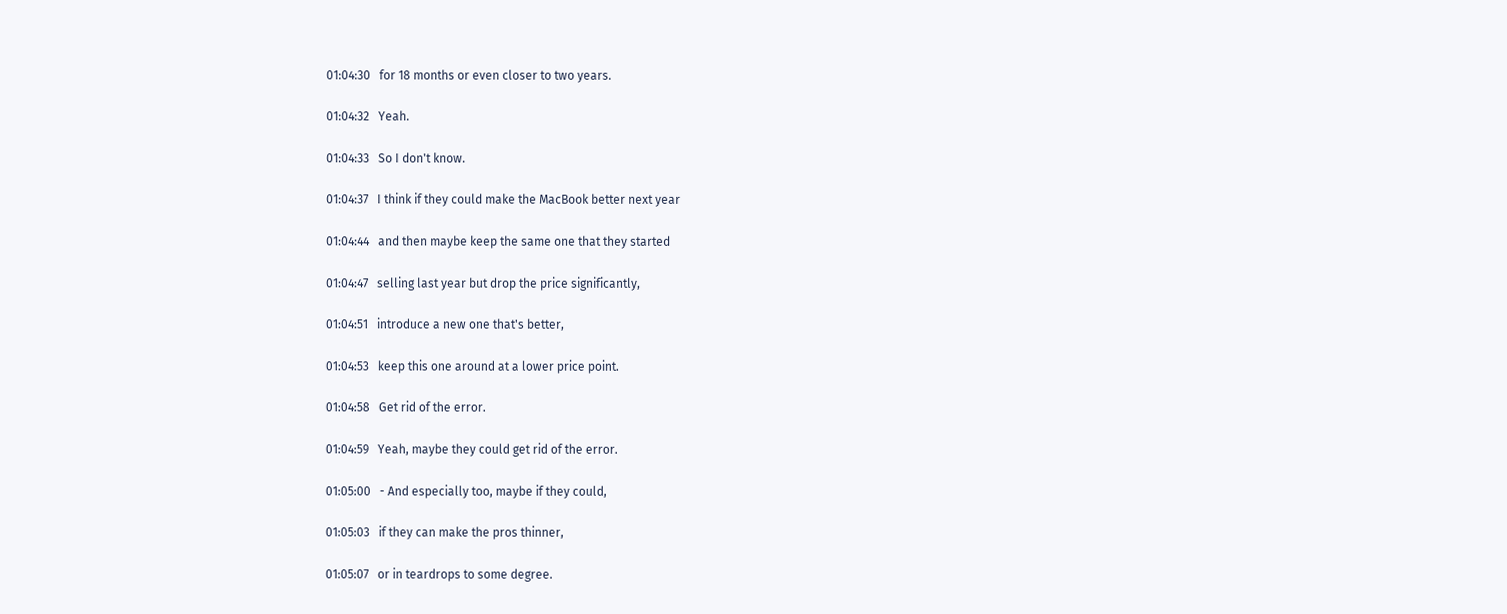01:04:30   for 18 months or even closer to two years.

01:04:32   Yeah.

01:04:33   So I don't know.

01:04:37   I think if they could make the MacBook better next year

01:04:44   and then maybe keep the same one that they started

01:04:47   selling last year but drop the price significantly,

01:04:51   introduce a new one that's better,

01:04:53   keep this one around at a lower price point.

01:04:58   Get rid of the error.

01:04:59   Yeah, maybe they could get rid of the error.

01:05:00   - And especially too, maybe if they could,

01:05:03   if they can make the pros thinner,

01:05:07   or in teardrops to some degree.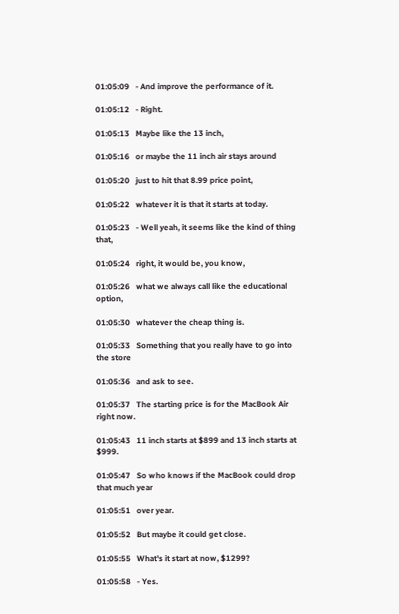01:05:09   - And improve the performance of it.

01:05:12   - Right.

01:05:13   Maybe like the 13 inch,

01:05:16   or maybe the 11 inch air stays around

01:05:20   just to hit that 8.99 price point,

01:05:22   whatever it is that it starts at today.

01:05:23   - Well yeah, it seems like the kind of thing that,

01:05:24   right, it would be, you know,

01:05:26   what we always call like the educational option,

01:05:30   whatever the cheap thing is.

01:05:33   Something that you really have to go into the store

01:05:36   and ask to see.

01:05:37   The starting price is for the MacBook Air right now.

01:05:43   11 inch starts at $899 and 13 inch starts at $999.

01:05:47   So who knows if the MacBook could drop that much year

01:05:51   over year.

01:05:52   But maybe it could get close.

01:05:55   What's it start at now, $1299?

01:05:58   - Yes.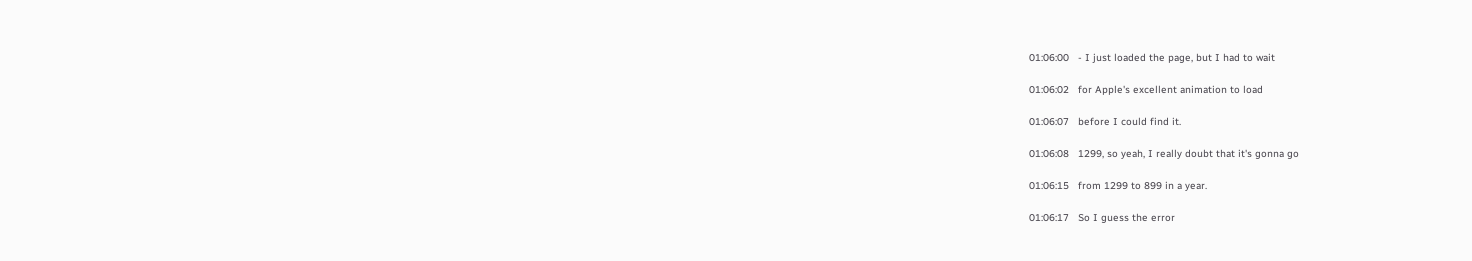01:06:00   - I just loaded the page, but I had to wait

01:06:02   for Apple's excellent animation to load

01:06:07   before I could find it.

01:06:08   1299, so yeah, I really doubt that it's gonna go

01:06:15   from 1299 to 899 in a year.

01:06:17   So I guess the error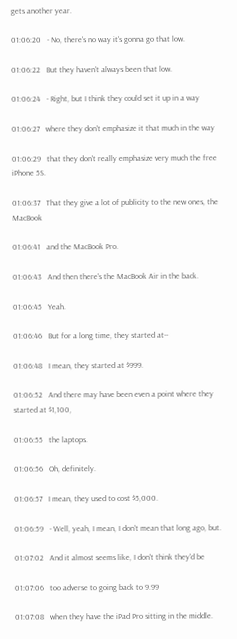gets another year.

01:06:20   - No, there's no way it's gonna go that low.

01:06:22   But they haven't always been that low.

01:06:24   - Right, but I think they could set it up in a way

01:06:27   where they don't emphasize it that much in the way

01:06:29   that they don't really emphasize very much the free iPhone 5S.

01:06:37   That they give a lot of publicity to the new ones, the MacBook

01:06:41   and the MacBook Pro.

01:06:43   And then there's the MacBook Air in the back.

01:06:45   Yeah.

01:06:46   But for a long time, they started at--

01:06:48   I mean, they started at $999.

01:06:52   And there may have been even a point where they started at $1,100,

01:06:55   the laptops.

01:06:56   Oh, definitely.

01:06:57   I mean, they used to cost $5,000.

01:06:59   - Well, yeah, I mean, I don't mean that long ago, but.

01:07:02   And it almost seems like, I don't think they'd be

01:07:06   too adverse to going back to 9.99

01:07:08   when they have the iPad Pro sitting in the middle.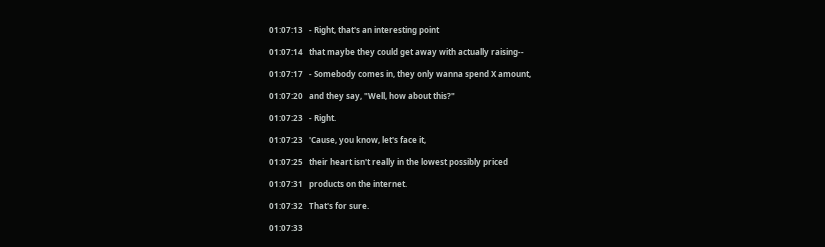01:07:13   - Right, that's an interesting point

01:07:14   that maybe they could get away with actually raising--

01:07:17   - Somebody comes in, they only wanna spend X amount,

01:07:20   and they say, "Well, how about this?"

01:07:23   - Right.

01:07:23   'Cause, you know, let's face it,

01:07:25   their heart isn't really in the lowest possibly priced

01:07:31   products on the internet.

01:07:32   That's for sure.

01:07:33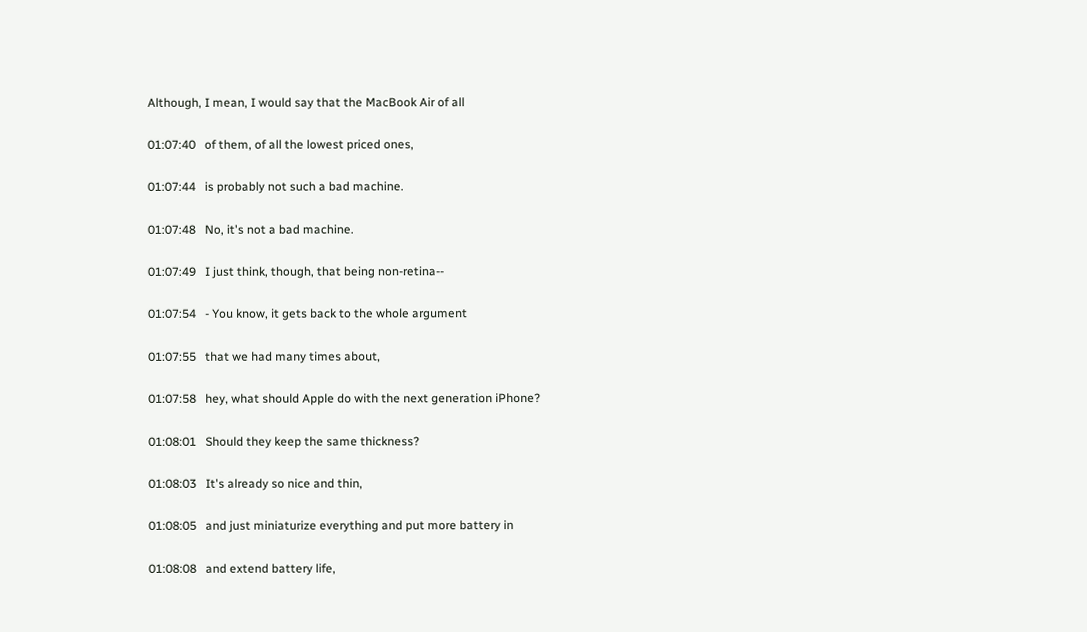Although, I mean, I would say that the MacBook Air of all

01:07:40   of them, of all the lowest priced ones,

01:07:44   is probably not such a bad machine.

01:07:48   No, it's not a bad machine.

01:07:49   I just think, though, that being non-retina--

01:07:54   - You know, it gets back to the whole argument

01:07:55   that we had many times about,

01:07:58   hey, what should Apple do with the next generation iPhone?

01:08:01   Should they keep the same thickness?

01:08:03   It's already so nice and thin,

01:08:05   and just miniaturize everything and put more battery in

01:08:08   and extend battery life,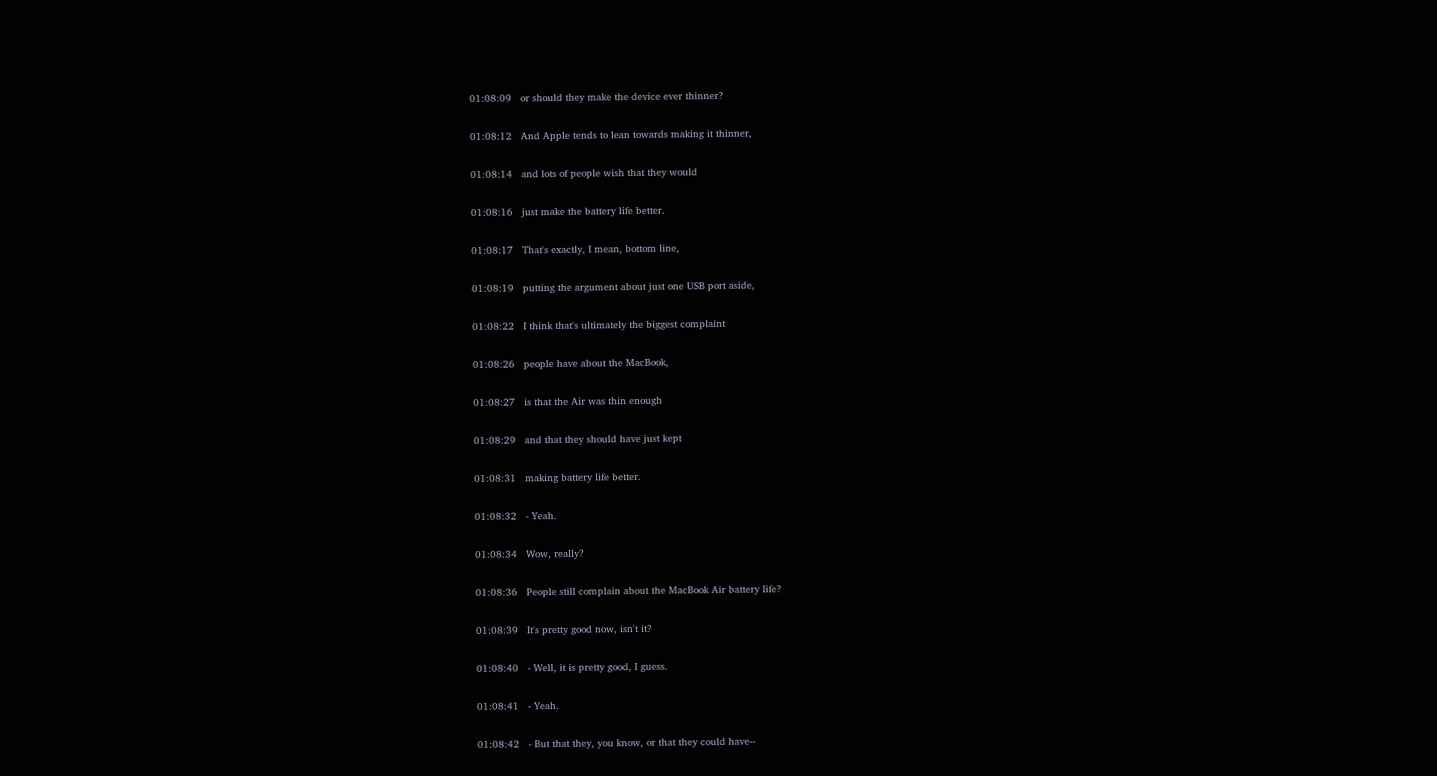01:08:09   or should they make the device ever thinner?

01:08:12   And Apple tends to lean towards making it thinner,

01:08:14   and lots of people wish that they would

01:08:16   just make the battery life better.

01:08:17   That's exactly, I mean, bottom line,

01:08:19   putting the argument about just one USB port aside,

01:08:22   I think that's ultimately the biggest complaint

01:08:26   people have about the MacBook,

01:08:27   is that the Air was thin enough

01:08:29   and that they should have just kept

01:08:31   making battery life better.

01:08:32   - Yeah.

01:08:34   Wow, really?

01:08:36   People still complain about the MacBook Air battery life?

01:08:39   It's pretty good now, isn't it?

01:08:40   - Well, it is pretty good, I guess.

01:08:41   - Yeah.

01:08:42   - But that they, you know, or that they could have--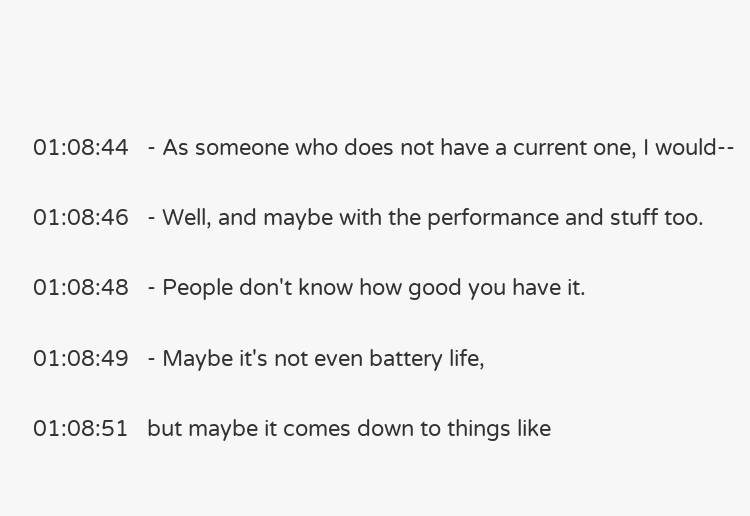01:08:44   - As someone who does not have a current one, I would--

01:08:46   - Well, and maybe with the performance and stuff too.

01:08:48   - People don't know how good you have it.

01:08:49   - Maybe it's not even battery life,

01:08:51   but maybe it comes down to things like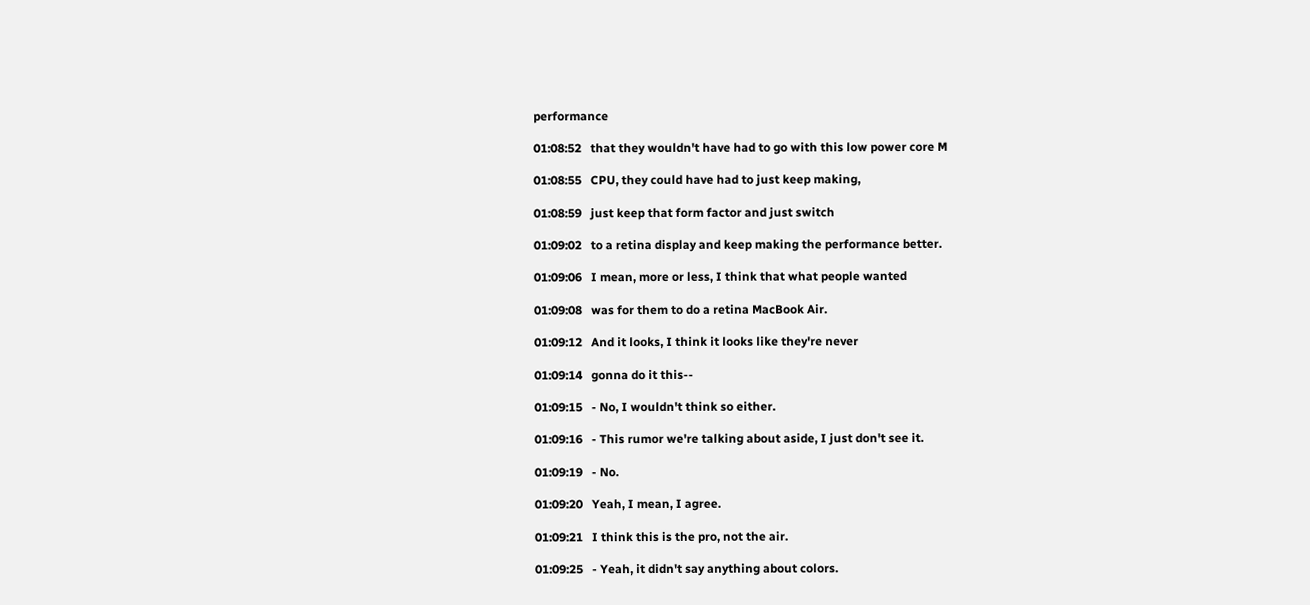performance

01:08:52   that they wouldn't have had to go with this low power core M

01:08:55   CPU, they could have had to just keep making,

01:08:59   just keep that form factor and just switch

01:09:02   to a retina display and keep making the performance better.

01:09:06   I mean, more or less, I think that what people wanted

01:09:08   was for them to do a retina MacBook Air.

01:09:12   And it looks, I think it looks like they're never

01:09:14   gonna do it this--

01:09:15   - No, I wouldn't think so either.

01:09:16   - This rumor we're talking about aside, I just don't see it.

01:09:19   - No.

01:09:20   Yeah, I mean, I agree.

01:09:21   I think this is the pro, not the air.

01:09:25   - Yeah, it didn't say anything about colors.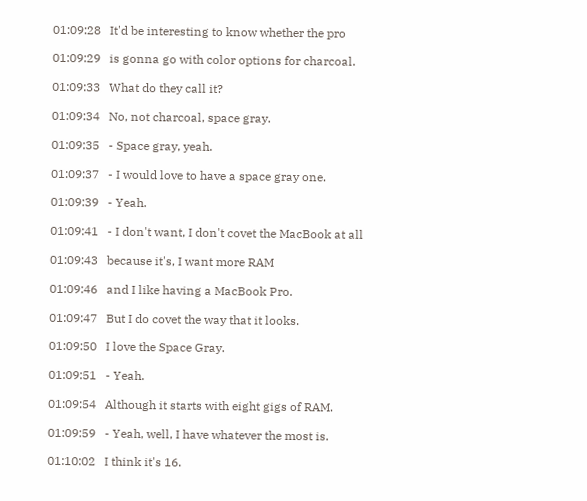01:09:28   It'd be interesting to know whether the pro

01:09:29   is gonna go with color options for charcoal.

01:09:33   What do they call it?

01:09:34   No, not charcoal, space gray.

01:09:35   - Space gray, yeah.

01:09:37   - I would love to have a space gray one.

01:09:39   - Yeah.

01:09:41   - I don't want, I don't covet the MacBook at all

01:09:43   because it's, I want more RAM

01:09:46   and I like having a MacBook Pro.

01:09:47   But I do covet the way that it looks.

01:09:50   I love the Space Gray.

01:09:51   - Yeah.

01:09:54   Although it starts with eight gigs of RAM.

01:09:59   - Yeah, well, I have whatever the most is.

01:10:02   I think it's 16.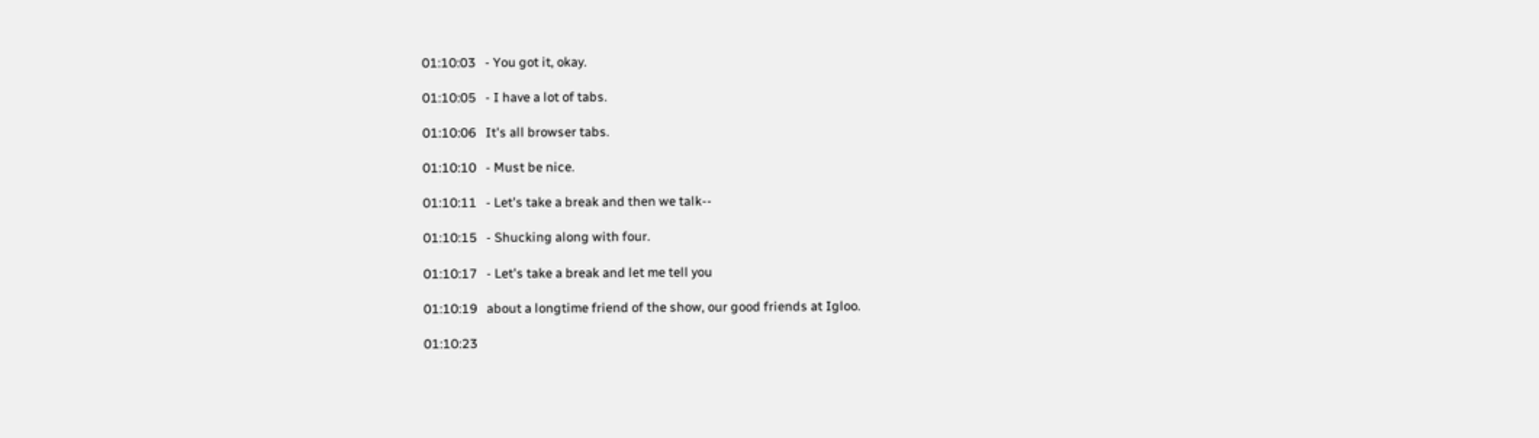01:10:03   - You got it, okay.

01:10:05   - I have a lot of tabs.

01:10:06   It's all browser tabs.

01:10:10   - Must be nice.

01:10:11   - Let's take a break and then we talk--

01:10:15   - Shucking along with four.

01:10:17   - Let's take a break and let me tell you

01:10:19   about a longtime friend of the show, our good friends at Igloo.

01:10:23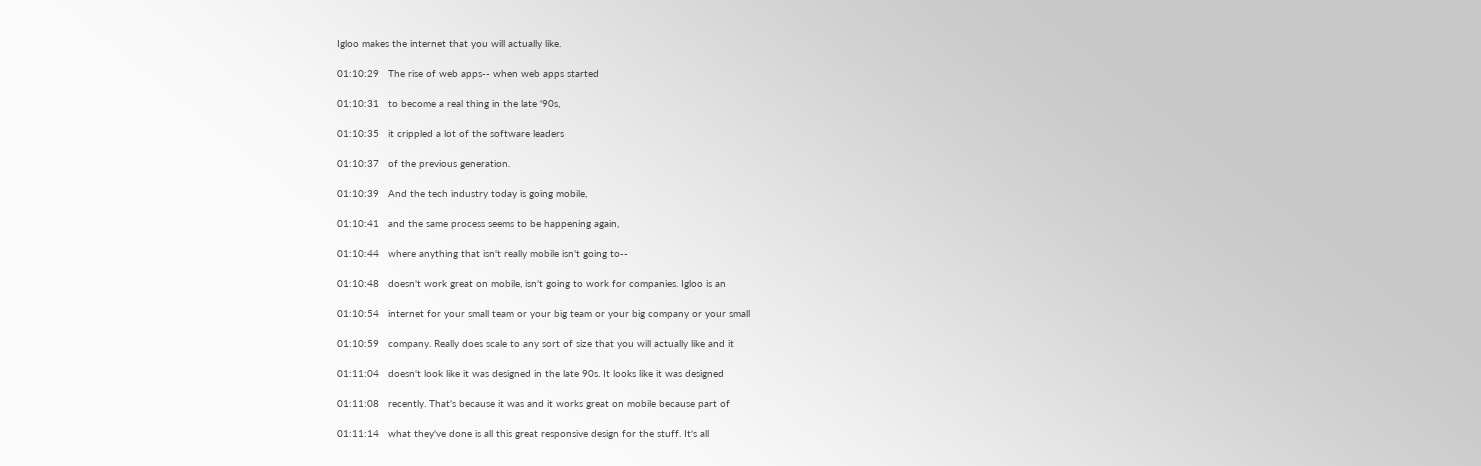Igloo makes the internet that you will actually like.

01:10:29   The rise of web apps-- when web apps started

01:10:31   to become a real thing in the late '90s,

01:10:35   it crippled a lot of the software leaders

01:10:37   of the previous generation.

01:10:39   And the tech industry today is going mobile,

01:10:41   and the same process seems to be happening again,

01:10:44   where anything that isn't really mobile isn't going to--

01:10:48   doesn't work great on mobile, isn't going to work for companies. Igloo is an

01:10:54   internet for your small team or your big team or your big company or your small

01:10:59   company. Really does scale to any sort of size that you will actually like and it

01:11:04   doesn't look like it was designed in the late 90s. It looks like it was designed

01:11:08   recently. That's because it was and it works great on mobile because part of

01:11:14   what they've done is all this great responsive design for the stuff. It's all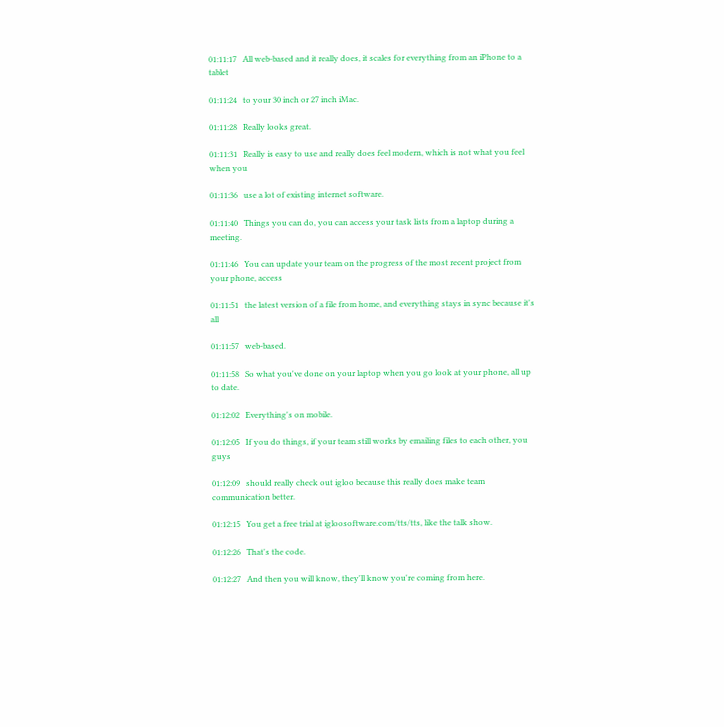01:11:17   All web-based and it really does, it scales for everything from an iPhone to a tablet

01:11:24   to your 30 inch or 27 inch iMac.

01:11:28   Really looks great.

01:11:31   Really is easy to use and really does feel modern, which is not what you feel when you

01:11:36   use a lot of existing internet software.

01:11:40   Things you can do, you can access your task lists from a laptop during a meeting.

01:11:46   You can update your team on the progress of the most recent project from your phone, access

01:11:51   the latest version of a file from home, and everything stays in sync because it's all

01:11:57   web-based.

01:11:58   So what you've done on your laptop when you go look at your phone, all up to date.

01:12:02   Everything's on mobile.

01:12:05   If you do things, if your team still works by emailing files to each other, you guys

01:12:09   should really check out igloo because this really does make team communication better.

01:12:15   You get a free trial at igloosoftware.com/tts/tts, like the talk show.

01:12:26   That's the code.

01:12:27   And then you will know, they'll know you're coming from here.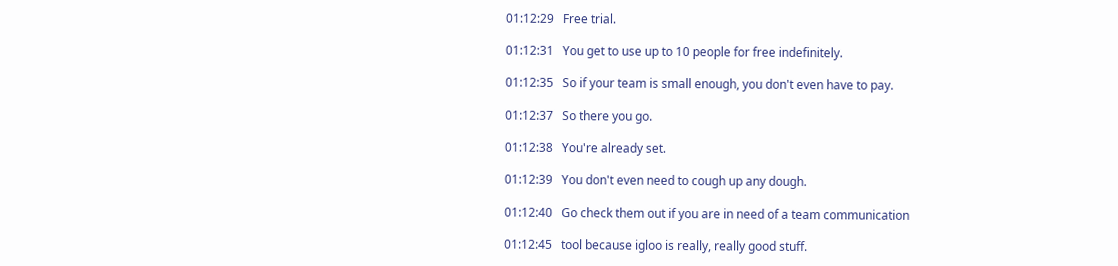01:12:29   Free trial.

01:12:31   You get to use up to 10 people for free indefinitely.

01:12:35   So if your team is small enough, you don't even have to pay.

01:12:37   So there you go.

01:12:38   You're already set.

01:12:39   You don't even need to cough up any dough.

01:12:40   Go check them out if you are in need of a team communication

01:12:45   tool because igloo is really, really good stuff.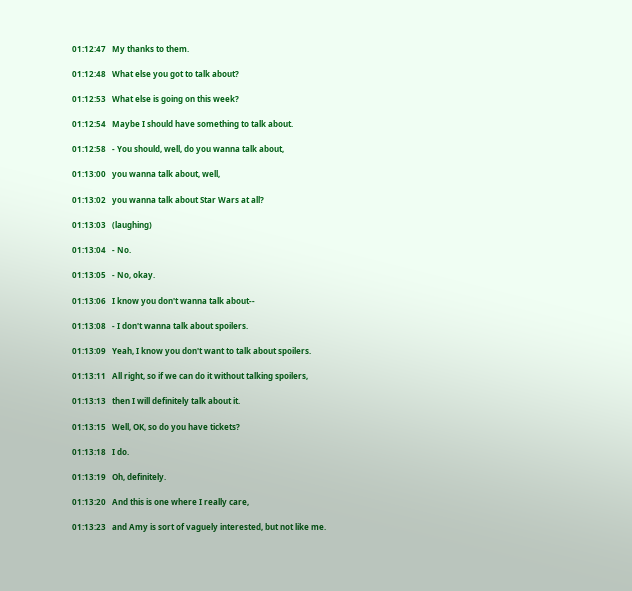01:12:47   My thanks to them.

01:12:48   What else you got to talk about?

01:12:53   What else is going on this week?

01:12:54   Maybe I should have something to talk about.

01:12:58   - You should, well, do you wanna talk about,

01:13:00   you wanna talk about, well,

01:13:02   you wanna talk about Star Wars at all?

01:13:03   (laughing)

01:13:04   - No.

01:13:05   - No, okay.

01:13:06   I know you don't wanna talk about--

01:13:08   - I don't wanna talk about spoilers.

01:13:09   Yeah, I know you don't want to talk about spoilers.

01:13:11   All right, so if we can do it without talking spoilers,

01:13:13   then I will definitely talk about it.

01:13:15   Well, OK, so do you have tickets?

01:13:18   I do.

01:13:19   Oh, definitely.

01:13:20   And this is one where I really care,

01:13:23   and Amy is sort of vaguely interested, but not like me.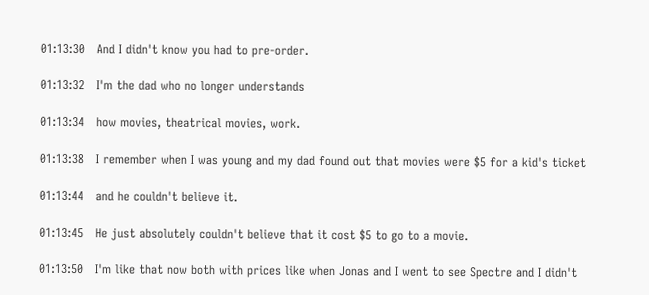01:13:30   And I didn't know you had to pre-order.

01:13:32   I'm the dad who no longer understands

01:13:34   how movies, theatrical movies, work.

01:13:38   I remember when I was young and my dad found out that movies were $5 for a kid's ticket

01:13:44   and he couldn't believe it.

01:13:45   He just absolutely couldn't believe that it cost $5 to go to a movie.

01:13:50   I'm like that now both with prices like when Jonas and I went to see Spectre and I didn't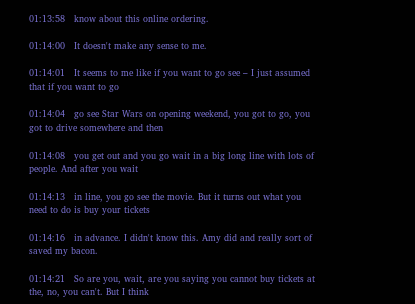01:13:58   know about this online ordering.

01:14:00   It doesn't make any sense to me.

01:14:01   It seems to me like if you want to go see – I just assumed that if you want to go

01:14:04   go see Star Wars on opening weekend, you got to go, you got to drive somewhere and then

01:14:08   you get out and you go wait in a big long line with lots of people. And after you wait

01:14:13   in line, you go see the movie. But it turns out what you need to do is buy your tickets

01:14:16   in advance. I didn't know this. Amy did and really sort of saved my bacon.

01:14:21   So are you, wait, are you saying you cannot buy tickets at the, no, you can't. But I think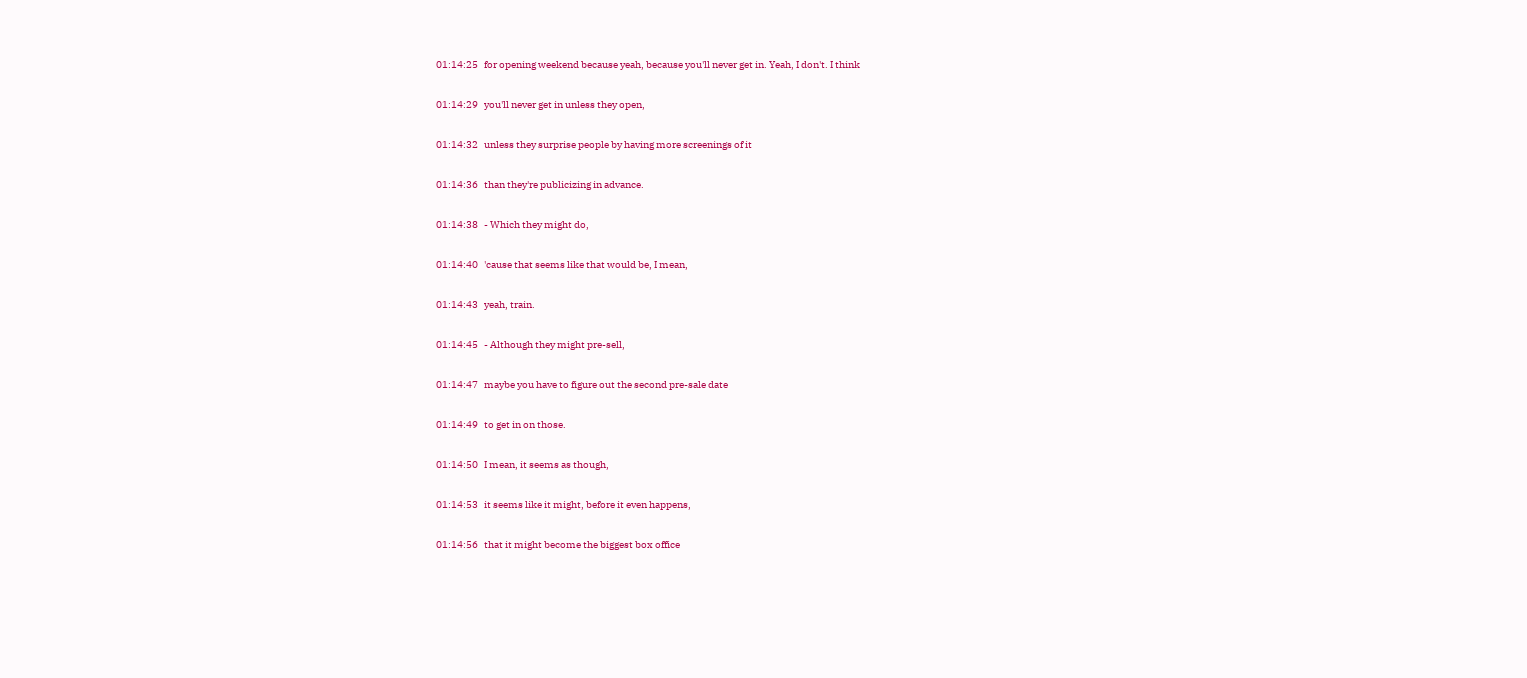01:14:25   for opening weekend because yeah, because you'll never get in. Yeah, I don't. I think

01:14:29   you'll never get in unless they open,

01:14:32   unless they surprise people by having more screenings of it

01:14:36   than they're publicizing in advance.

01:14:38   - Which they might do,

01:14:40   'cause that seems like that would be, I mean,

01:14:43   yeah, train.

01:14:45   - Although they might pre-sell,

01:14:47   maybe you have to figure out the second pre-sale date

01:14:49   to get in on those.

01:14:50   I mean, it seems as though,

01:14:53   it seems like it might, before it even happens,

01:14:56   that it might become the biggest box office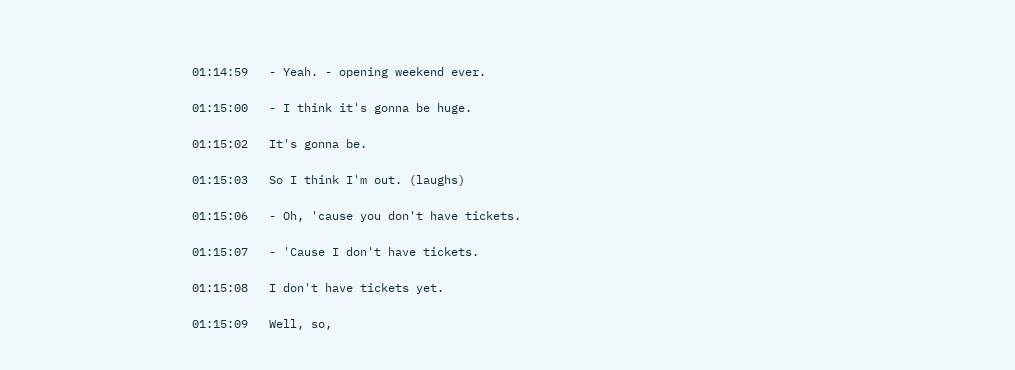01:14:59   - Yeah. - opening weekend ever.

01:15:00   - I think it's gonna be huge.

01:15:02   It's gonna be.

01:15:03   So I think I'm out. (laughs)

01:15:06   - Oh, 'cause you don't have tickets.

01:15:07   - 'Cause I don't have tickets.

01:15:08   I don't have tickets yet.

01:15:09   Well, so,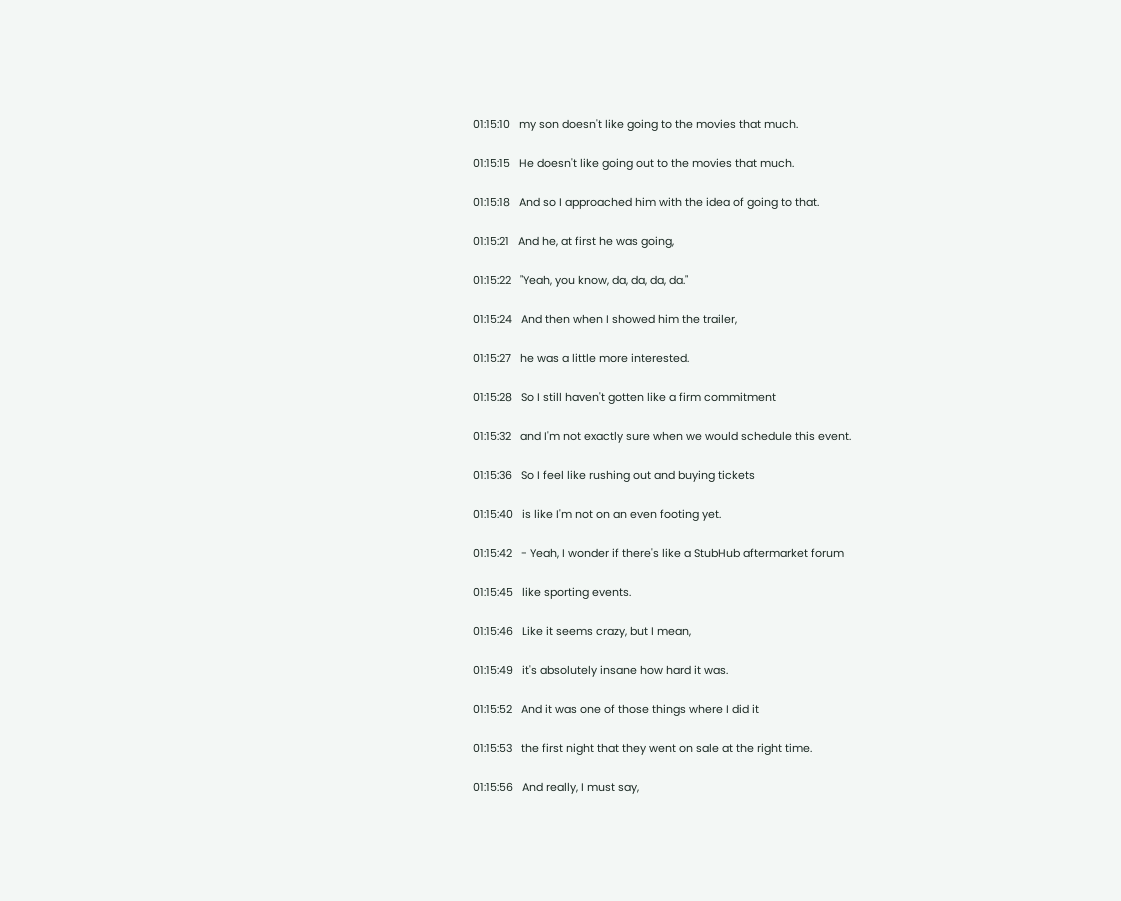01:15:10   my son doesn't like going to the movies that much.

01:15:15   He doesn't like going out to the movies that much.

01:15:18   And so I approached him with the idea of going to that.

01:15:21   And he, at first he was going,

01:15:22   "Yeah, you know, da, da, da, da."

01:15:24   And then when I showed him the trailer,

01:15:27   he was a little more interested.

01:15:28   So I still haven't gotten like a firm commitment

01:15:32   and I'm not exactly sure when we would schedule this event.

01:15:36   So I feel like rushing out and buying tickets

01:15:40   is like I'm not on an even footing yet.

01:15:42   - Yeah, I wonder if there's like a StubHub aftermarket forum

01:15:45   like sporting events.

01:15:46   Like it seems crazy, but I mean,

01:15:49   it's absolutely insane how hard it was.

01:15:52   And it was one of those things where I did it

01:15:53   the first night that they went on sale at the right time.

01:15:56   And really, I must say,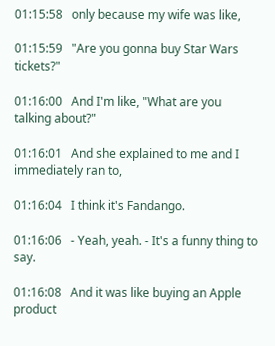01:15:58   only because my wife was like,

01:15:59   "Are you gonna buy Star Wars tickets?"

01:16:00   And I'm like, "What are you talking about?"

01:16:01   And she explained to me and I immediately ran to,

01:16:04   I think it's Fandango.

01:16:06   - Yeah, yeah. - It's a funny thing to say.

01:16:08   And it was like buying an Apple product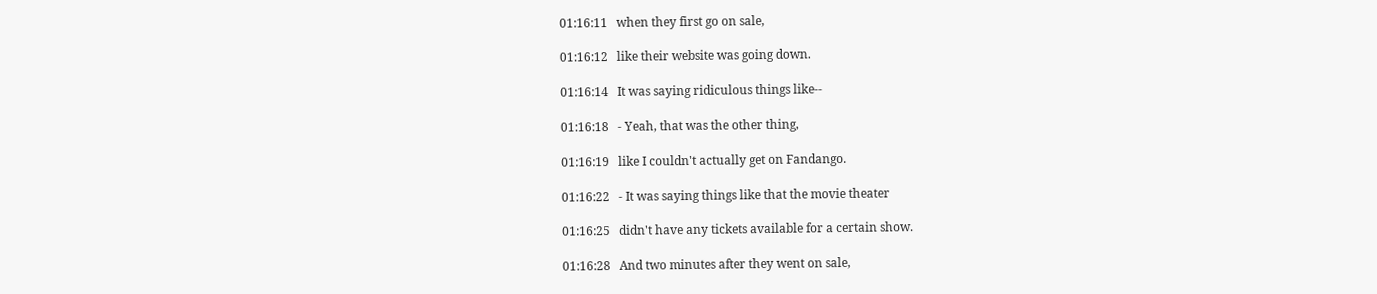01:16:11   when they first go on sale,

01:16:12   like their website was going down.

01:16:14   It was saying ridiculous things like--

01:16:18   - Yeah, that was the other thing,

01:16:19   like I couldn't actually get on Fandango.

01:16:22   - It was saying things like that the movie theater

01:16:25   didn't have any tickets available for a certain show.

01:16:28   And two minutes after they went on sale,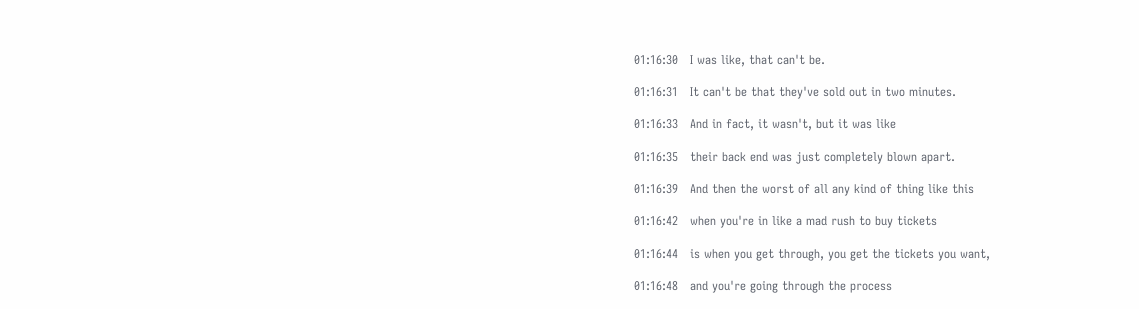01:16:30   I was like, that can't be.

01:16:31   It can't be that they've sold out in two minutes.

01:16:33   And in fact, it wasn't, but it was like

01:16:35   their back end was just completely blown apart.

01:16:39   And then the worst of all any kind of thing like this

01:16:42   when you're in like a mad rush to buy tickets

01:16:44   is when you get through, you get the tickets you want,

01:16:48   and you're going through the process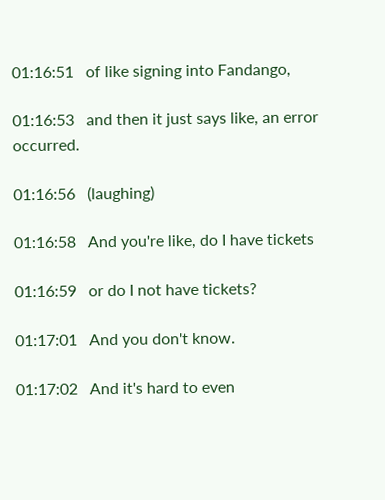01:16:51   of like signing into Fandango,

01:16:53   and then it just says like, an error occurred.

01:16:56   (laughing)

01:16:58   And you're like, do I have tickets

01:16:59   or do I not have tickets?

01:17:01   And you don't know.

01:17:02   And it's hard to even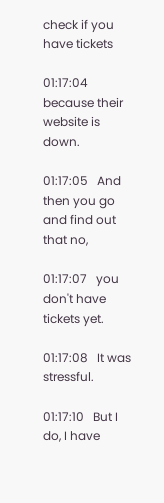check if you have tickets

01:17:04   because their website is down.

01:17:05   And then you go and find out that no,

01:17:07   you don't have tickets yet.

01:17:08   It was stressful.

01:17:10   But I do, I have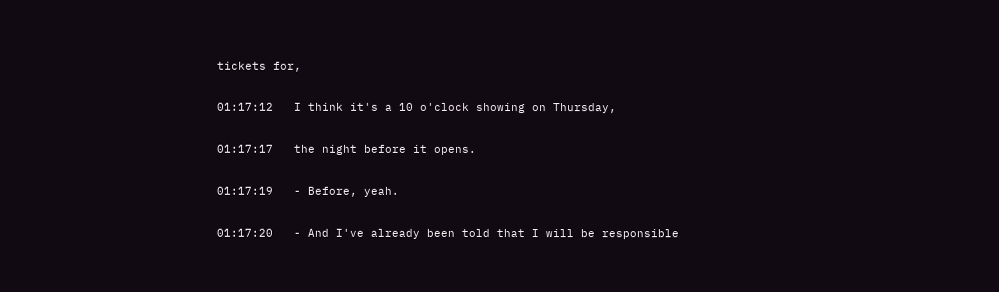tickets for,

01:17:12   I think it's a 10 o'clock showing on Thursday,

01:17:17   the night before it opens.

01:17:19   - Before, yeah.

01:17:20   - And I've already been told that I will be responsible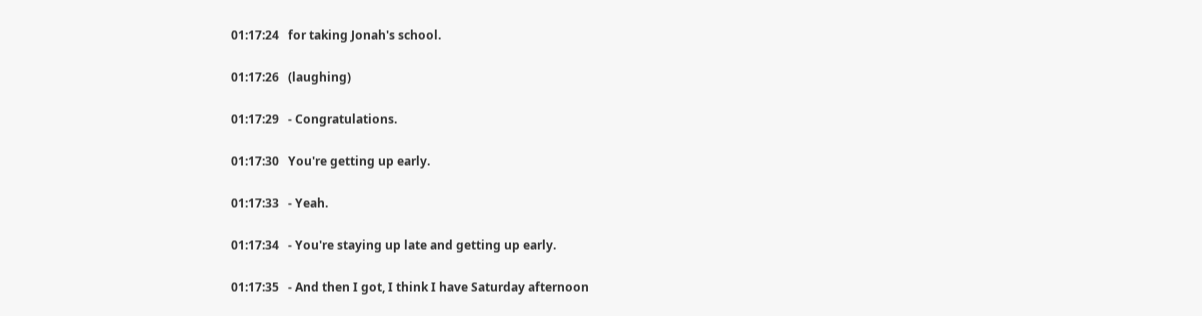01:17:24   for taking Jonah's school.

01:17:26   (laughing)

01:17:29   - Congratulations.

01:17:30   You're getting up early.

01:17:33   - Yeah.

01:17:34   - You're staying up late and getting up early.

01:17:35   - And then I got, I think I have Saturday afternoon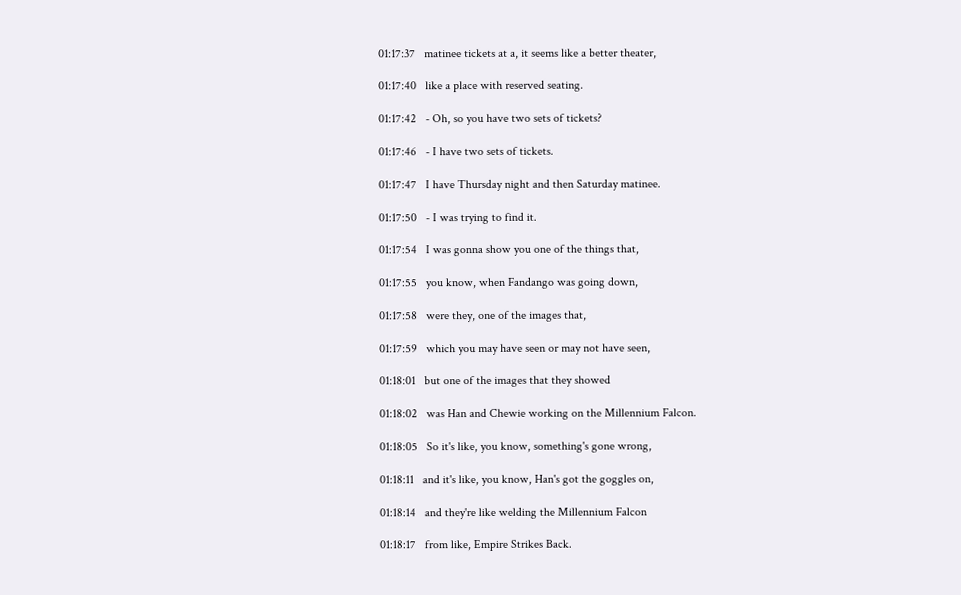01:17:37   matinee tickets at a, it seems like a better theater,

01:17:40   like a place with reserved seating.

01:17:42   - Oh, so you have two sets of tickets?

01:17:46   - I have two sets of tickets.

01:17:47   I have Thursday night and then Saturday matinee.

01:17:50   - I was trying to find it.

01:17:54   I was gonna show you one of the things that,

01:17:55   you know, when Fandango was going down,

01:17:58   were they, one of the images that,

01:17:59   which you may have seen or may not have seen,

01:18:01   but one of the images that they showed

01:18:02   was Han and Chewie working on the Millennium Falcon.

01:18:05   So it's like, you know, something's gone wrong,

01:18:11   and it's like, you know, Han's got the goggles on,

01:18:14   and they're like welding the Millennium Falcon

01:18:17   from like, Empire Strikes Back.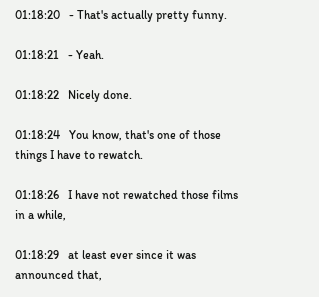01:18:20   - That's actually pretty funny.

01:18:21   - Yeah.

01:18:22   Nicely done.

01:18:24   You know, that's one of those things I have to rewatch.

01:18:26   I have not rewatched those films in a while,

01:18:29   at least ever since it was announced that,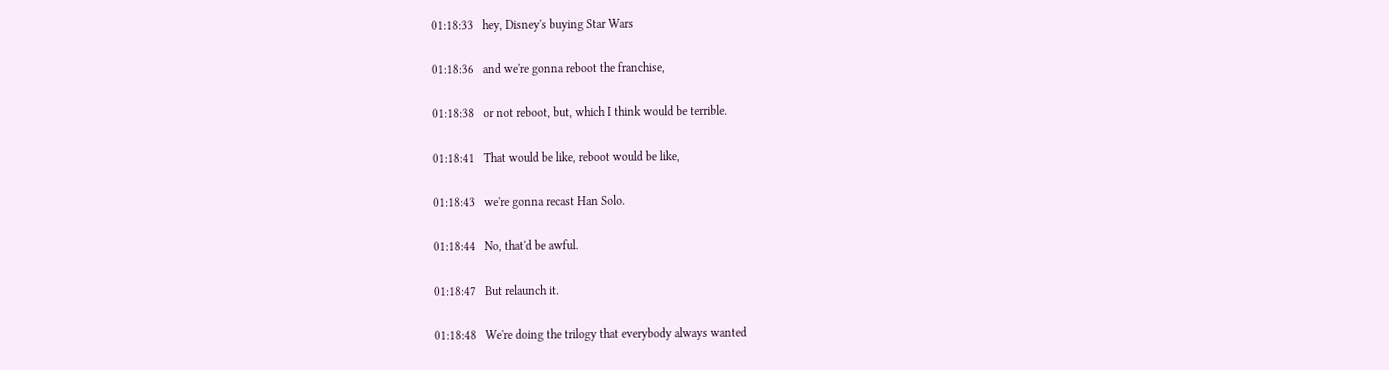01:18:33   hey, Disney's buying Star Wars

01:18:36   and we're gonna reboot the franchise,

01:18:38   or not reboot, but, which I think would be terrible.

01:18:41   That would be like, reboot would be like,

01:18:43   we're gonna recast Han Solo.

01:18:44   No, that'd be awful.

01:18:47   But relaunch it.

01:18:48   We're doing the trilogy that everybody always wanted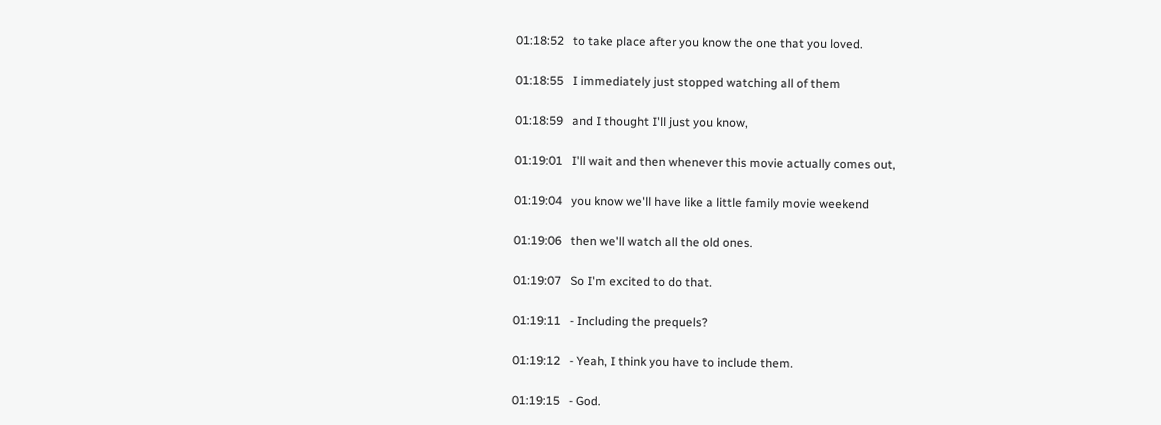01:18:52   to take place after you know the one that you loved.

01:18:55   I immediately just stopped watching all of them

01:18:59   and I thought I'll just you know,

01:19:01   I'll wait and then whenever this movie actually comes out,

01:19:04   you know we'll have like a little family movie weekend

01:19:06   then we'll watch all the old ones.

01:19:07   So I'm excited to do that.

01:19:11   - Including the prequels?

01:19:12   - Yeah, I think you have to include them.

01:19:15   - God.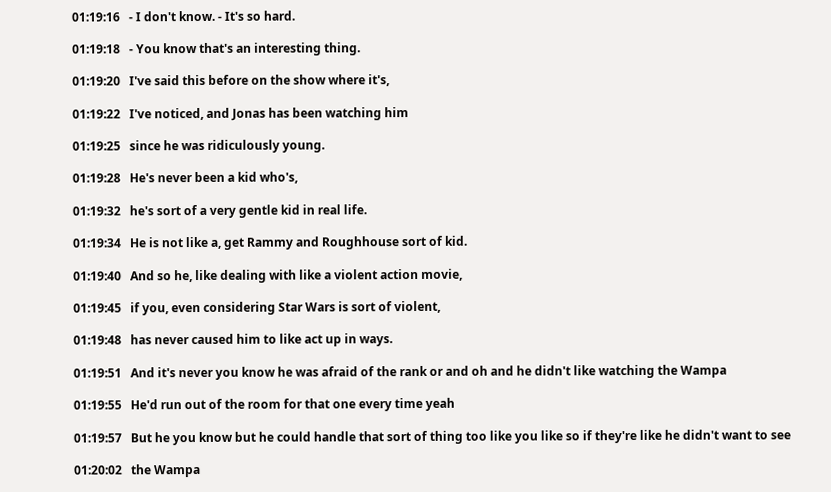01:19:16   - I don't know. - It's so hard.

01:19:18   - You know that's an interesting thing.

01:19:20   I've said this before on the show where it's,

01:19:22   I've noticed, and Jonas has been watching him

01:19:25   since he was ridiculously young.

01:19:28   He's never been a kid who's,

01:19:32   he's sort of a very gentle kid in real life.

01:19:34   He is not like a, get Rammy and Roughhouse sort of kid.

01:19:40   And so he, like dealing with like a violent action movie,

01:19:45   if you, even considering Star Wars is sort of violent,

01:19:48   has never caused him to like act up in ways.

01:19:51   And it's never you know he was afraid of the rank or and oh and he didn't like watching the Wampa

01:19:55   He'd run out of the room for that one every time yeah

01:19:57   But he you know but he could handle that sort of thing too like you like so if they're like he didn't want to see

01:20:02   the Wampa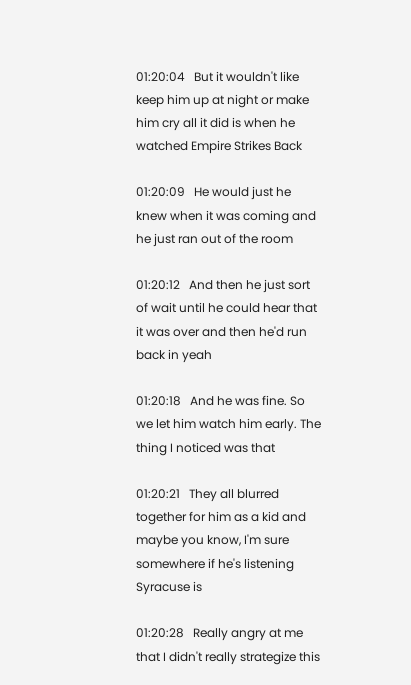01:20:04   But it wouldn't like keep him up at night or make him cry all it did is when he watched Empire Strikes Back

01:20:09   He would just he knew when it was coming and he just ran out of the room

01:20:12   And then he just sort of wait until he could hear that it was over and then he'd run back in yeah

01:20:18   And he was fine. So we let him watch him early. The thing I noticed was that

01:20:21   They all blurred together for him as a kid and maybe you know, I'm sure somewhere if he's listening Syracuse is

01:20:28   Really angry at me that I didn't really strategize this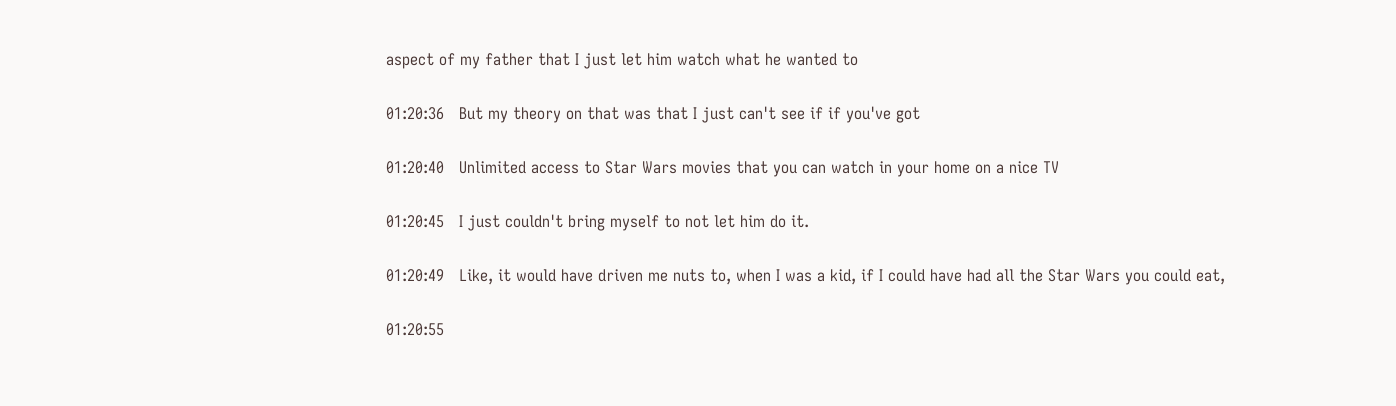aspect of my father that I just let him watch what he wanted to

01:20:36   But my theory on that was that I just can't see if if you've got

01:20:40   Unlimited access to Star Wars movies that you can watch in your home on a nice TV

01:20:45   I just couldn't bring myself to not let him do it.

01:20:49   Like, it would have driven me nuts to, when I was a kid, if I could have had all the Star Wars you could eat,

01:20:55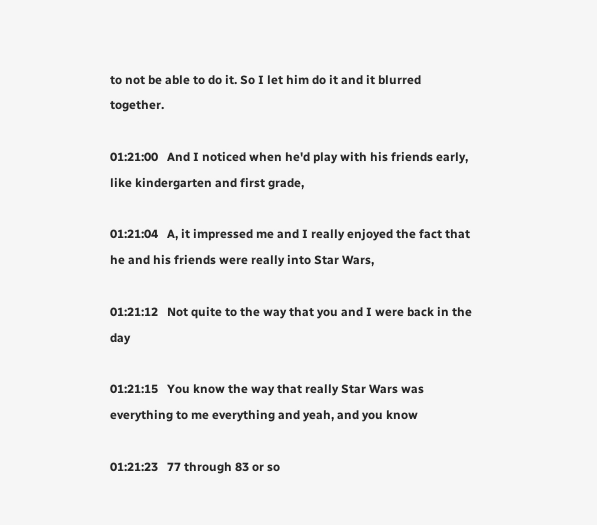to not be able to do it. So I let him do it and it blurred together.

01:21:00   And I noticed when he'd play with his friends early, like kindergarten and first grade,

01:21:04   A, it impressed me and I really enjoyed the fact that he and his friends were really into Star Wars,

01:21:12   Not quite to the way that you and I were back in the day

01:21:15   You know the way that really Star Wars was everything to me everything and yeah, and you know

01:21:23   77 through 83 or so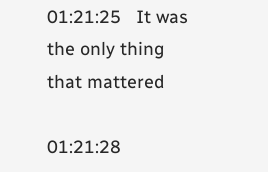01:21:25   It was the only thing that mattered

01:21:28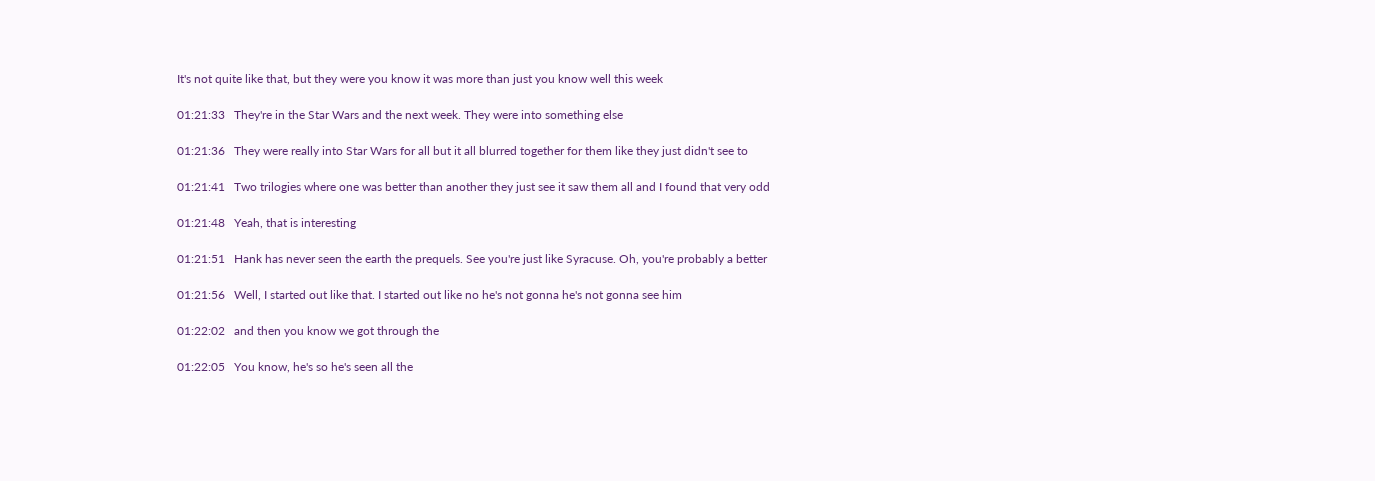It's not quite like that, but they were you know it was more than just you know well this week

01:21:33   They're in the Star Wars and the next week. They were into something else

01:21:36   They were really into Star Wars for all but it all blurred together for them like they just didn't see to

01:21:41   Two trilogies where one was better than another they just see it saw them all and I found that very odd

01:21:48   Yeah, that is interesting

01:21:51   Hank has never seen the earth the prequels. See you're just like Syracuse. Oh, you're probably a better

01:21:56   Well, I started out like that. I started out like no he's not gonna he's not gonna see him

01:22:02   and then you know we got through the

01:22:05   You know, he's so he's seen all the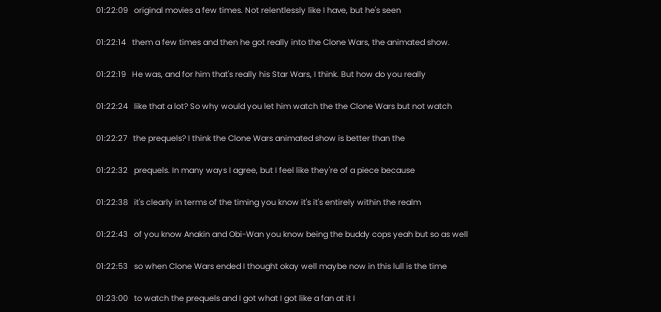01:22:09   original movies a few times. Not relentlessly like I have, but he's seen

01:22:14   them a few times and then he got really into the Clone Wars, the animated show.

01:22:19   He was, and for him that's really his Star Wars, I think. But how do you really

01:22:24   like that a lot? So why would you let him watch the the Clone Wars but not watch

01:22:27   the prequels? I think the Clone Wars animated show is better than the

01:22:32   prequels. In many ways I agree, but I feel like they're of a piece because

01:22:38   it's clearly in terms of the timing you know it's it's entirely within the realm

01:22:43   of you know Anakin and Obi-Wan you know being the buddy cops yeah but so as well

01:22:53   so when Clone Wars ended I thought okay well maybe now in this lull is the time

01:23:00   to watch the prequels and I got what I got like a fan at it I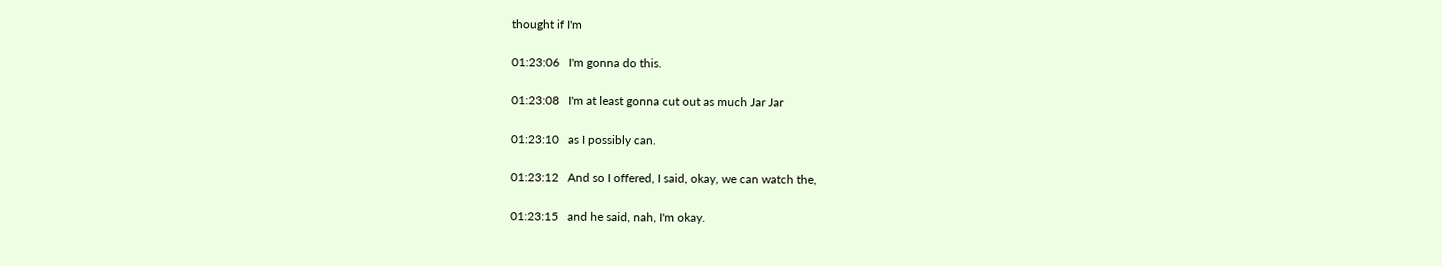thought if I'm

01:23:06   I'm gonna do this.

01:23:08   I'm at least gonna cut out as much Jar Jar

01:23:10   as I possibly can.

01:23:12   And so I offered, I said, okay, we can watch the,

01:23:15   and he said, nah, I'm okay.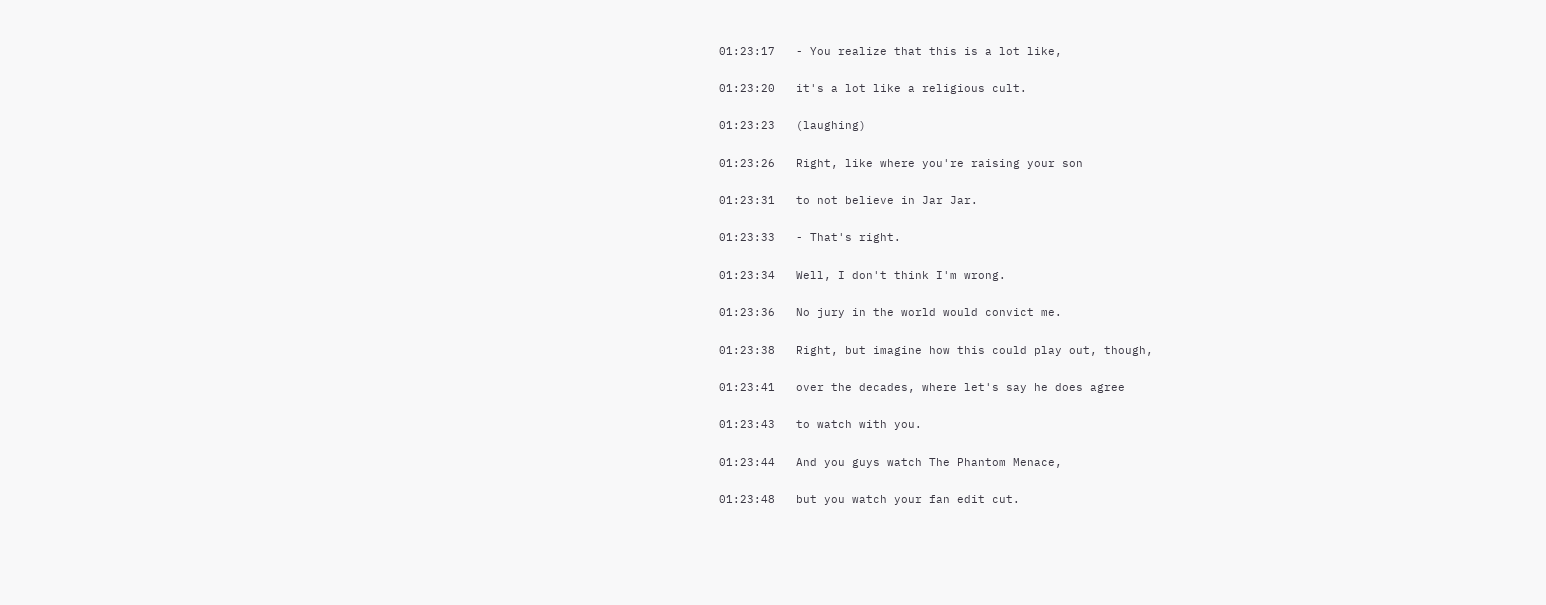01:23:17   - You realize that this is a lot like,

01:23:20   it's a lot like a religious cult.

01:23:23   (laughing)

01:23:26   Right, like where you're raising your son

01:23:31   to not believe in Jar Jar.

01:23:33   - That's right.

01:23:34   Well, I don't think I'm wrong.

01:23:36   No jury in the world would convict me.

01:23:38   Right, but imagine how this could play out, though,

01:23:41   over the decades, where let's say he does agree

01:23:43   to watch with you.

01:23:44   And you guys watch The Phantom Menace,

01:23:48   but you watch your fan edit cut.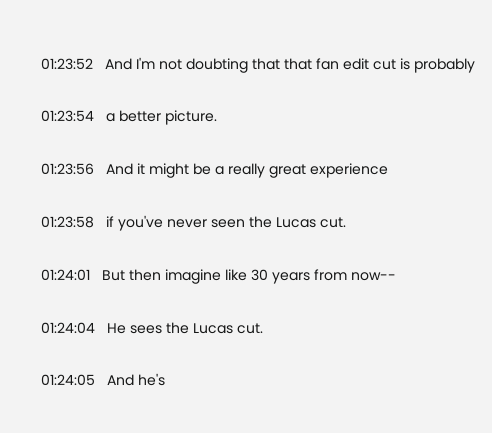01:23:52   And I'm not doubting that that fan edit cut is probably

01:23:54   a better picture.

01:23:56   And it might be a really great experience

01:23:58   if you've never seen the Lucas cut.

01:24:01   But then imagine like 30 years from now--

01:24:04   He sees the Lucas cut.

01:24:05   And he's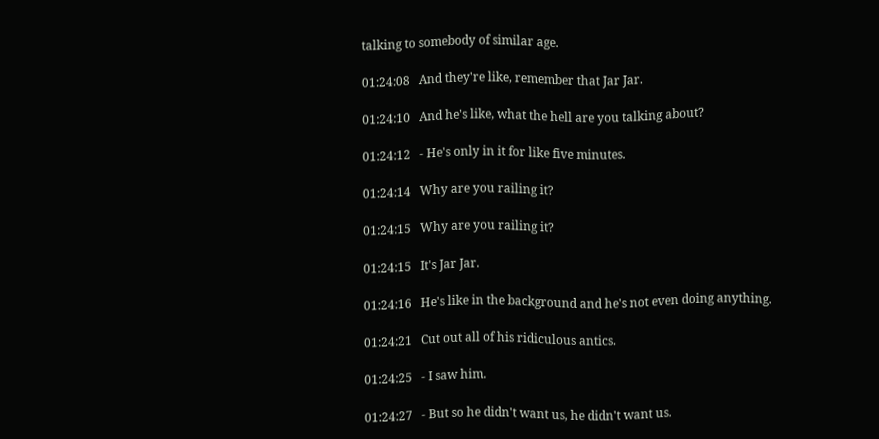talking to somebody of similar age.

01:24:08   And they're like, remember that Jar Jar.

01:24:10   And he's like, what the hell are you talking about?

01:24:12   - He's only in it for like five minutes.

01:24:14   Why are you railing it?

01:24:15   Why are you railing it?

01:24:15   It's Jar Jar.

01:24:16   He's like in the background and he's not even doing anything.

01:24:21   Cut out all of his ridiculous antics.

01:24:25   - I saw him.

01:24:27   - But so he didn't want us, he didn't want us.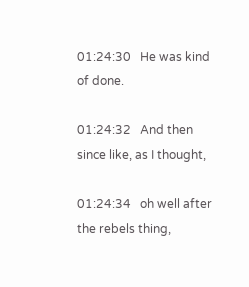01:24:30   He was kind of done.

01:24:32   And then since like, as I thought,

01:24:34   oh well after the rebels thing,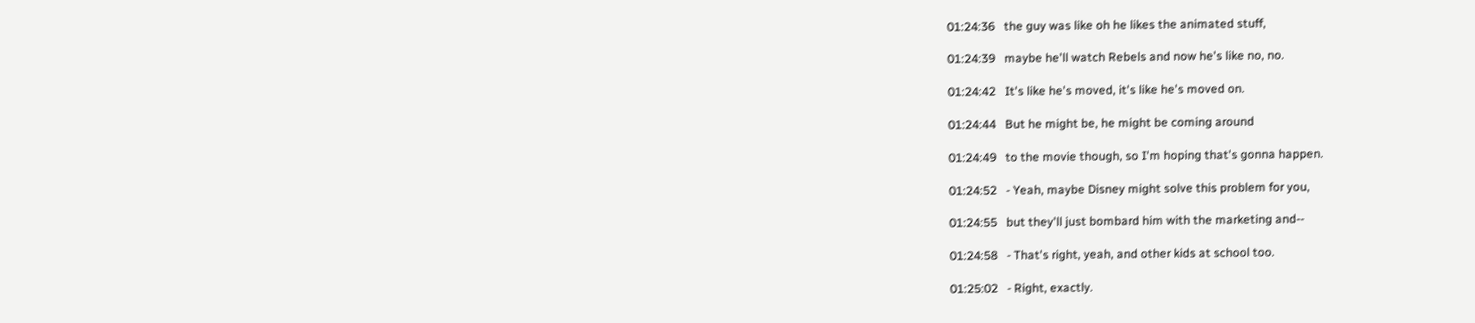01:24:36   the guy was like oh he likes the animated stuff,

01:24:39   maybe he'll watch Rebels and now he's like no, no.

01:24:42   It's like he's moved, it's like he's moved on.

01:24:44   But he might be, he might be coming around

01:24:49   to the movie though, so I'm hoping that's gonna happen.

01:24:52   - Yeah, maybe Disney might solve this problem for you,

01:24:55   but they'll just bombard him with the marketing and--

01:24:58   - That's right, yeah, and other kids at school too.

01:25:02   - Right, exactly.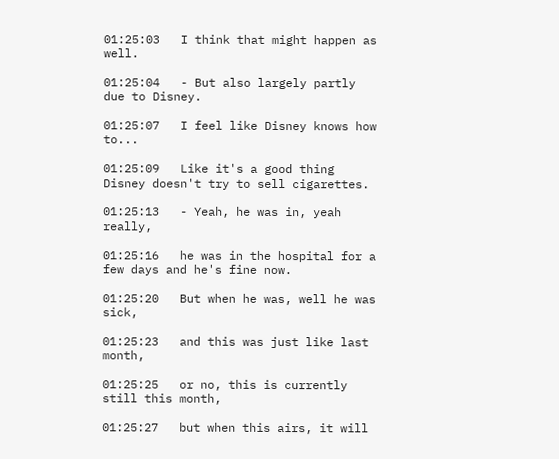01:25:03   I think that might happen as well.

01:25:04   - But also largely partly due to Disney.

01:25:07   I feel like Disney knows how to...

01:25:09   Like it's a good thing Disney doesn't try to sell cigarettes.

01:25:13   - Yeah, he was in, yeah really,

01:25:16   he was in the hospital for a few days and he's fine now.

01:25:20   But when he was, well he was sick,

01:25:23   and this was just like last month,

01:25:25   or no, this is currently still this month,

01:25:27   but when this airs, it will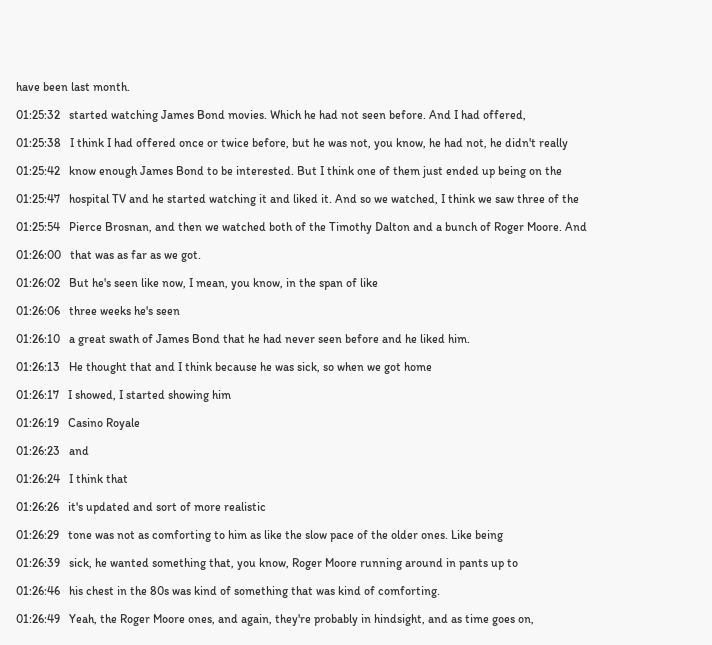have been last month.

01:25:32   started watching James Bond movies. Which he had not seen before. And I had offered,

01:25:38   I think I had offered once or twice before, but he was not, you know, he had not, he didn't really

01:25:42   know enough James Bond to be interested. But I think one of them just ended up being on the

01:25:47   hospital TV and he started watching it and liked it. And so we watched, I think we saw three of the

01:25:54   Pierce Brosnan, and then we watched both of the Timothy Dalton and a bunch of Roger Moore. And

01:26:00   that was as far as we got.

01:26:02   But he's seen like now, I mean, you know, in the span of like

01:26:06   three weeks he's seen

01:26:10   a great swath of James Bond that he had never seen before and he liked him.

01:26:13   He thought that and I think because he was sick, so when we got home

01:26:17   I showed, I started showing him

01:26:19   Casino Royale

01:26:23   and

01:26:24   I think that

01:26:26   it's updated and sort of more realistic

01:26:29   tone was not as comforting to him as like the slow pace of the older ones. Like being

01:26:39   sick, he wanted something that, you know, Roger Moore running around in pants up to

01:26:46   his chest in the 80s was kind of something that was kind of comforting.

01:26:49   Yeah, the Roger Moore ones, and again, they're probably in hindsight, and as time goes on,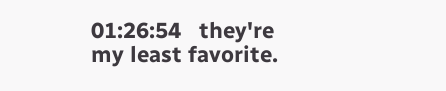01:26:54   they're my least favorite.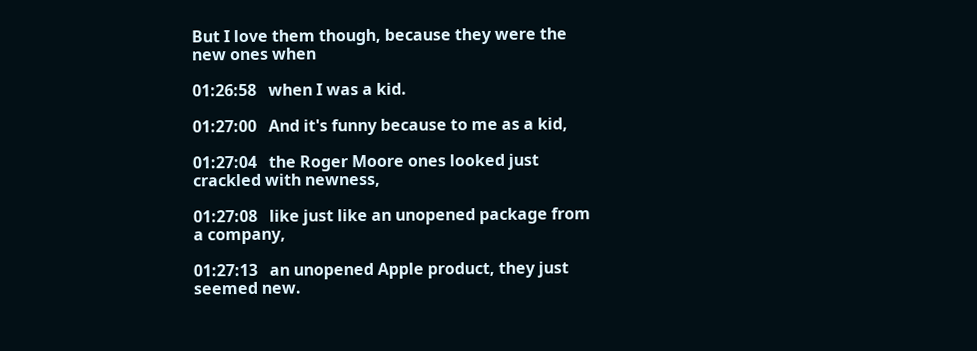But I love them though, because they were the new ones when

01:26:58   when I was a kid.

01:27:00   And it's funny because to me as a kid,

01:27:04   the Roger Moore ones looked just crackled with newness,

01:27:08   like just like an unopened package from a company,

01:27:13   an unopened Apple product, they just seemed new.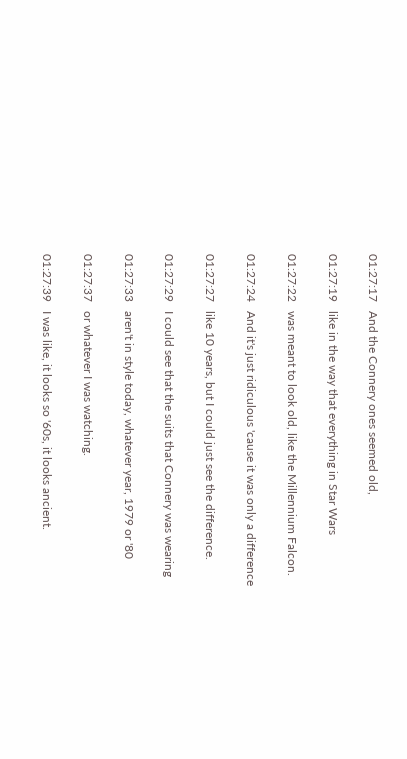01:27:17   And the Connery ones seemed old,

01:27:19   like in the way that everything in Star Wars

01:27:22   was meant to look old, like the Millennium Falcon.

01:27:24   And it's just ridiculous 'cause it was only a difference

01:27:27   like 10 years, but I could just see the difference.

01:27:29   I could see that the suits that Connery was wearing

01:27:33   aren't in style today, whatever year, 1979 or '80

01:27:37   or whatever I was watching.

01:27:39   I was like, it looks so '60s, it looks ancient.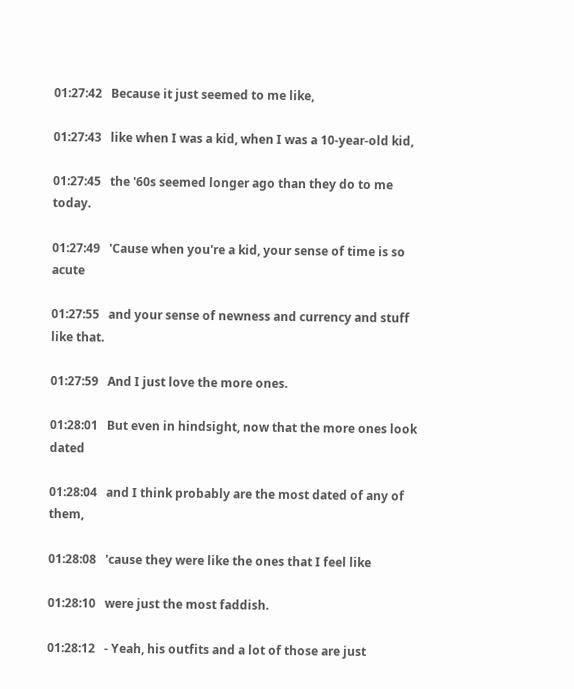01:27:42   Because it just seemed to me like,

01:27:43   like when I was a kid, when I was a 10-year-old kid,

01:27:45   the '60s seemed longer ago than they do to me today.

01:27:49   'Cause when you're a kid, your sense of time is so acute

01:27:55   and your sense of newness and currency and stuff like that.

01:27:59   And I just love the more ones.

01:28:01   But even in hindsight, now that the more ones look dated

01:28:04   and I think probably are the most dated of any of them,

01:28:08   'cause they were like the ones that I feel like

01:28:10   were just the most faddish.

01:28:12   - Yeah, his outfits and a lot of those are just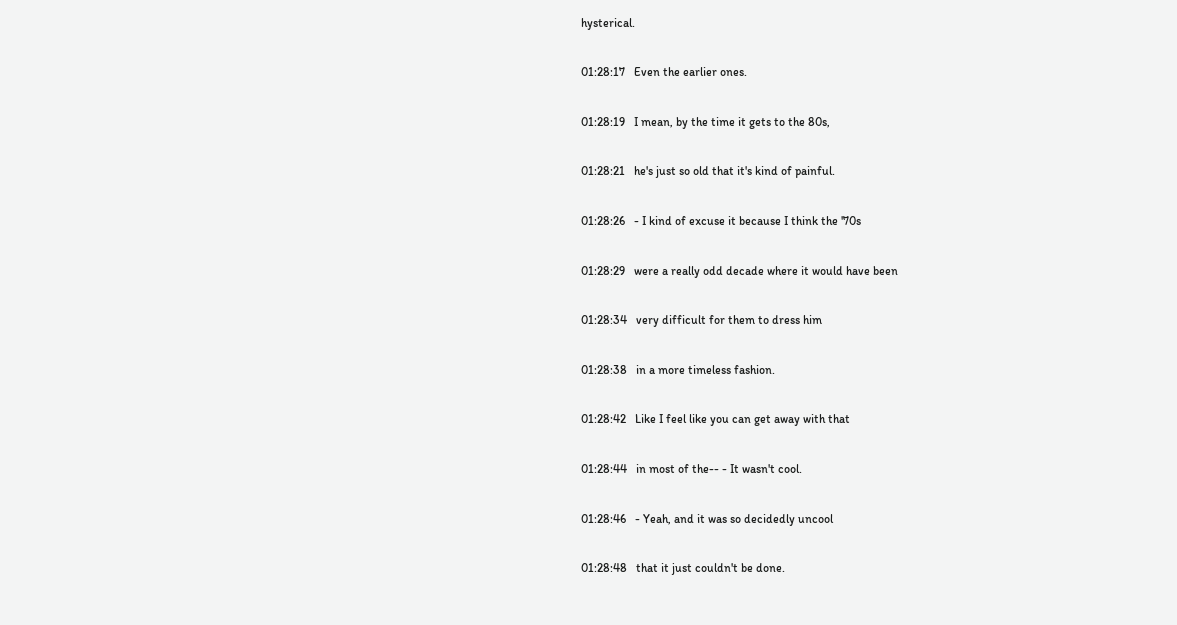hysterical.

01:28:17   Even the earlier ones.

01:28:19   I mean, by the time it gets to the 80s,

01:28:21   he's just so old that it's kind of painful.

01:28:26   - I kind of excuse it because I think the '70s

01:28:29   were a really odd decade where it would have been

01:28:34   very difficult for them to dress him

01:28:38   in a more timeless fashion.

01:28:42   Like I feel like you can get away with that

01:28:44   in most of the-- - It wasn't cool.

01:28:46   - Yeah, and it was so decidedly uncool

01:28:48   that it just couldn't be done.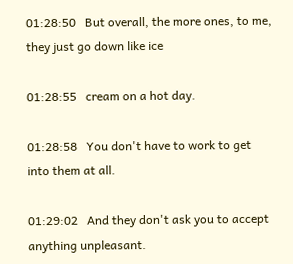01:28:50   But overall, the more ones, to me, they just go down like ice

01:28:55   cream on a hot day.

01:28:58   You don't have to work to get into them at all.

01:29:02   And they don't ask you to accept anything unpleasant.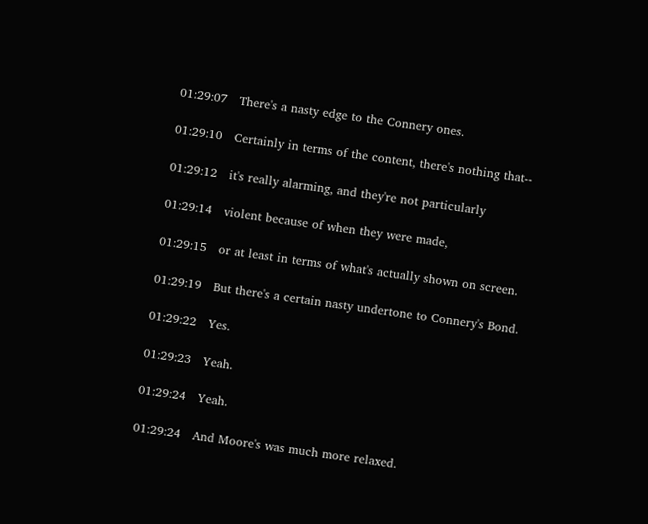01:29:07   There's a nasty edge to the Connery ones.

01:29:10   Certainly in terms of the content, there's nothing that--

01:29:12   it's really alarming, and they're not particularly

01:29:14   violent because of when they were made,

01:29:15   or at least in terms of what's actually shown on screen.

01:29:19   But there's a certain nasty undertone to Connery's Bond.

01:29:22   Yes.

01:29:23   Yeah.

01:29:24   Yeah.

01:29:24   And Moore's was much more relaxed.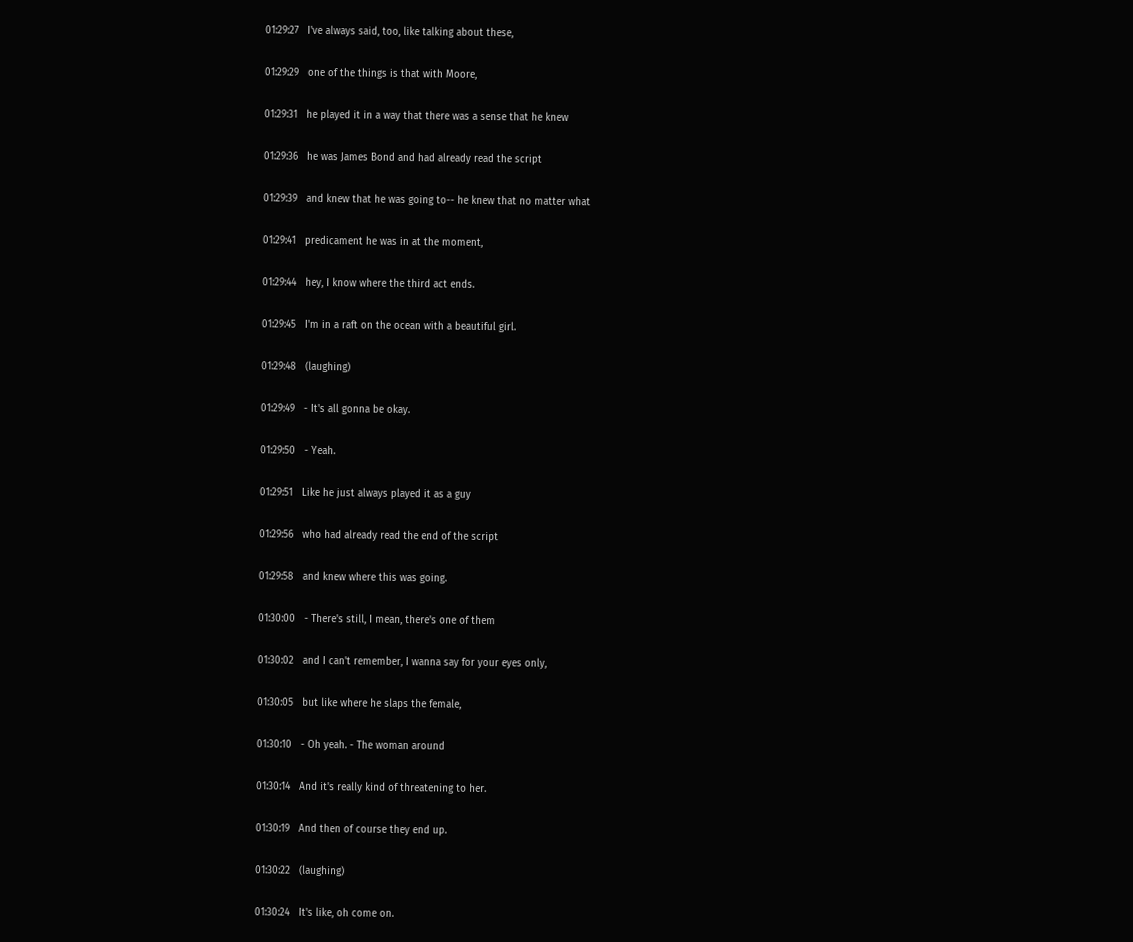01:29:27   I've always said, too, like talking about these,

01:29:29   one of the things is that with Moore,

01:29:31   he played it in a way that there was a sense that he knew

01:29:36   he was James Bond and had already read the script

01:29:39   and knew that he was going to-- he knew that no matter what

01:29:41   predicament he was in at the moment,

01:29:44   hey, I know where the third act ends.

01:29:45   I'm in a raft on the ocean with a beautiful girl.

01:29:48   (laughing)

01:29:49   - It's all gonna be okay.

01:29:50   - Yeah.

01:29:51   Like he just always played it as a guy

01:29:56   who had already read the end of the script

01:29:58   and knew where this was going.

01:30:00   - There's still, I mean, there's one of them

01:30:02   and I can't remember, I wanna say for your eyes only,

01:30:05   but like where he slaps the female,

01:30:10   - Oh yeah. - The woman around

01:30:14   And it's really kind of threatening to her.

01:30:19   And then of course they end up.

01:30:22   (laughing)

01:30:24   It's like, oh come on.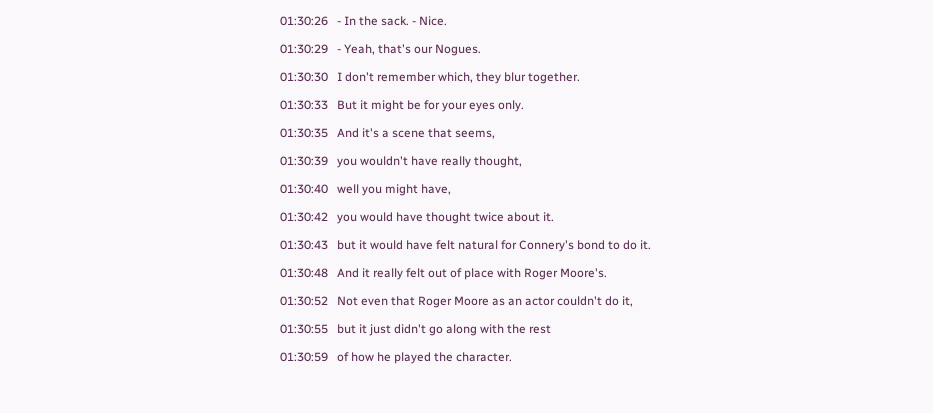01:30:26   - In the sack. - Nice.

01:30:29   - Yeah, that's our Nogues.

01:30:30   I don't remember which, they blur together.

01:30:33   But it might be for your eyes only.

01:30:35   And it's a scene that seems,

01:30:39   you wouldn't have really thought,

01:30:40   well you might have,

01:30:42   you would have thought twice about it.

01:30:43   but it would have felt natural for Connery's bond to do it.

01:30:48   And it really felt out of place with Roger Moore's.

01:30:52   Not even that Roger Moore as an actor couldn't do it,

01:30:55   but it just didn't go along with the rest

01:30:59   of how he played the character.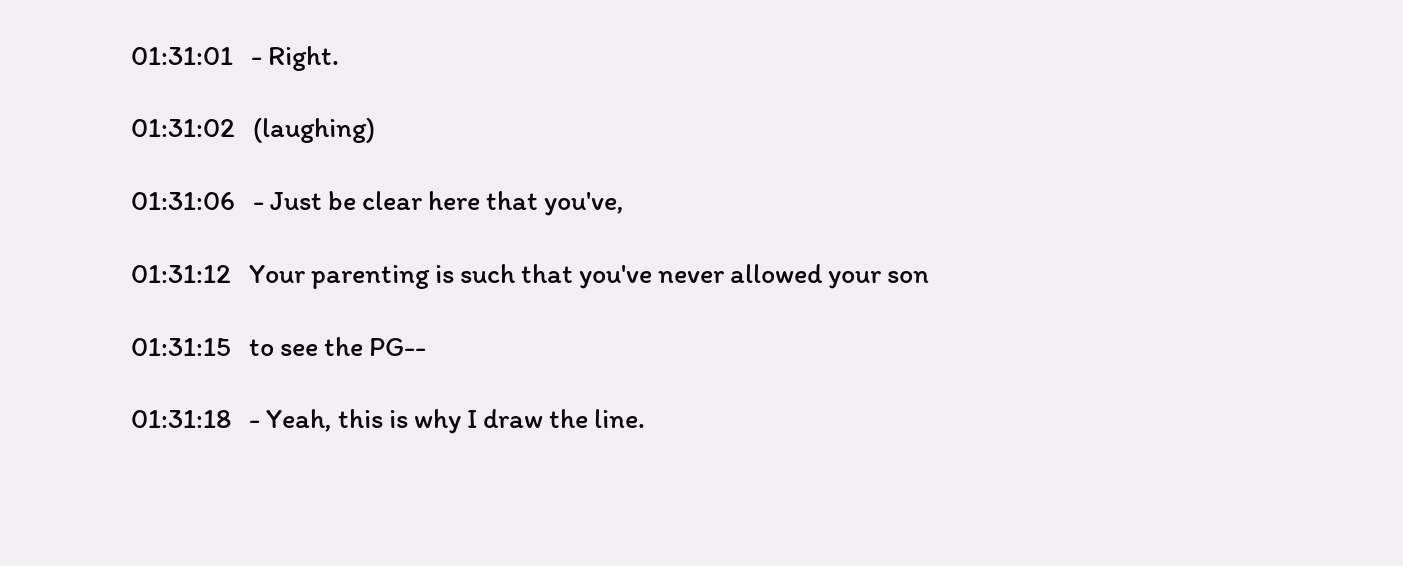01:31:01   - Right.

01:31:02   (laughing)

01:31:06   - Just be clear here that you've,

01:31:12   Your parenting is such that you've never allowed your son

01:31:15   to see the PG--

01:31:18   - Yeah, this is why I draw the line.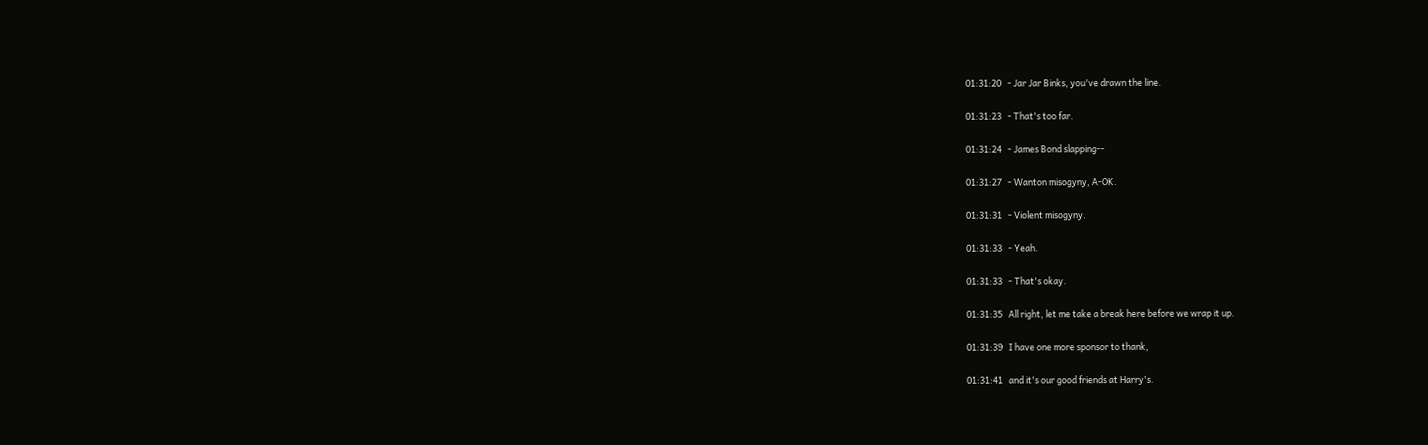01:31:20   - Jar Jar Binks, you've drawn the line.

01:31:23   - That's too far.

01:31:24   - James Bond slapping--

01:31:27   - Wanton misogyny, A-OK.

01:31:31   - Violent misogyny.

01:31:33   - Yeah.

01:31:33   - That's okay.

01:31:35   All right, let me take a break here before we wrap it up.

01:31:39   I have one more sponsor to thank,

01:31:41   and it's our good friends at Harry's.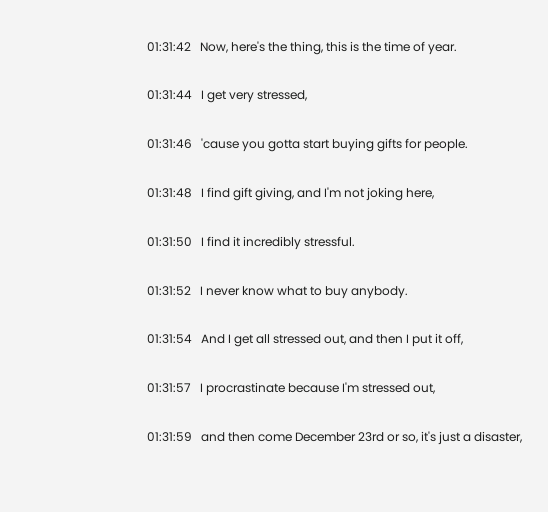01:31:42   Now, here's the thing, this is the time of year.

01:31:44   I get very stressed,

01:31:46   'cause you gotta start buying gifts for people.

01:31:48   I find gift giving, and I'm not joking here,

01:31:50   I find it incredibly stressful.

01:31:52   I never know what to buy anybody.

01:31:54   And I get all stressed out, and then I put it off,

01:31:57   I procrastinate because I'm stressed out,

01:31:59   and then come December 23rd or so, it's just a disaster,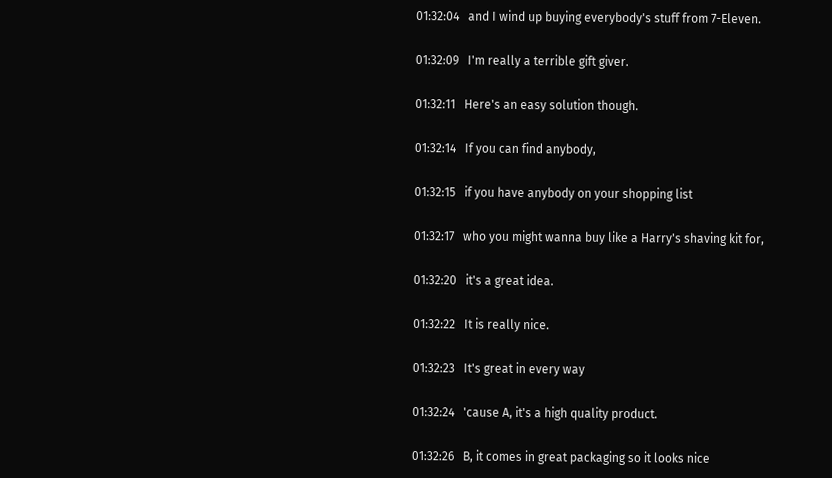01:32:04   and I wind up buying everybody's stuff from 7-Eleven.

01:32:09   I'm really a terrible gift giver.

01:32:11   Here's an easy solution though.

01:32:14   If you can find anybody,

01:32:15   if you have anybody on your shopping list

01:32:17   who you might wanna buy like a Harry's shaving kit for,

01:32:20   it's a great idea.

01:32:22   It is really nice.

01:32:23   It's great in every way

01:32:24   'cause A, it's a high quality product.

01:32:26   B, it comes in great packaging so it looks nice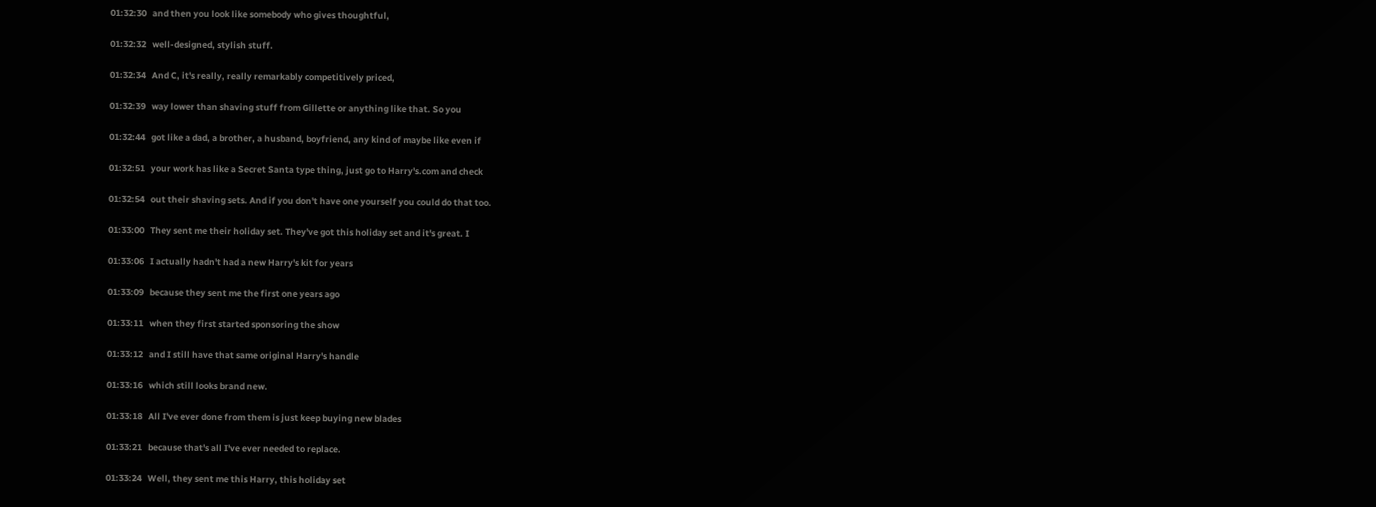01:32:30   and then you look like somebody who gives thoughtful,

01:32:32   well-designed, stylish stuff.

01:32:34   And C, it's really, really remarkably competitively priced,

01:32:39   way lower than shaving stuff from Gillette or anything like that. So you

01:32:44   got like a dad, a brother, a husband, boyfriend, any kind of maybe like even if

01:32:51   your work has like a Secret Santa type thing, just go to Harry's.com and check

01:32:54   out their shaving sets. And if you don't have one yourself you could do that too.

01:33:00   They sent me their holiday set. They've got this holiday set and it's great. I

01:33:06   I actually hadn't had a new Harry's kit for years

01:33:09   because they sent me the first one years ago

01:33:11   when they first started sponsoring the show

01:33:12   and I still have that same original Harry's handle

01:33:16   which still looks brand new.

01:33:18   All I've ever done from them is just keep buying new blades

01:33:21   because that's all I've ever needed to replace.

01:33:24   Well, they sent me this Harry, this holiday set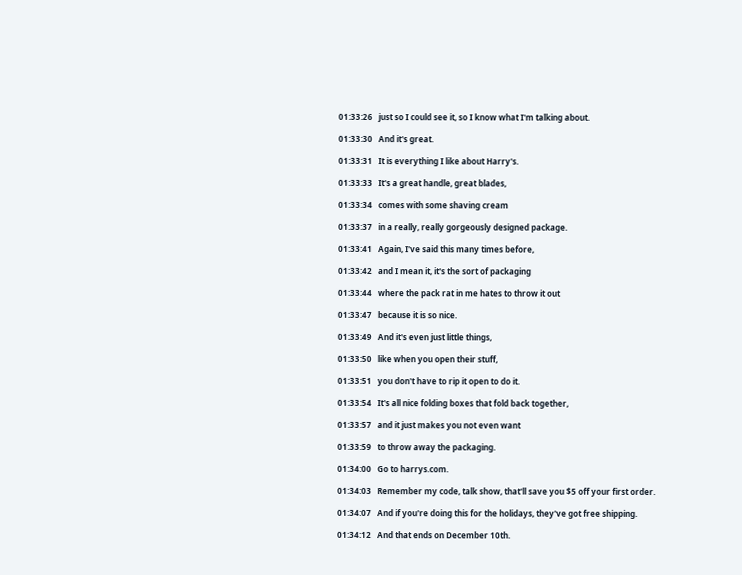01:33:26   just so I could see it, so I know what I'm talking about.

01:33:30   And it's great.

01:33:31   It is everything I like about Harry's.

01:33:33   It's a great handle, great blades,

01:33:34   comes with some shaving cream

01:33:37   in a really, really gorgeously designed package.

01:33:41   Again, I've said this many times before,

01:33:42   and I mean it, it's the sort of packaging

01:33:44   where the pack rat in me hates to throw it out

01:33:47   because it is so nice.

01:33:49   And it's even just little things,

01:33:50   like when you open their stuff,

01:33:51   you don't have to rip it open to do it.

01:33:54   It's all nice folding boxes that fold back together,

01:33:57   and it just makes you not even want

01:33:59   to throw away the packaging.

01:34:00   Go to harrys.com.

01:34:03   Remember my code, talk show, that'll save you $5 off your first order.

01:34:07   And if you're doing this for the holidays, they've got free shipping.

01:34:12   And that ends on December 10th.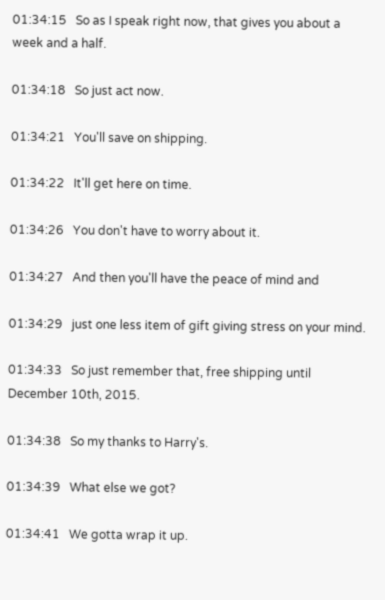01:34:15   So as I speak right now, that gives you about a week and a half.

01:34:18   So just act now.

01:34:21   You'll save on shipping.

01:34:22   It'll get here on time.

01:34:26   You don't have to worry about it.

01:34:27   And then you'll have the peace of mind and

01:34:29   just one less item of gift giving stress on your mind.

01:34:33   So just remember that, free shipping until December 10th, 2015.

01:34:38   So my thanks to Harry's.

01:34:39   What else we got?

01:34:41   We gotta wrap it up.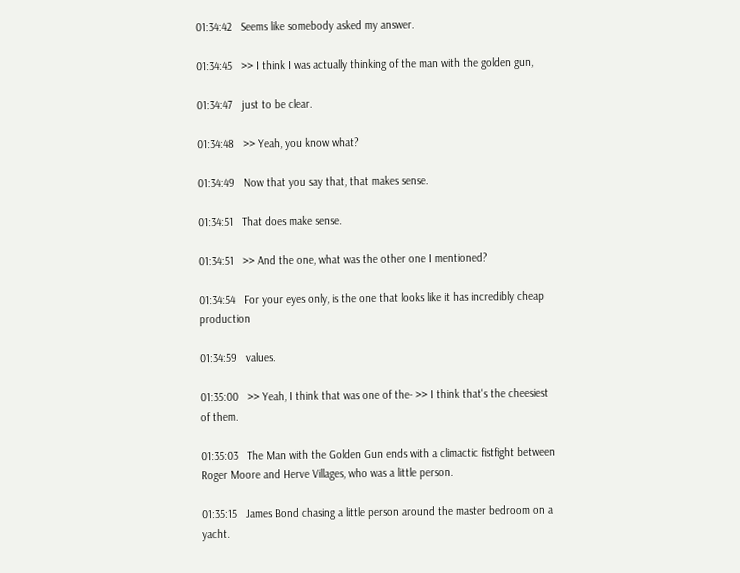01:34:42   Seems like somebody asked my answer.

01:34:45   >> I think I was actually thinking of the man with the golden gun,

01:34:47   just to be clear.

01:34:48   >> Yeah, you know what?

01:34:49   Now that you say that, that makes sense.

01:34:51   That does make sense.

01:34:51   >> And the one, what was the other one I mentioned?

01:34:54   For your eyes only, is the one that looks like it has incredibly cheap production

01:34:59   values.

01:35:00   >> Yeah, I think that was one of the- >> I think that's the cheesiest of them.

01:35:03   The Man with the Golden Gun ends with a climactic fistfight between Roger Moore and Herve Villages, who was a little person.

01:35:15   James Bond chasing a little person around the master bedroom on a yacht.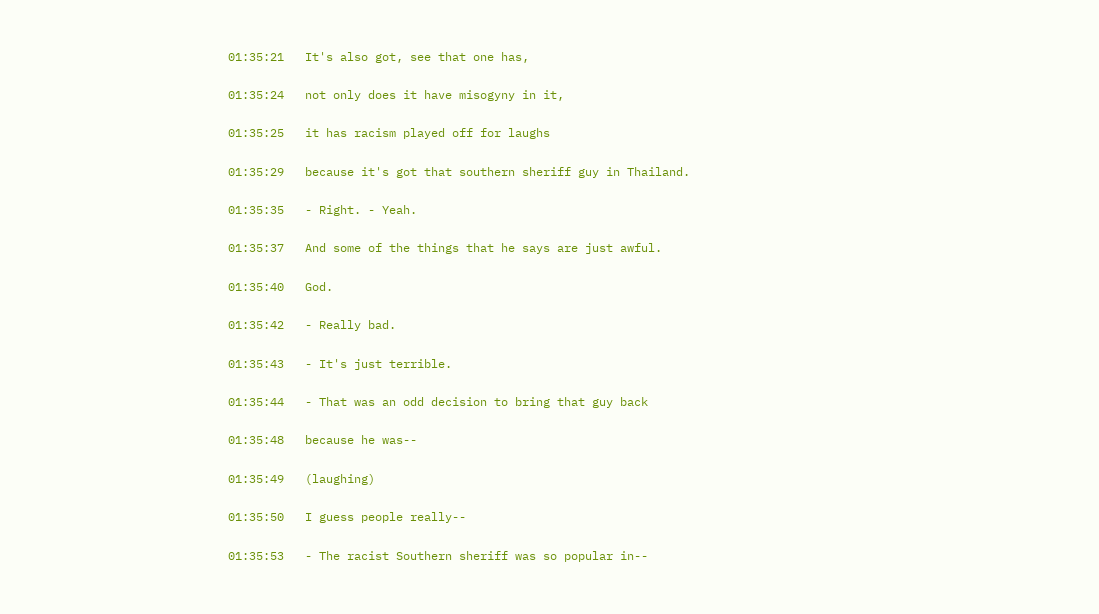01:35:21   It's also got, see that one has,

01:35:24   not only does it have misogyny in it,

01:35:25   it has racism played off for laughs

01:35:29   because it's got that southern sheriff guy in Thailand.

01:35:35   - Right. - Yeah.

01:35:37   And some of the things that he says are just awful.

01:35:40   God.

01:35:42   - Really bad.

01:35:43   - It's just terrible.

01:35:44   - That was an odd decision to bring that guy back

01:35:48   because he was--

01:35:49   (laughing)

01:35:50   I guess people really--

01:35:53   - The racist Southern sheriff was so popular in--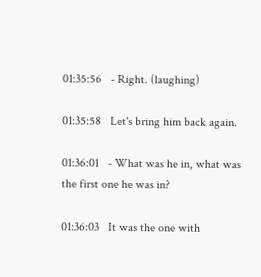01:35:56   - Right. (laughing)

01:35:58   Let's bring him back again.

01:36:01   - What was he in, what was the first one he was in?

01:36:03   It was the one with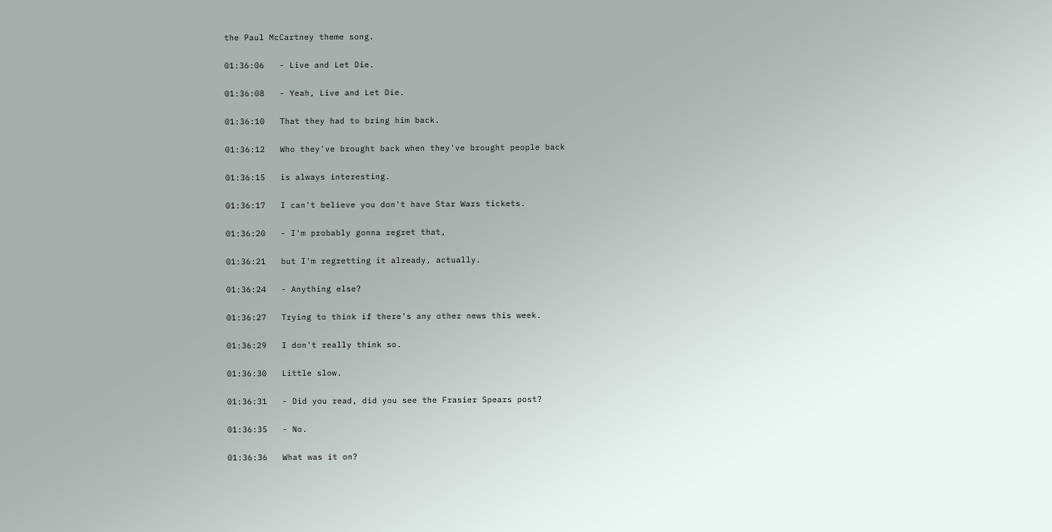the Paul McCartney theme song.

01:36:06   - Live and Let Die.

01:36:08   - Yeah, Live and Let Die.

01:36:10   That they had to bring him back.

01:36:12   Who they've brought back when they've brought people back

01:36:15   is always interesting.

01:36:17   I can't believe you don't have Star Wars tickets.

01:36:20   - I'm probably gonna regret that,

01:36:21   but I'm regretting it already, actually.

01:36:24   - Anything else?

01:36:27   Trying to think if there's any other news this week.

01:36:29   I don't really think so.

01:36:30   Little slow.

01:36:31   - Did you read, did you see the Frasier Spears post?

01:36:35   - No.

01:36:36   What was it on?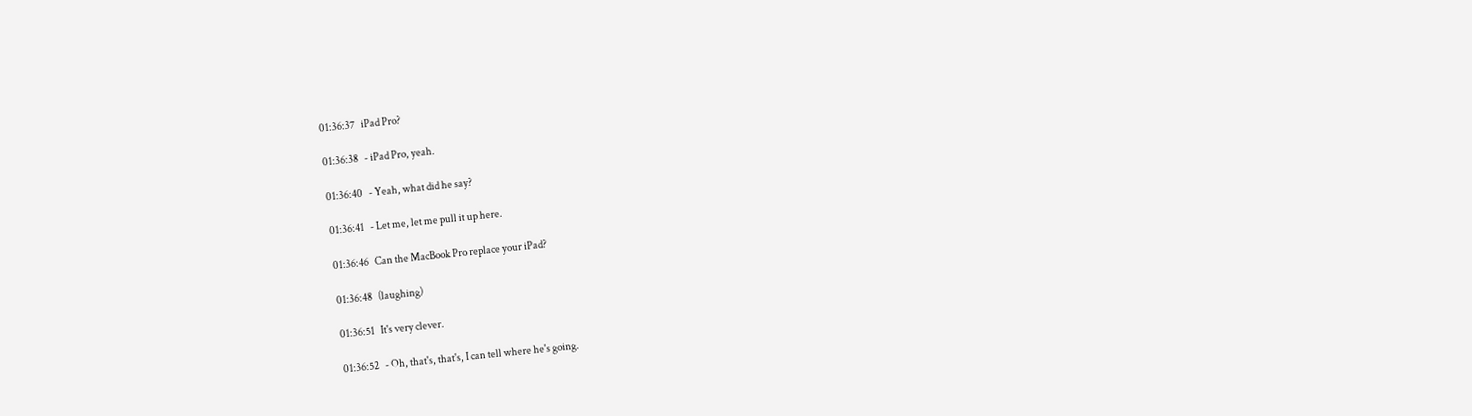01:36:37   iPad Pro?

01:36:38   - iPad Pro, yeah.

01:36:40   - Yeah, what did he say?

01:36:41   - Let me, let me pull it up here.

01:36:46   Can the MacBook Pro replace your iPad?

01:36:48   (laughing)

01:36:51   It's very clever.

01:36:52   - Oh, that's, that's, I can tell where he's going.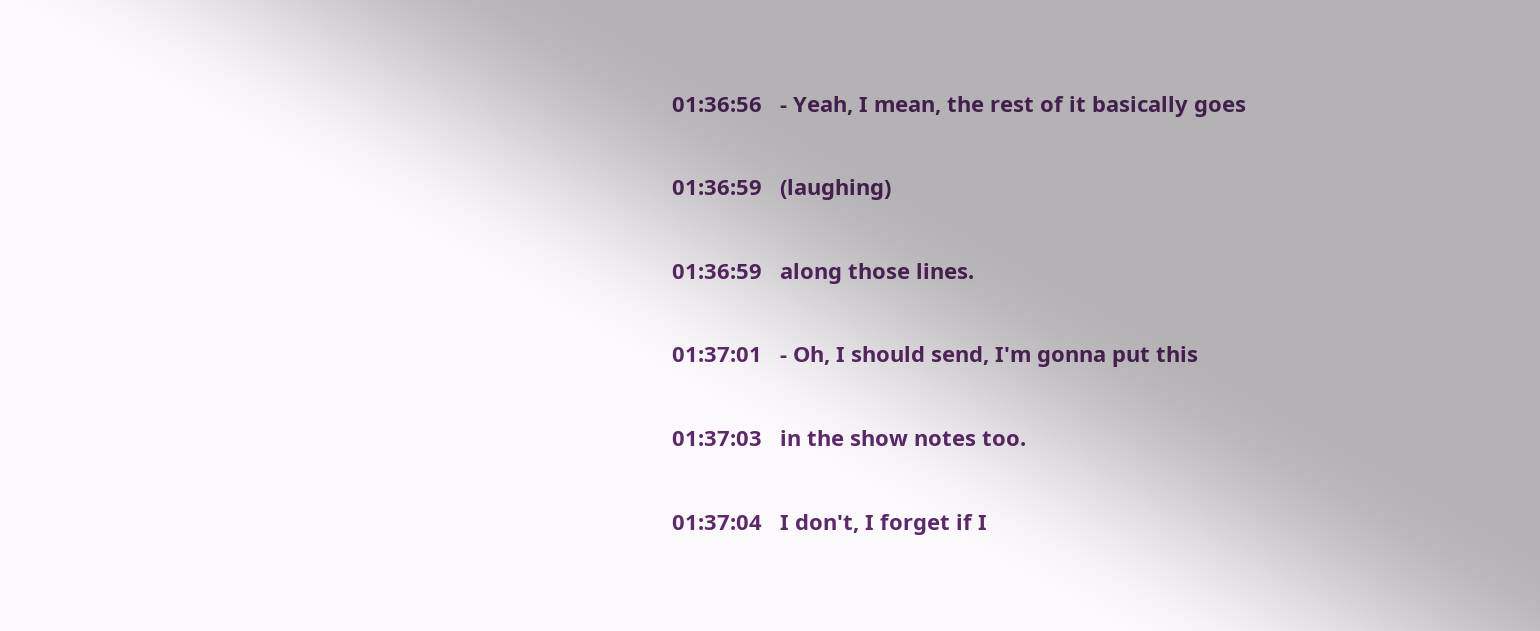01:36:56   - Yeah, I mean, the rest of it basically goes

01:36:59   (laughing)

01:36:59   along those lines.

01:37:01   - Oh, I should send, I'm gonna put this

01:37:03   in the show notes too.

01:37:04   I don't, I forget if I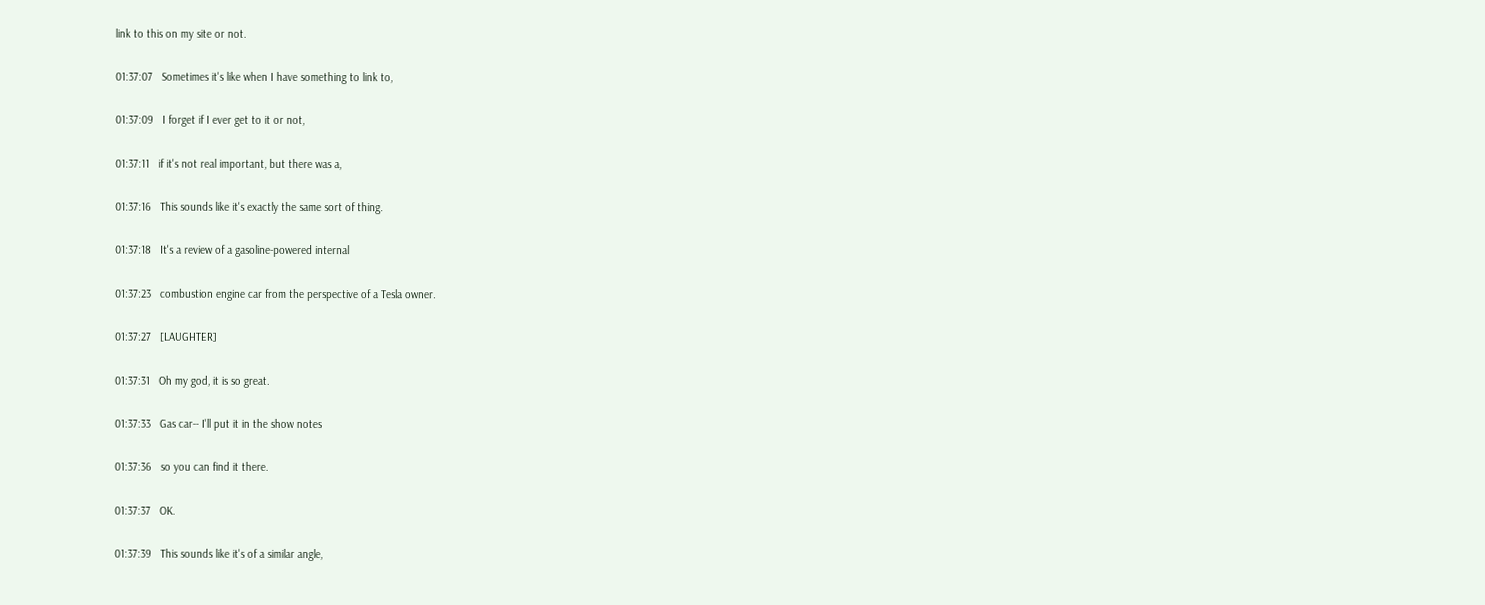link to this on my site or not.

01:37:07   Sometimes it's like when I have something to link to,

01:37:09   I forget if I ever get to it or not,

01:37:11   if it's not real important, but there was a,

01:37:16   This sounds like it's exactly the same sort of thing.

01:37:18   It's a review of a gasoline-powered internal

01:37:23   combustion engine car from the perspective of a Tesla owner.

01:37:27   [LAUGHTER]

01:37:31   Oh my god, it is so great.

01:37:33   Gas car-- I'll put it in the show notes

01:37:36   so you can find it there.

01:37:37   OK.

01:37:39   This sounds like it's of a similar angle,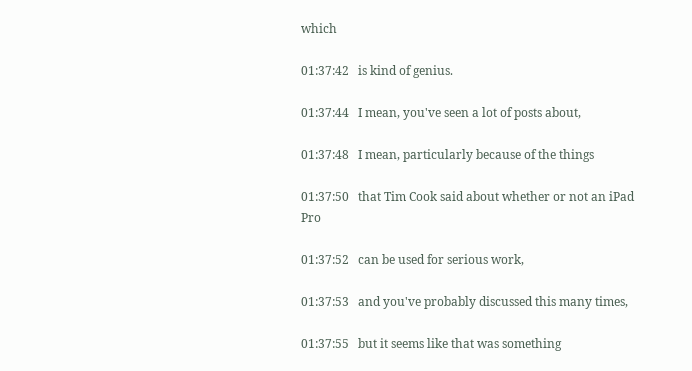which

01:37:42   is kind of genius.

01:37:44   I mean, you've seen a lot of posts about,

01:37:48   I mean, particularly because of the things

01:37:50   that Tim Cook said about whether or not an iPad Pro

01:37:52   can be used for serious work,

01:37:53   and you've probably discussed this many times,

01:37:55   but it seems like that was something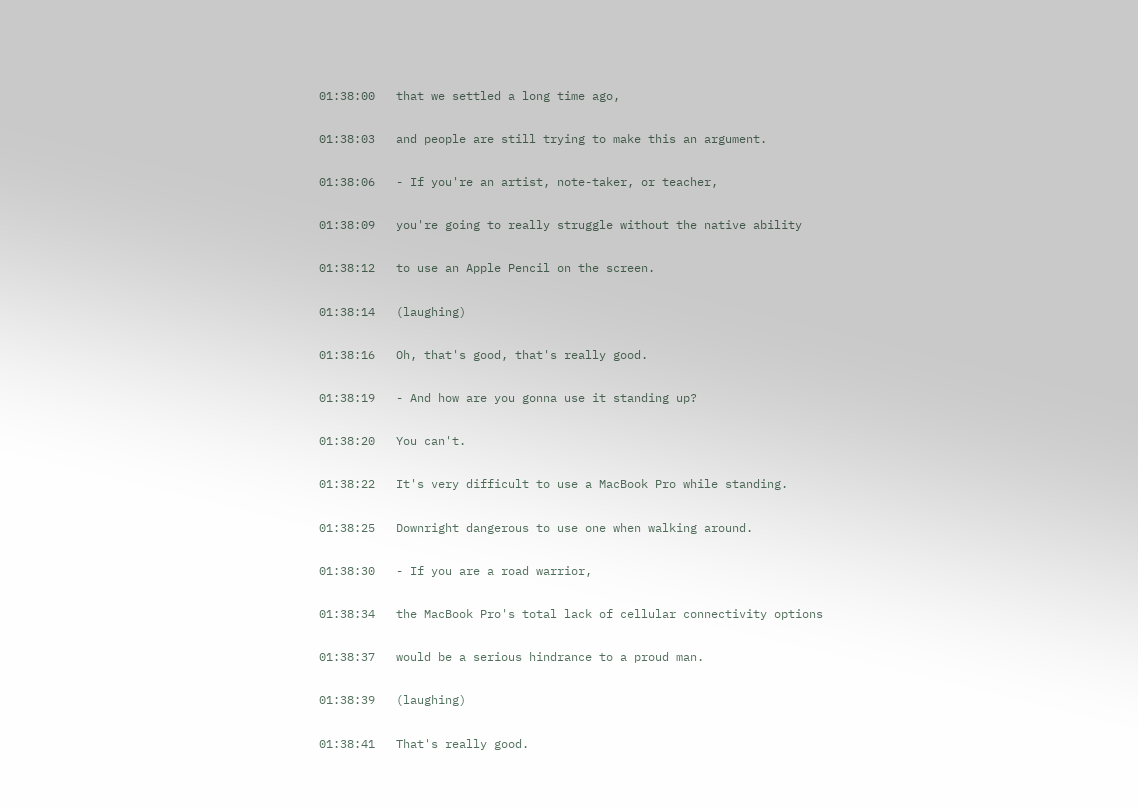01:38:00   that we settled a long time ago,

01:38:03   and people are still trying to make this an argument.

01:38:06   - If you're an artist, note-taker, or teacher,

01:38:09   you're going to really struggle without the native ability

01:38:12   to use an Apple Pencil on the screen.

01:38:14   (laughing)

01:38:16   Oh, that's good, that's really good.

01:38:19   - And how are you gonna use it standing up?

01:38:20   You can't.

01:38:22   It's very difficult to use a MacBook Pro while standing.

01:38:25   Downright dangerous to use one when walking around.

01:38:30   - If you are a road warrior,

01:38:34   the MacBook Pro's total lack of cellular connectivity options

01:38:37   would be a serious hindrance to a proud man.

01:38:39   (laughing)

01:38:41   That's really good.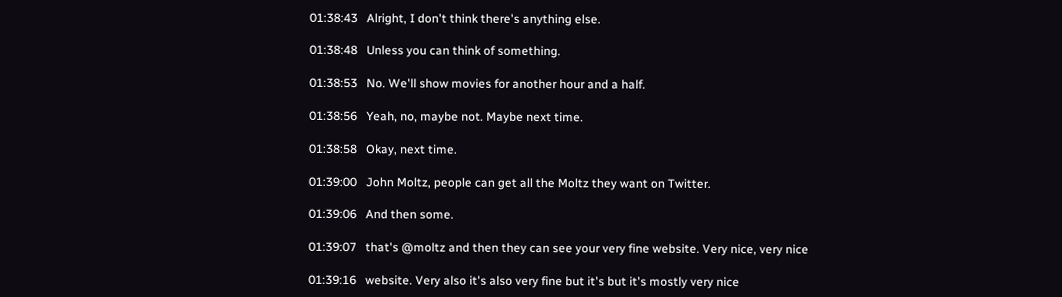01:38:43   Alright, I don't think there's anything else.

01:38:48   Unless you can think of something.

01:38:53   No. We'll show movies for another hour and a half.

01:38:56   Yeah, no, maybe not. Maybe next time.

01:38:58   Okay, next time.

01:39:00   John Moltz, people can get all the Moltz they want on Twitter.

01:39:06   And then some.

01:39:07   that's @moltz and then they can see your very fine website. Very nice, very nice

01:39:16   website. Very also it's also very fine but it's but it's mostly very nice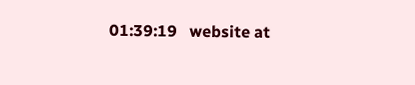01:39:19   website at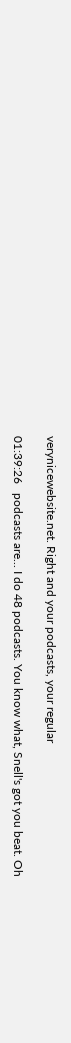verynicewebsite.net. Right and your podcasts, your regular

01:39:26   podcasts are... I do 48 podcasts. You know what, Snell's got you beat. Oh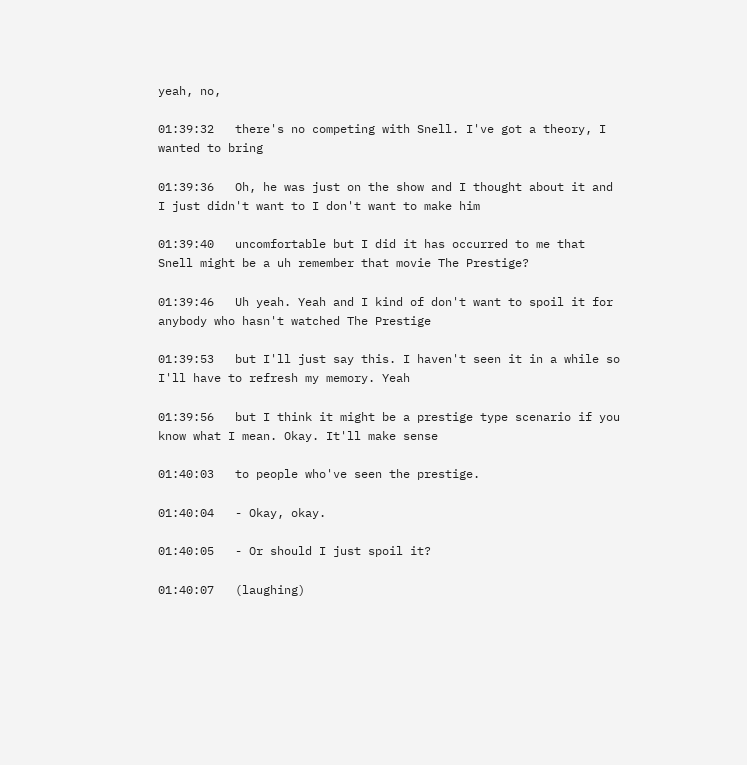yeah, no,

01:39:32   there's no competing with Snell. I've got a theory, I wanted to bring

01:39:36   Oh, he was just on the show and I thought about it and I just didn't want to I don't want to make him

01:39:40   uncomfortable but I did it has occurred to me that Snell might be a uh remember that movie The Prestige?

01:39:46   Uh yeah. Yeah and I kind of don't want to spoil it for anybody who hasn't watched The Prestige

01:39:53   but I'll just say this. I haven't seen it in a while so I'll have to refresh my memory. Yeah

01:39:56   but I think it might be a prestige type scenario if you know what I mean. Okay. It'll make sense

01:40:03   to people who've seen the prestige.

01:40:04   - Okay, okay.

01:40:05   - Or should I just spoil it?

01:40:07   (laughing)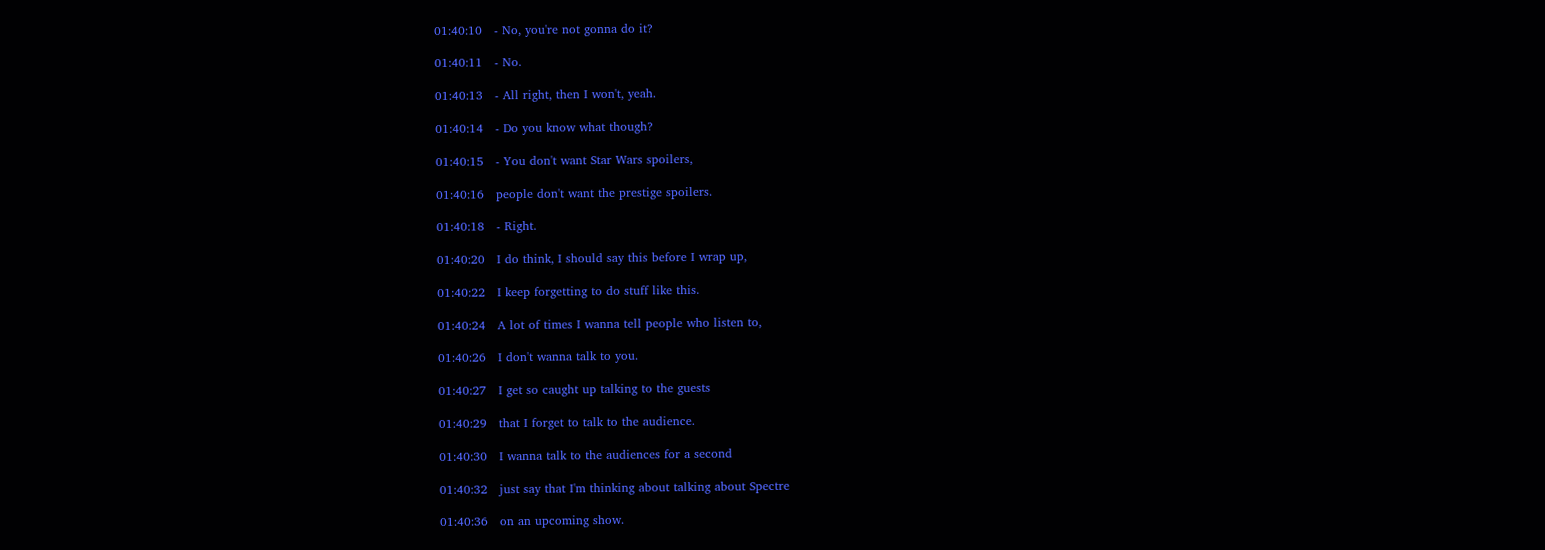01:40:10   - No, you're not gonna do it?

01:40:11   - No.

01:40:13   - All right, then I won't, yeah.

01:40:14   - Do you know what though?

01:40:15   - You don't want Star Wars spoilers,

01:40:16   people don't want the prestige spoilers.

01:40:18   - Right.

01:40:20   I do think, I should say this before I wrap up,

01:40:22   I keep forgetting to do stuff like this.

01:40:24   A lot of times I wanna tell people who listen to,

01:40:26   I don't wanna talk to you.

01:40:27   I get so caught up talking to the guests

01:40:29   that I forget to talk to the audience.

01:40:30   I wanna talk to the audiences for a second

01:40:32   just say that I'm thinking about talking about Spectre

01:40:36   on an upcoming show.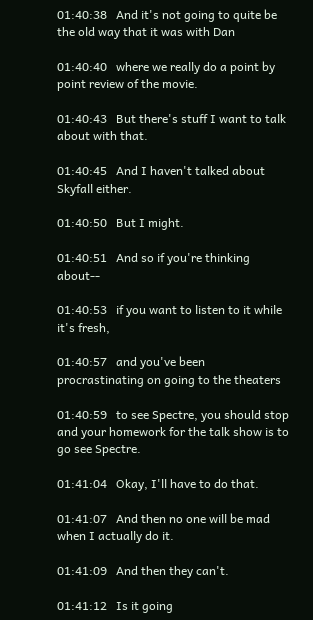01:40:38   And it's not going to quite be the old way that it was with Dan

01:40:40   where we really do a point by point review of the movie.

01:40:43   But there's stuff I want to talk about with that.

01:40:45   And I haven't talked about Skyfall either.

01:40:50   But I might.

01:40:51   And so if you're thinking about--

01:40:53   if you want to listen to it while it's fresh,

01:40:57   and you've been procrastinating on going to the theaters

01:40:59   to see Spectre, you should stop and your homework for the talk show is to go see Spectre.

01:41:04   Okay, I'll have to do that.

01:41:07   And then no one will be mad when I actually do it.

01:41:09   And then they can't.

01:41:12   Is it going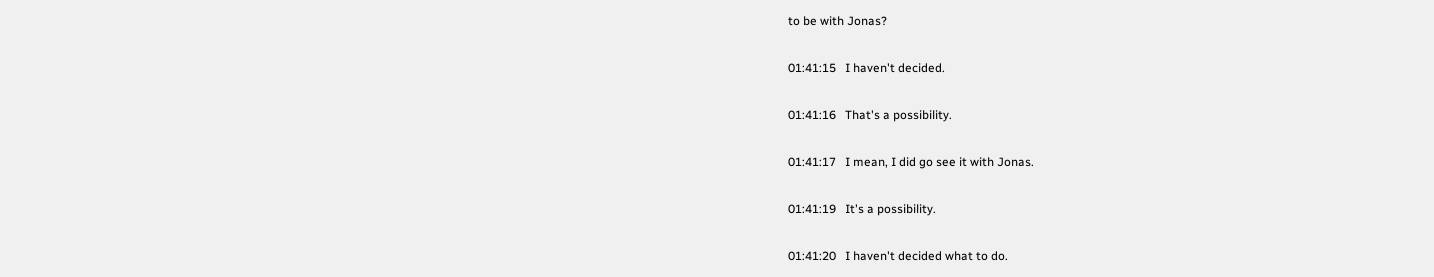to be with Jonas?

01:41:15   I haven't decided.

01:41:16   That's a possibility.

01:41:17   I mean, I did go see it with Jonas.

01:41:19   It's a possibility.

01:41:20   I haven't decided what to do.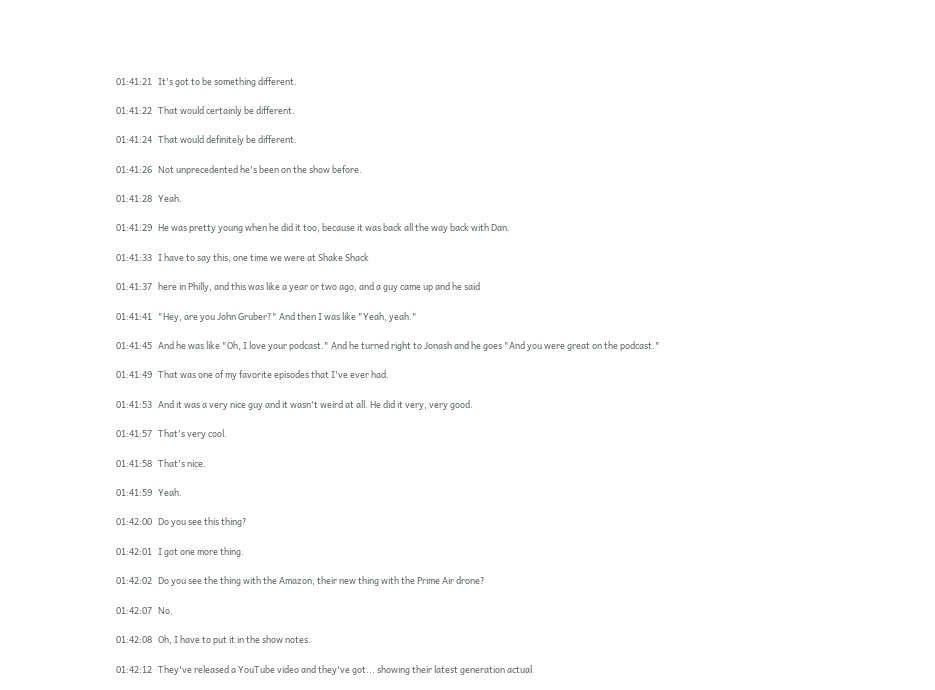01:41:21   It's got to be something different.

01:41:22   That would certainly be different.

01:41:24   That would definitely be different.

01:41:26   Not unprecedented he's been on the show before.

01:41:28   Yeah.

01:41:29   He was pretty young when he did it too, because it was back all the way back with Dan.

01:41:33   I have to say this, one time we were at Shake Shack

01:41:37   here in Philly, and this was like a year or two ago, and a guy came up and he said

01:41:41   "Hey, are you John Gruber?" And then I was like "Yeah, yeah."

01:41:45   And he was like "Oh, I love your podcast." And he turned right to Jonash and he goes "And you were great on the podcast."

01:41:49   That was one of my favorite episodes that I've ever had.

01:41:53   And it was a very nice guy and it wasn't weird at all. He did it very, very good.

01:41:57   That's very cool.

01:41:58   That's nice.

01:41:59   Yeah.

01:42:00   Do you see this thing?

01:42:01   I got one more thing.

01:42:02   Do you see the thing with the Amazon, their new thing with the Prime Air drone?

01:42:07   No.

01:42:08   Oh, I have to put it in the show notes.

01:42:12   They've released a YouTube video and they've got... showing their latest generation actual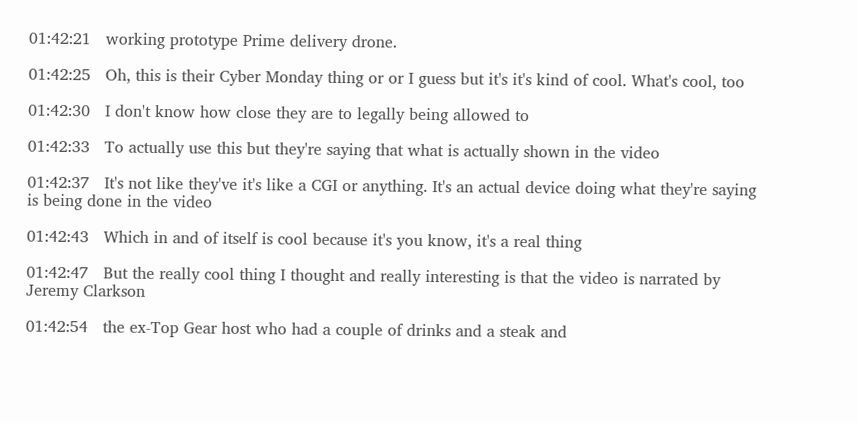01:42:21   working prototype Prime delivery drone.

01:42:25   Oh, this is their Cyber Monday thing or or I guess but it's it's kind of cool. What's cool, too

01:42:30   I don't know how close they are to legally being allowed to

01:42:33   To actually use this but they're saying that what is actually shown in the video

01:42:37   It's not like they've it's like a CGI or anything. It's an actual device doing what they're saying is being done in the video

01:42:43   Which in and of itself is cool because it's you know, it's a real thing

01:42:47   But the really cool thing I thought and really interesting is that the video is narrated by Jeremy Clarkson

01:42:54   the ex-Top Gear host who had a couple of drinks and a steak and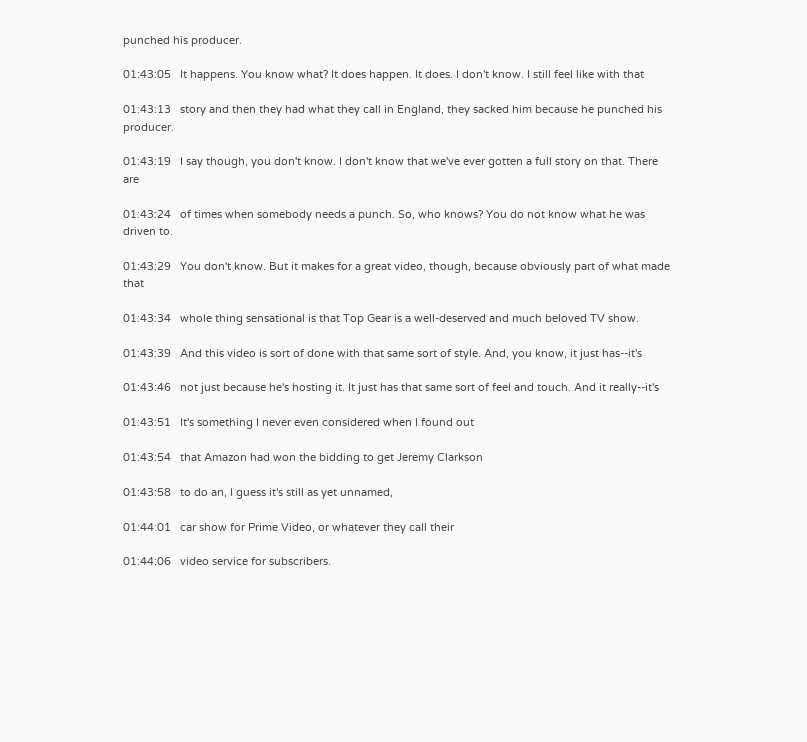punched his producer.

01:43:05   It happens. You know what? It does happen. It does. I don't know. I still feel like with that

01:43:13   story and then they had what they call in England, they sacked him because he punched his producer.

01:43:19   I say though, you don't know. I don't know that we've ever gotten a full story on that. There are

01:43:24   of times when somebody needs a punch. So, who knows? You do not know what he was driven to.

01:43:29   You don't know. But it makes for a great video, though, because obviously part of what made that

01:43:34   whole thing sensational is that Top Gear is a well-deserved and much beloved TV show.

01:43:39   And this video is sort of done with that same sort of style. And, you know, it just has--it's

01:43:46   not just because he's hosting it. It just has that same sort of feel and touch. And it really--it's

01:43:51   It's something I never even considered when I found out

01:43:54   that Amazon had won the bidding to get Jeremy Clarkson

01:43:58   to do an, I guess it's still as yet unnamed,

01:44:01   car show for Prime Video, or whatever they call their

01:44:06   video service for subscribers.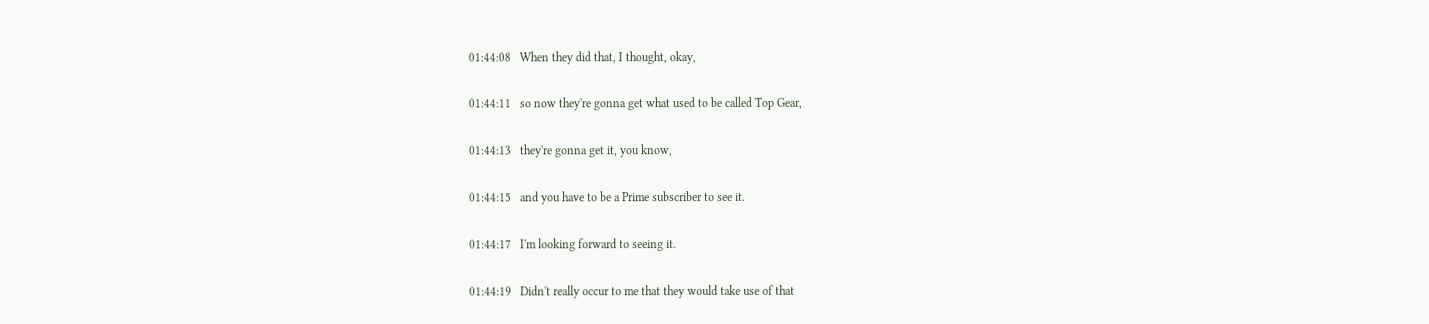01:44:08   When they did that, I thought, okay,

01:44:11   so now they're gonna get what used to be called Top Gear,

01:44:13   they're gonna get it, you know,

01:44:15   and you have to be a Prime subscriber to see it.

01:44:17   I'm looking forward to seeing it.

01:44:19   Didn't really occur to me that they would take use of that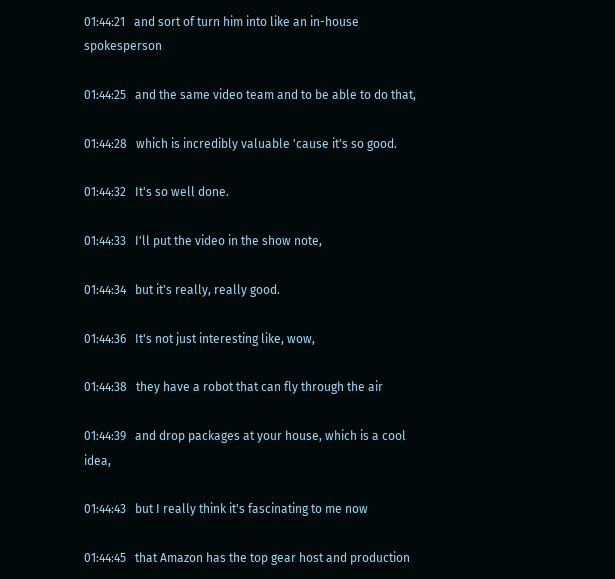01:44:21   and sort of turn him into like an in-house spokesperson

01:44:25   and the same video team and to be able to do that,

01:44:28   which is incredibly valuable 'cause it's so good.

01:44:32   It's so well done.

01:44:33   I'll put the video in the show note,

01:44:34   but it's really, really good.

01:44:36   It's not just interesting like, wow,

01:44:38   they have a robot that can fly through the air

01:44:39   and drop packages at your house, which is a cool idea,

01:44:43   but I really think it's fascinating to me now

01:44:45   that Amazon has the top gear host and production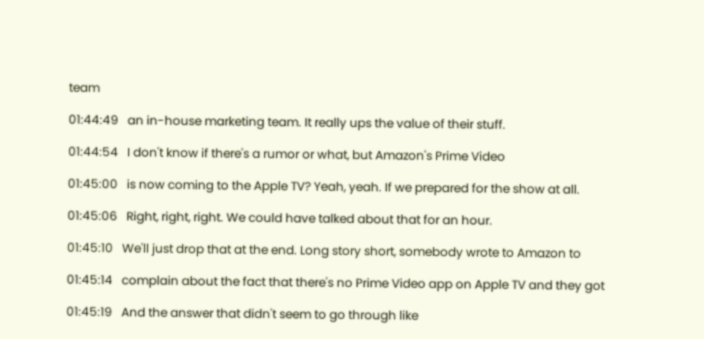team

01:44:49   an in-house marketing team. It really ups the value of their stuff.

01:44:54   I don't know if there's a rumor or what, but Amazon's Prime Video

01:45:00   is now coming to the Apple TV? Yeah, yeah. If we prepared for the show at all.

01:45:06   Right, right, right. We could have talked about that for an hour.

01:45:10   We'll just drop that at the end. Long story short, somebody wrote to Amazon to

01:45:14   complain about the fact that there's no Prime Video app on Apple TV and they got

01:45:19   And the answer that didn't seem to go through like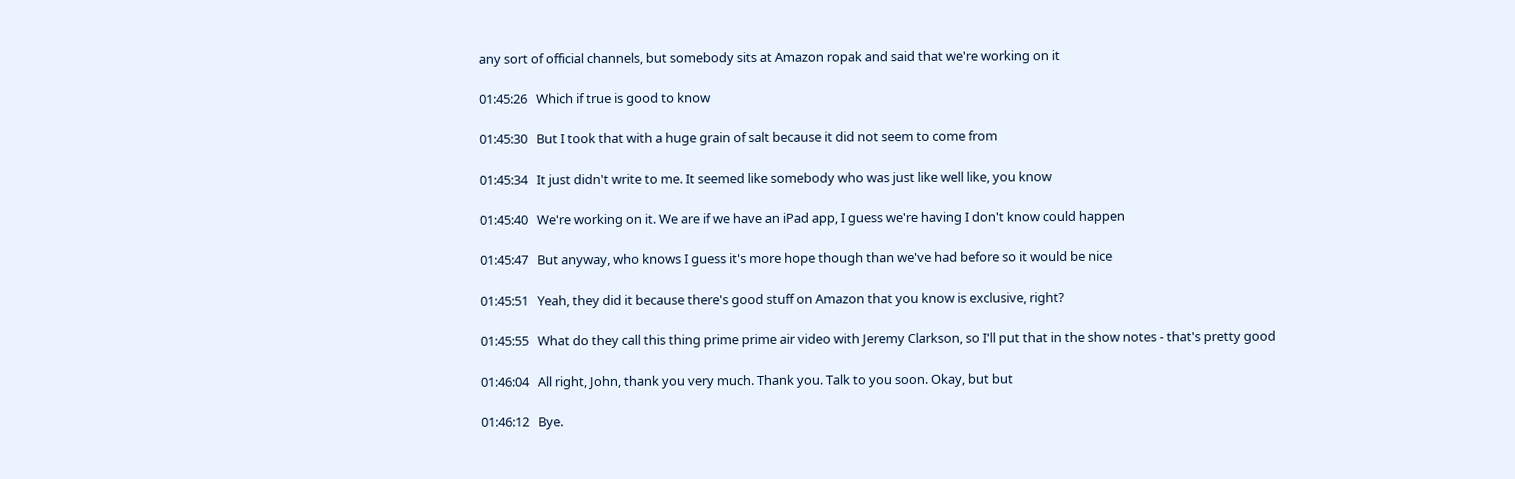any sort of official channels, but somebody sits at Amazon ropak and said that we're working on it

01:45:26   Which if true is good to know

01:45:30   But I took that with a huge grain of salt because it did not seem to come from

01:45:34   It just didn't write to me. It seemed like somebody who was just like well like, you know

01:45:40   We're working on it. We are if we have an iPad app, I guess we're having I don't know could happen

01:45:47   But anyway, who knows I guess it's more hope though than we've had before so it would be nice

01:45:51   Yeah, they did it because there's good stuff on Amazon that you know is exclusive, right?

01:45:55   What do they call this thing prime prime air video with Jeremy Clarkson, so I'll put that in the show notes - that's pretty good

01:46:04   All right, John, thank you very much. Thank you. Talk to you soon. Okay, but but

01:46:12   Bye.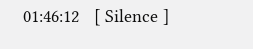01:46:12   [ Silence ]